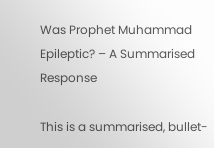Was Prophet Muhammad Epileptic? – A Summarised Response

This is a summarised, bullet-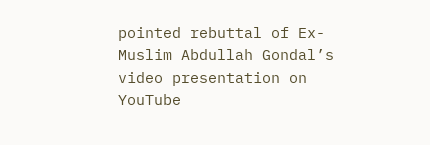pointed rebuttal of Ex-Muslim Abdullah Gondal’s video presentation on YouTube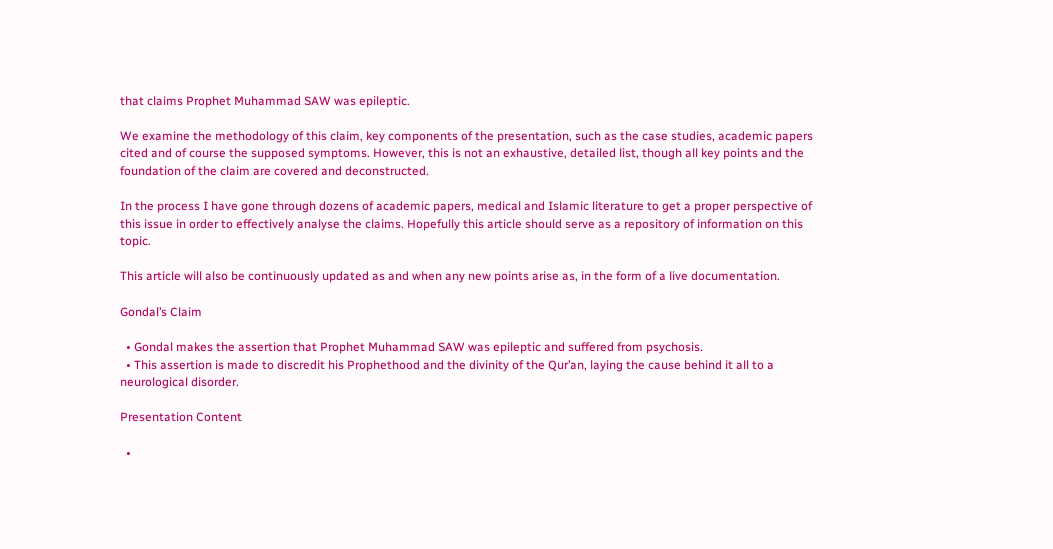that claims Prophet Muhammad SAW was epileptic.

We examine the methodology of this claim, key components of the presentation, such as the case studies, academic papers cited and of course the supposed symptoms. However, this is not an exhaustive, detailed list, though all key points and the foundation of the claim are covered and deconstructed.

In the process I have gone through dozens of academic papers, medical and Islamic literature to get a proper perspective of this issue in order to effectively analyse the claims. Hopefully this article should serve as a repository of information on this topic.

This article will also be continuously updated as and when any new points arise as, in the form of a live documentation.

Gondal’s Claim

  • Gondal makes the assertion that Prophet Muhammad SAW was epileptic and suffered from psychosis.
  • This assertion is made to discredit his Prophethood and the divinity of the Qur’an, laying the cause behind it all to a neurological disorder.

Presentation Content

  •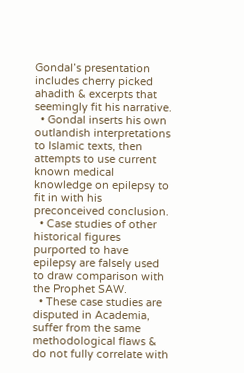Gondal’s presentation includes cherry picked ahadith & excerpts that seemingly fit his narrative.
  • Gondal inserts his own outlandish interpretations to Islamic texts, then attempts to use current known medical knowledge on epilepsy to fit in with his preconceived conclusion.
  • Case studies of other historical figures purported to have epilepsy are falsely used to draw comparison with the Prophet SAW.
  • These case studies are disputed in Academia, suffer from the same methodological flaws & do not fully correlate with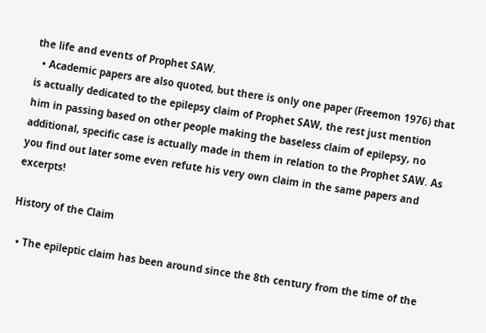the life and events of Prophet SAW.
  • Academic papers are also quoted, but there is only one paper (Freemon 1976) that is actually dedicated to the epilepsy claim of Prophet SAW, the rest just mention him in passing based on other people making the baseless claim of epilepsy, no additional, specific case is actually made in them in relation to the Prophet SAW. As you find out later some even refute his very own claim in the same papers and excerpts!

History of the Claim

  • The epileptic claim has been around since the 8th century from the time of the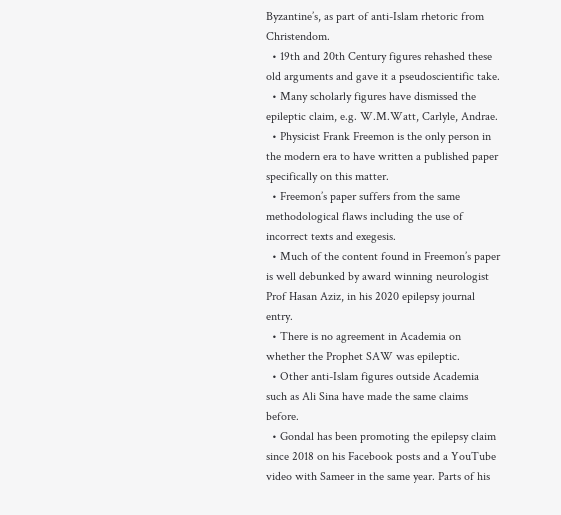Byzantine’s, as part of anti-Islam rhetoric from Christendom.
  • 19th and 20th Century figures rehashed these old arguments and gave it a pseudoscientific take.
  • Many scholarly figures have dismissed the epileptic claim, e.g. W.M.Watt, Carlyle, Andrae.
  • Physicist Frank Freemon is the only person in the modern era to have written a published paper specifically on this matter.
  • Freemon’s paper suffers from the same methodological flaws including the use of incorrect texts and exegesis.
  • Much of the content found in Freemon’s paper is well debunked by award winning neurologist Prof Hasan Aziz, in his 2020 epilepsy journal entry.
  • There is no agreement in Academia on whether the Prophet SAW was epileptic.
  • Other anti-Islam figures outside Academia such as Ali Sina have made the same claims before.
  • Gondal has been promoting the epilepsy claim since 2018 on his Facebook posts and a YouTube video with Sameer in the same year. Parts of his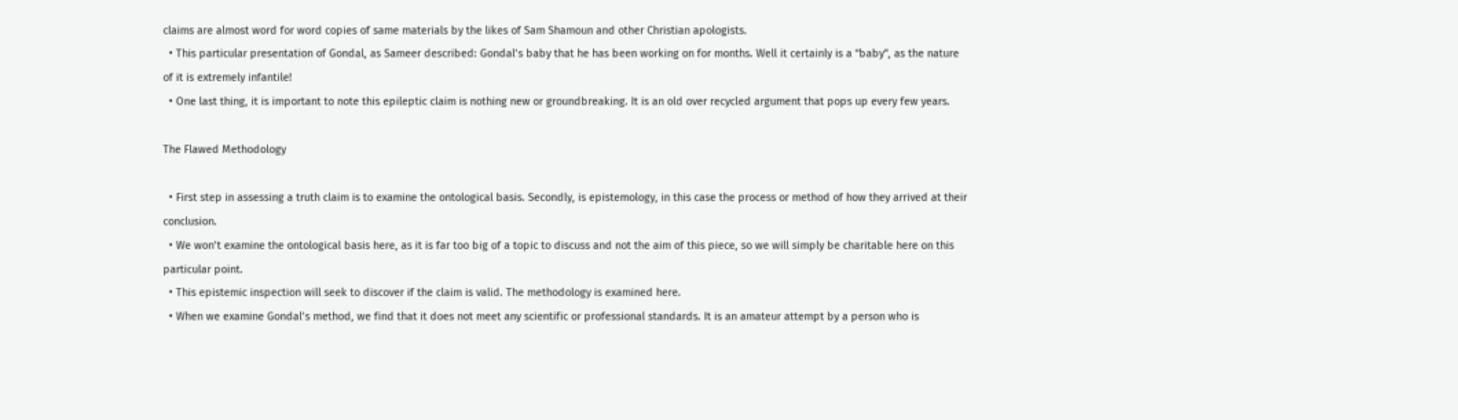claims are almost word for word copies of same materials by the likes of Sam Shamoun and other Christian apologists.
  • This particular presentation of Gondal, as Sameer described: Gondal’s baby that he has been working on for months. Well it certainly is a “baby”, as the nature of it is extremely infantile!
  • One last thing, it is important to note this epileptic claim is nothing new or groundbreaking. It is an old over recycled argument that pops up every few years.

The Flawed Methodology

  • First step in assessing a truth claim is to examine the ontological basis. Secondly, is epistemology, in this case the process or method of how they arrived at their conclusion.
  • We won’t examine the ontological basis here, as it is far too big of a topic to discuss and not the aim of this piece, so we will simply be charitable here on this particular point.
  • This epistemic inspection will seek to discover if the claim is valid. The methodology is examined here.
  • When we examine Gondal’s method, we find that it does not meet any scientific or professional standards. It is an amateur attempt by a person who is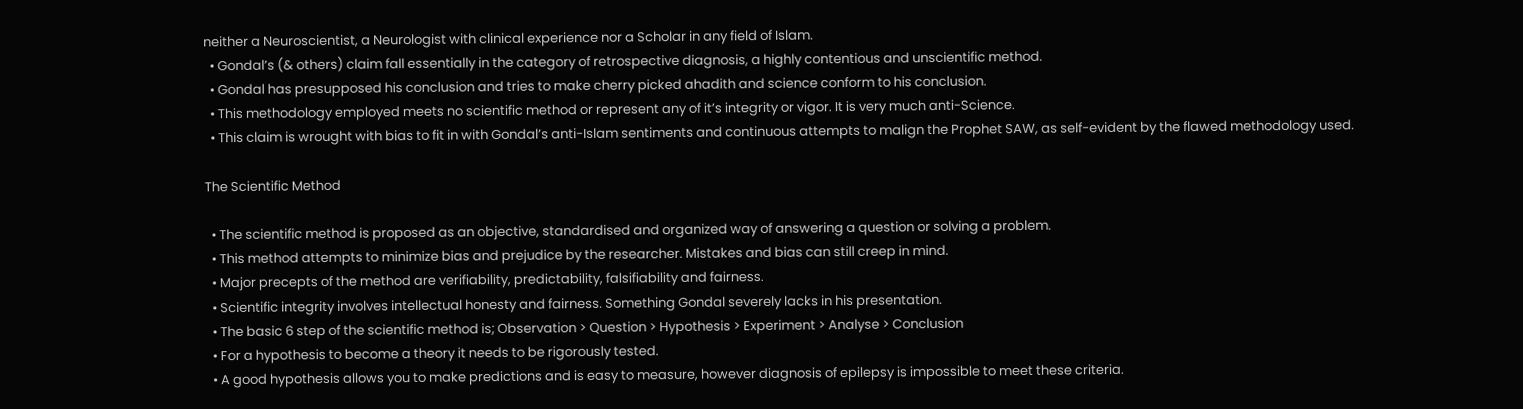neither a Neuroscientist, a Neurologist with clinical experience nor a Scholar in any field of Islam.
  • Gondal’s (& others) claim fall essentially in the category of retrospective diagnosis, a highly contentious and unscientific method.
  • Gondal has presupposed his conclusion and tries to make cherry picked ahadith and science conform to his conclusion.
  • This methodology employed meets no scientific method or represent any of it’s integrity or vigor. It is very much anti-Science.
  • This claim is wrought with bias to fit in with Gondal’s anti-Islam sentiments and continuous attempts to malign the Prophet SAW, as self-evident by the flawed methodology used.

The Scientific Method

  • The scientific method is proposed as an objective, standardised and organized way of answering a question or solving a problem.
  • This method attempts to minimize bias and prejudice by the researcher. Mistakes and bias can still creep in mind.
  • Major precepts of the method are verifiability, predictability, falsifiability and fairness.
  • Scientific integrity involves intellectual honesty and fairness. Something Gondal severely lacks in his presentation.
  • The basic 6 step of the scientific method is; Observation > Question > Hypothesis > Experiment > Analyse > Conclusion
  • For a hypothesis to become a theory it needs to be rigorously tested.
  • A good hypothesis allows you to make predictions and is easy to measure, however diagnosis of epilepsy is impossible to meet these criteria.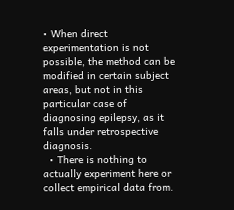• When direct experimentation is not possible, the method can be modified in certain subject areas, but not in this particular case of diagnosing epilepsy, as it falls under retrospective diagnosis.
  • There is nothing to actually experiment here or collect empirical data from.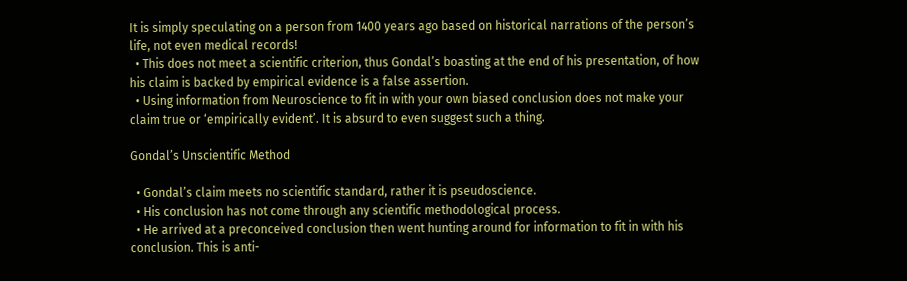It is simply speculating on a person from 1400 years ago based on historical narrations of the person’s life, not even medical records!
  • This does not meet a scientific criterion, thus Gondal’s boasting at the end of his presentation, of how his claim is backed by empirical evidence is a false assertion.
  • Using information from Neuroscience to fit in with your own biased conclusion does not make your claim true or ‘empirically evident’. It is absurd to even suggest such a thing.

Gondal’s Unscientific Method

  • Gondal’s claim meets no scientific standard, rather it is pseudoscience.
  • His conclusion has not come through any scientific methodological process.
  • He arrived at a preconceived conclusion then went hunting around for information to fit in with his conclusion. This is anti-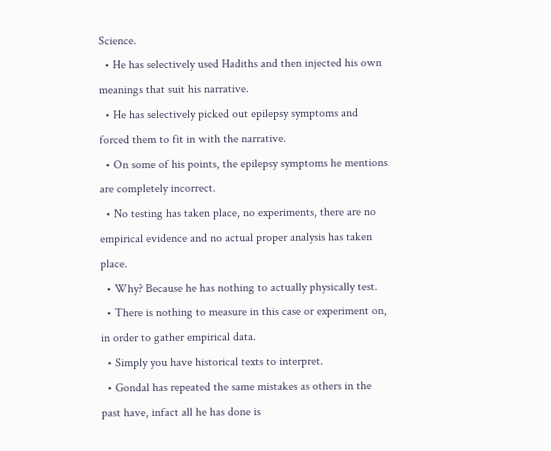Science.
  • He has selectively used Hadiths and then injected his own meanings that suit his narrative.
  • He has selectively picked out epilepsy symptoms and forced them to fit in with the narrative.
  • On some of his points, the epilepsy symptoms he mentions are completely incorrect.
  • No testing has taken place, no experiments, there are no empirical evidence and no actual proper analysis has taken place.
  • Why? Because he has nothing to actually physically test.
  • There is nothing to measure in this case or experiment on, in order to gather empirical data.
  • Simply you have historical texts to interpret.
  • Gondal has repeated the same mistakes as others in the past have, infact all he has done is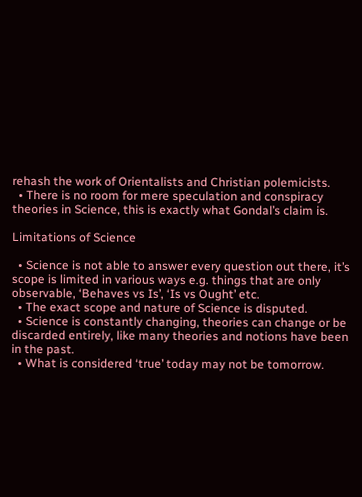rehash the work of Orientalists and Christian polemicists.
  • There is no room for mere speculation and conspiracy theories in Science, this is exactly what Gondal’s claim is.

Limitations of Science

  • Science is not able to answer every question out there, it’s scope is limited in various ways e.g. things that are only observable, ‘Behaves vs Is’, ‘Is vs Ought’ etc.
  • The exact scope and nature of Science is disputed.
  • Science is constantly changing, theories can change or be discarded entirely, like many theories and notions have been in the past.
  • What is considered ‘true’ today may not be tomorrow.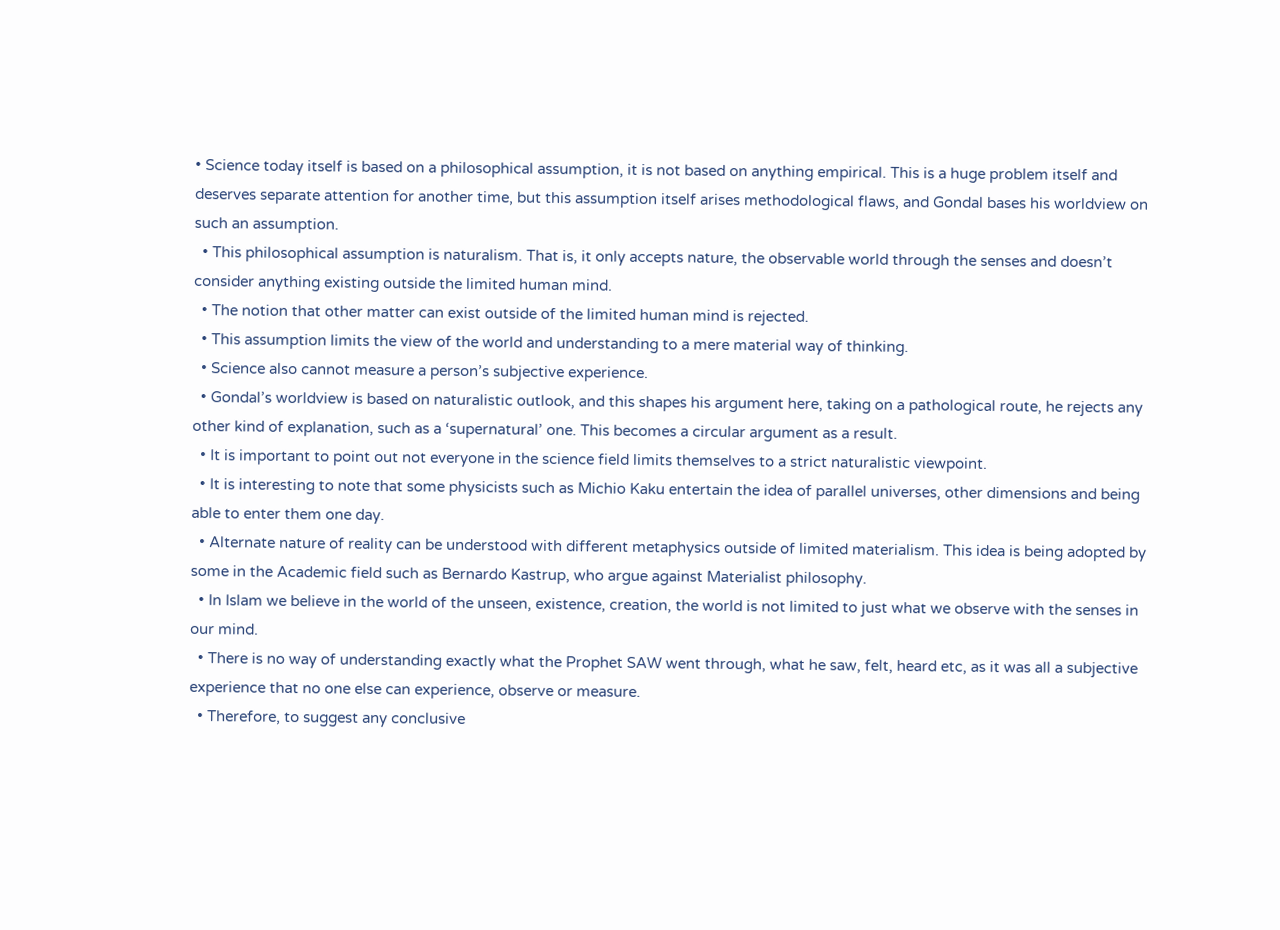• Science today itself is based on a philosophical assumption, it is not based on anything empirical. This is a huge problem itself and deserves separate attention for another time, but this assumption itself arises methodological flaws, and Gondal bases his worldview on such an assumption.
  • This philosophical assumption is naturalism. That is, it only accepts nature, the observable world through the senses and doesn’t consider anything existing outside the limited human mind.
  • The notion that other matter can exist outside of the limited human mind is rejected.
  • This assumption limits the view of the world and understanding to a mere material way of thinking.
  • Science also cannot measure a person’s subjective experience.
  • Gondal’s worldview is based on naturalistic outlook, and this shapes his argument here, taking on a pathological route, he rejects any other kind of explanation, such as a ‘supernatural’ one. This becomes a circular argument as a result.
  • It is important to point out not everyone in the science field limits themselves to a strict naturalistic viewpoint.
  • It is interesting to note that some physicists such as Michio Kaku entertain the idea of parallel universes, other dimensions and being able to enter them one day.
  • Alternate nature of reality can be understood with different metaphysics outside of limited materialism. This idea is being adopted by some in the Academic field such as Bernardo Kastrup, who argue against Materialist philosophy.
  • In Islam we believe in the world of the unseen, existence, creation, the world is not limited to just what we observe with the senses in our mind.
  • There is no way of understanding exactly what the Prophet SAW went through, what he saw, felt, heard etc, as it was all a subjective experience that no one else can experience, observe or measure.
  • Therefore, to suggest any conclusive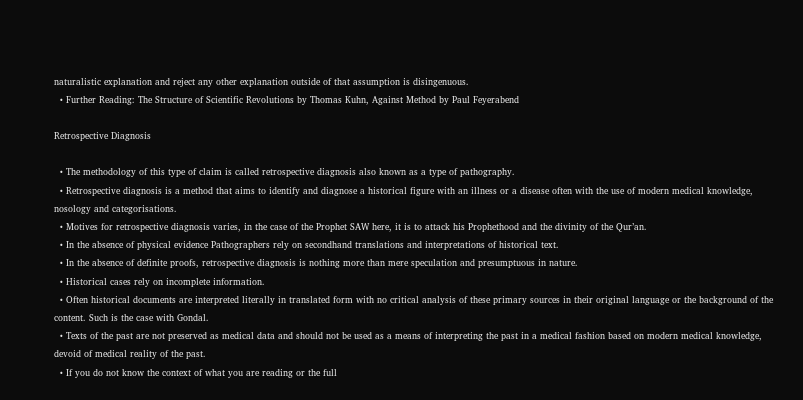naturalistic explanation and reject any other explanation outside of that assumption is disingenuous.
  • Further Reading: The Structure of Scientific Revolutions by Thomas Kuhn, Against Method by Paul Feyerabend

Retrospective Diagnosis

  • The methodology of this type of claim is called retrospective diagnosis also known as a type of pathography.
  • Retrospective diagnosis is a method that aims to identify and diagnose a historical figure with an illness or a disease often with the use of modern medical knowledge, nosology and categorisations.
  • Motives for retrospective diagnosis varies, in the case of the Prophet SAW here, it is to attack his Prophethood and the divinity of the Qur’an.
  • In the absence of physical evidence Pathographers rely on secondhand translations and interpretations of historical text.
  • In the absence of definite proofs, retrospective diagnosis is nothing more than mere speculation and presumptuous in nature.
  • Historical cases rely on incomplete information.
  • Often historical documents are interpreted literally in translated form with no critical analysis of these primary sources in their original language or the background of the content. Such is the case with Gondal.
  • Texts of the past are not preserved as medical data and should not be used as a means of interpreting the past in a medical fashion based on modern medical knowledge, devoid of medical reality of the past.
  • If you do not know the context of what you are reading or the full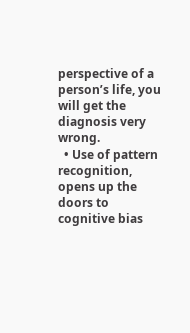perspective of a person’s life, you will get the diagnosis very wrong.
  • Use of pattern recognition, opens up the doors to cognitive bias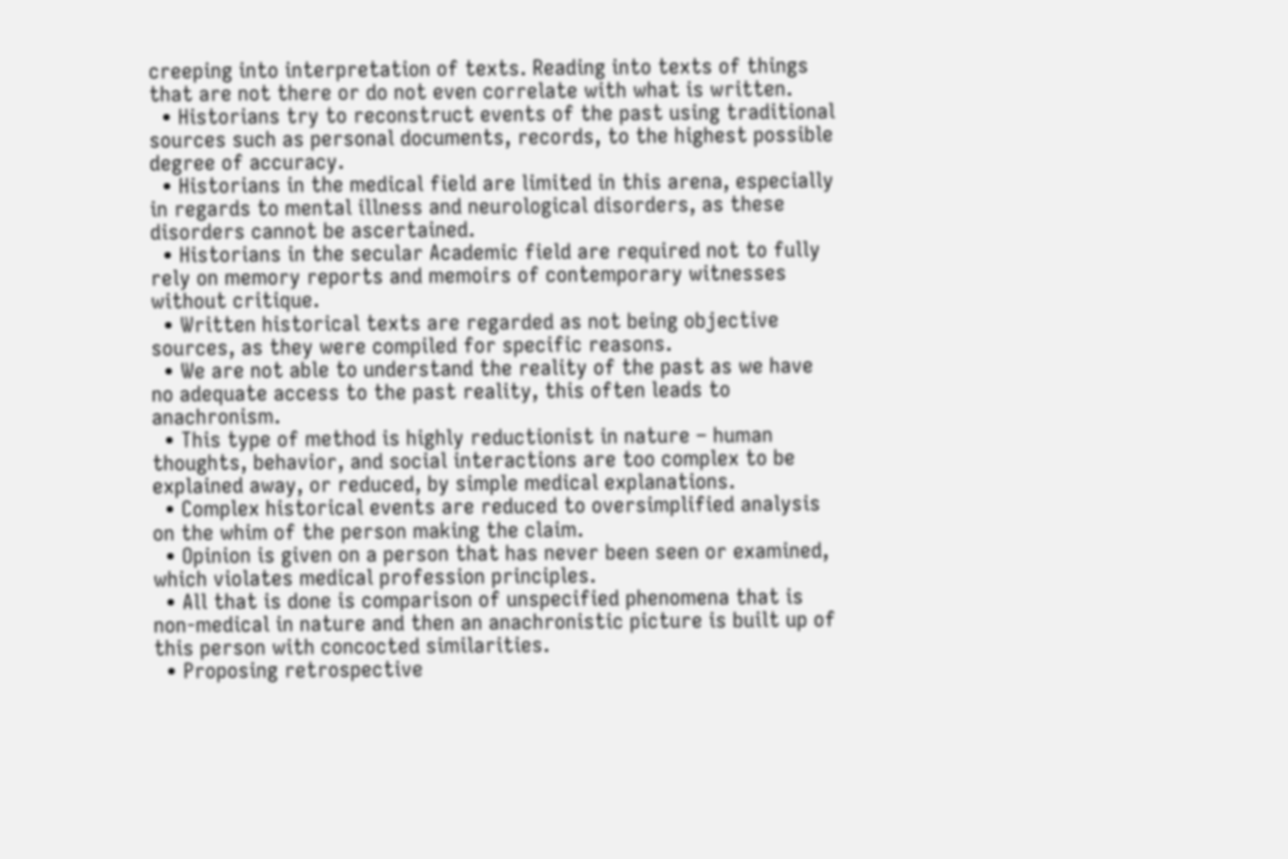creeping into interpretation of texts. Reading into texts of things that are not there or do not even correlate with what is written.
  • Historians try to reconstruct events of the past using traditional sources such as personal documents, records, to the highest possible degree of accuracy.
  • Historians in the medical field are limited in this arena, especially in regards to mental illness and neurological disorders, as these disorders cannot be ascertained.
  • Historians in the secular Academic field are required not to fully rely on memory reports and memoirs of contemporary witnesses without critique.
  • Written historical texts are regarded as not being objective sources, as they were compiled for specific reasons.
  • We are not able to understand the reality of the past as we have no adequate access to the past reality, this often leads to anachronism.
  • This type of method is highly reductionist in nature – human thoughts, behavior, and social interactions are too complex to be explained away, or reduced, by simple medical explanations.
  • Complex historical events are reduced to oversimplified analysis on the whim of the person making the claim.
  • Opinion is given on a person that has never been seen or examined, which violates medical profession principles.
  • All that is done is comparison of unspecified phenomena that is non-medical in nature and then an anachronistic picture is built up of this person with concocted similarities.
  • Proposing retrospective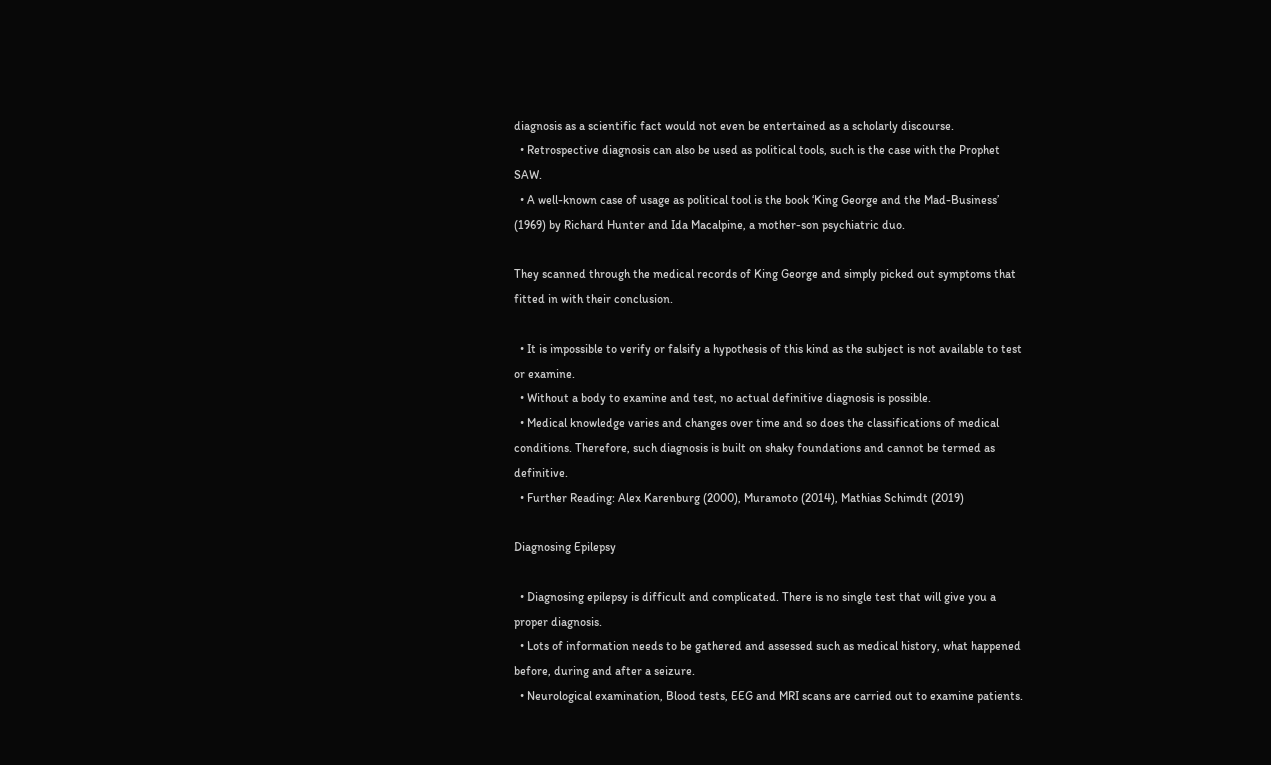diagnosis as a scientific fact would not even be entertained as a scholarly discourse.
  • Retrospective diagnosis can also be used as political tools, such is the case with the Prophet SAW.
  • A well-known case of usage as political tool is the book ‘King George and the Mad-Business’ (1969) by Richard Hunter and Ida Macalpine, a mother-son psychiatric duo.

They scanned through the medical records of King George and simply picked out symptoms that fitted in with their conclusion.

  • It is impossible to verify or falsify a hypothesis of this kind as the subject is not available to test or examine.
  • Without a body to examine and test, no actual definitive diagnosis is possible.
  • Medical knowledge varies and changes over time and so does the classifications of medical conditions. Therefore, such diagnosis is built on shaky foundations and cannot be termed as definitive.
  • Further Reading: Alex Karenburg (2000), Muramoto (2014), Mathias Schimdt (2019)

Diagnosing Epilepsy

  • Diagnosing epilepsy is difficult and complicated. There is no single test that will give you a proper diagnosis.
  • Lots of information needs to be gathered and assessed such as medical history, what happened before, during and after a seizure.
  • Neurological examination, Blood tests, EEG and MRI scans are carried out to examine patients.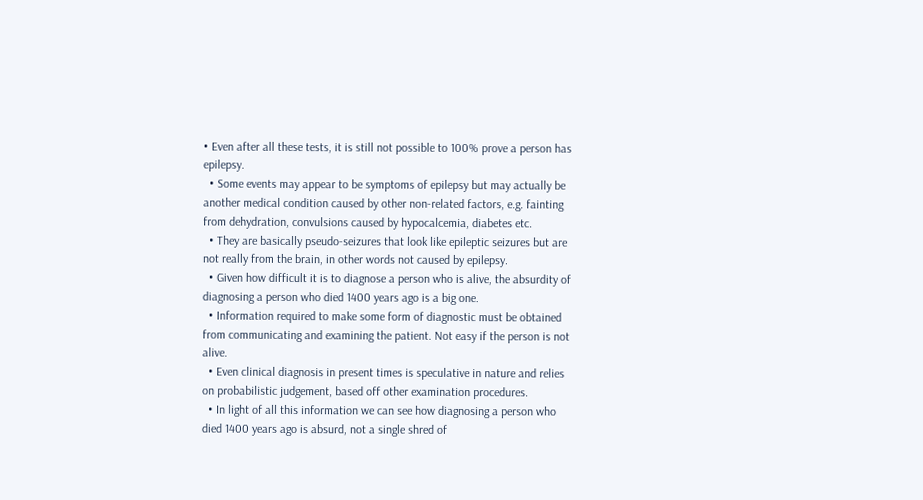• Even after all these tests, it is still not possible to 100% prove a person has epilepsy.
  • Some events may appear to be symptoms of epilepsy but may actually be another medical condition caused by other non-related factors, e.g. fainting from dehydration, convulsions caused by hypocalcemia, diabetes etc.
  • They are basically pseudo-seizures that look like epileptic seizures but are not really from the brain, in other words not caused by epilepsy.
  • Given how difficult it is to diagnose a person who is alive, the absurdity of diagnosing a person who died 1400 years ago is a big one.
  • Information required to make some form of diagnostic must be obtained from communicating and examining the patient. Not easy if the person is not alive.
  • Even clinical diagnosis in present times is speculative in nature and relies on probabilistic judgement, based off other examination procedures.
  • In light of all this information we can see how diagnosing a person who died 1400 years ago is absurd, not a single shred of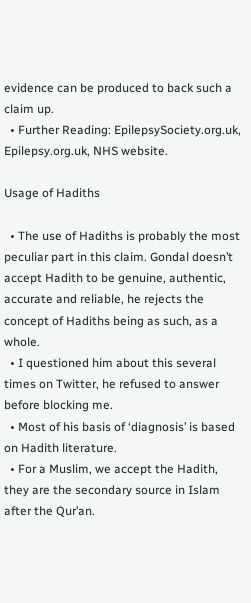evidence can be produced to back such a claim up.
  • Further Reading: EpilepsySociety.org.uk, Epilepsy.org.uk, NHS website.

Usage of Hadiths

  • The use of Hadiths is probably the most peculiar part in this claim. Gondal doesn’t accept Hadith to be genuine, authentic, accurate and reliable, he rejects the concept of Hadiths being as such, as a whole.
  • I questioned him about this several times on Twitter, he refused to answer before blocking me.
  • Most of his basis of ‘diagnosis’ is based on Hadith literature.
  • For a Muslim, we accept the Hadith, they are the secondary source in Islam after the Qur’an.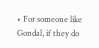• For someone like Gondal, if they do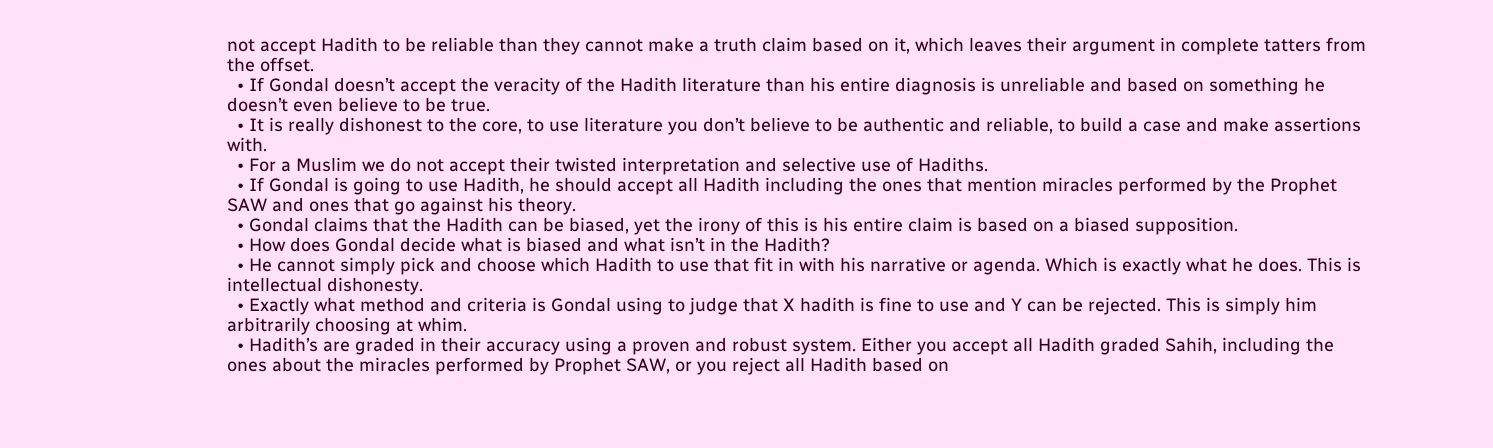not accept Hadith to be reliable than they cannot make a truth claim based on it, which leaves their argument in complete tatters from the offset.
  • If Gondal doesn’t accept the veracity of the Hadith literature than his entire diagnosis is unreliable and based on something he doesn’t even believe to be true.
  • It is really dishonest to the core, to use literature you don’t believe to be authentic and reliable, to build a case and make assertions with.
  • For a Muslim we do not accept their twisted interpretation and selective use of Hadiths.
  • If Gondal is going to use Hadith, he should accept all Hadith including the ones that mention miracles performed by the Prophet SAW and ones that go against his theory.
  • Gondal claims that the Hadith can be biased, yet the irony of this is his entire claim is based on a biased supposition.
  • How does Gondal decide what is biased and what isn’t in the Hadith?
  • He cannot simply pick and choose which Hadith to use that fit in with his narrative or agenda. Which is exactly what he does. This is intellectual dishonesty.
  • Exactly what method and criteria is Gondal using to judge that X hadith is fine to use and Y can be rejected. This is simply him arbitrarily choosing at whim.
  • Hadith’s are graded in their accuracy using a proven and robust system. Either you accept all Hadith graded Sahih, including the ones about the miracles performed by Prophet SAW, or you reject all Hadith based on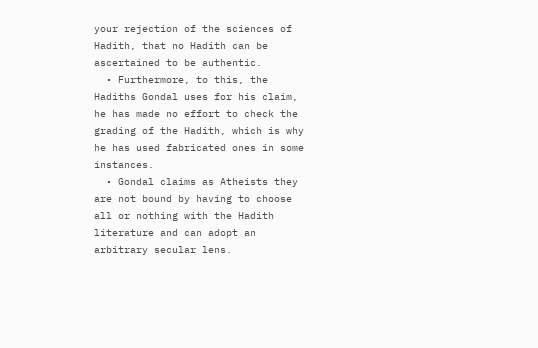your rejection of the sciences of Hadith, that no Hadith can be ascertained to be authentic.
  • Furthermore, to this, the Hadiths Gondal uses for his claim, he has made no effort to check the grading of the Hadith, which is why he has used fabricated ones in some instances.
  • Gondal claims as Atheists they are not bound by having to choose all or nothing with the Hadith literature and can adopt an arbitrary secular lens.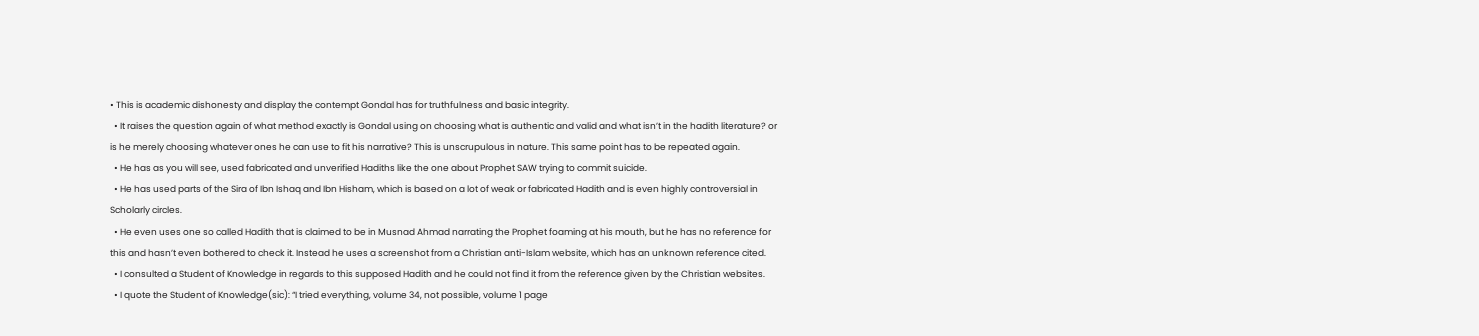• This is academic dishonesty and display the contempt Gondal has for truthfulness and basic integrity.
  • It raises the question again of what method exactly is Gondal using on choosing what is authentic and valid and what isn’t in the hadith literature? or is he merely choosing whatever ones he can use to fit his narrative? This is unscrupulous in nature. This same point has to be repeated again.
  • He has as you will see, used fabricated and unverified Hadiths like the one about Prophet SAW trying to commit suicide.
  • He has used parts of the Sira of Ibn Ishaq and Ibn Hisham, which is based on a lot of weak or fabricated Hadith and is even highly controversial in Scholarly circles.
  • He even uses one so called Hadith that is claimed to be in Musnad Ahmad narrating the Prophet foaming at his mouth, but he has no reference for this and hasn’t even bothered to check it. Instead he uses a screenshot from a Christian anti-Islam website, which has an unknown reference cited.
  • I consulted a Student of Knowledge in regards to this supposed Hadith and he could not find it from the reference given by the Christian websites.
  • I quote the Student of Knowledge(sic): “I tried everything, volume 34, not possible, volume 1 page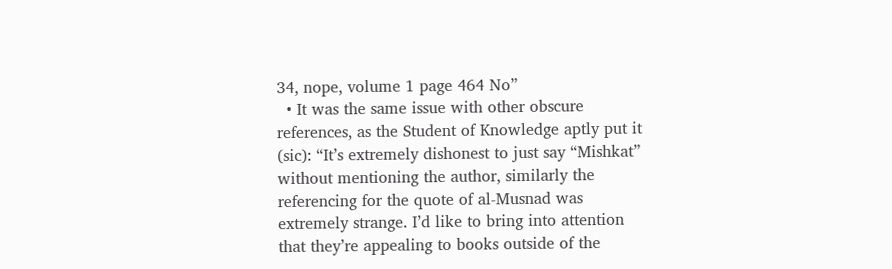34, nope, volume 1 page 464 No”
  • It was the same issue with other obscure references, as the Student of Knowledge aptly put it (sic): “It’s extremely dishonest to just say “Mishkat” without mentioning the author, similarly the referencing for the quote of al-Musnad was extremely strange. I’d like to bring into attention that they’re appealing to books outside of the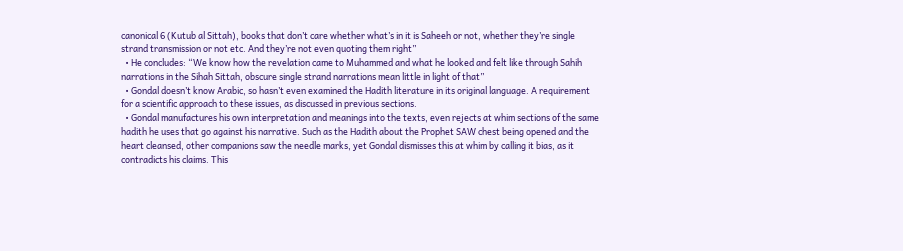canonical 6 (Kutub al Sittah), books that don’t care whether what’s in it is Saheeh or not, whether they’re single strand transmission or not etc. And they’re not even quoting them right”
  • He concludes: “We know how the revelation came to Muhammed and what he looked and felt like through Sahih narrations in the Sihah Sittah, obscure single strand narrations mean little in light of that”
  • Gondal doesn’t know Arabic, so hasn’t even examined the Hadith literature in its original language. A requirement for a scientific approach to these issues, as discussed in previous sections.
  • Gondal manufactures his own interpretation and meanings into the texts, even rejects at whim sections of the same hadith he uses that go against his narrative. Such as the Hadith about the Prophet SAW chest being opened and the heart cleansed, other companions saw the needle marks, yet Gondal dismisses this at whim by calling it bias, as it contradicts his claims. This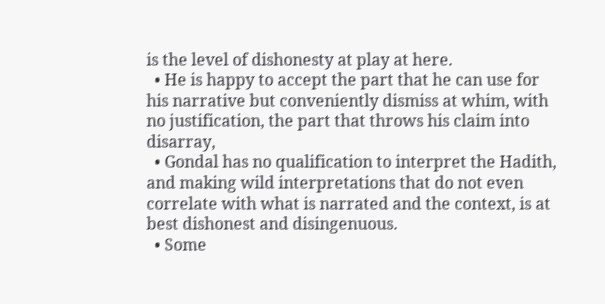is the level of dishonesty at play at here.
  • He is happy to accept the part that he can use for his narrative but conveniently dismiss at whim, with no justification, the part that throws his claim into disarray,
  • Gondal has no qualification to interpret the Hadith, and making wild interpretations that do not even correlate with what is narrated and the context, is at best dishonest and disingenuous.
  • Some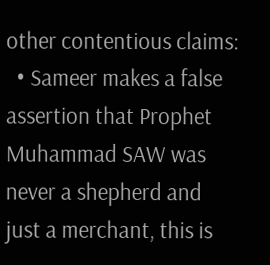other contentious claims:
  • Sameer makes a false assertion that Prophet Muhammad SAW was never a shepherd and just a merchant, this is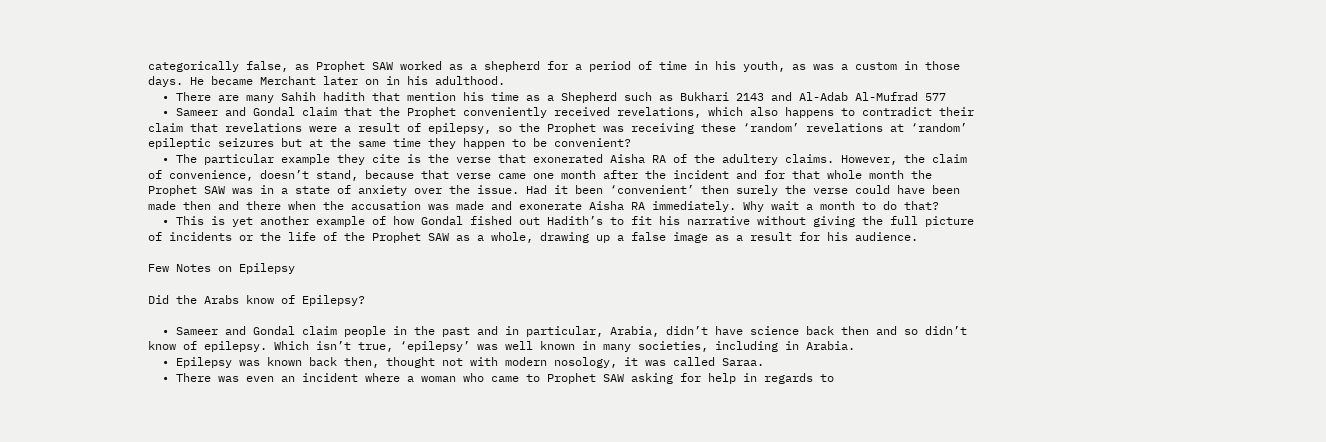categorically false, as Prophet SAW worked as a shepherd for a period of time in his youth, as was a custom in those days. He became Merchant later on in his adulthood.
  • There are many Sahih hadith that mention his time as a Shepherd such as Bukhari 2143 and Al-Adab Al-Mufrad 577
  • Sameer and Gondal claim that the Prophet conveniently received revelations, which also happens to contradict their claim that revelations were a result of epilepsy, so the Prophet was receiving these ‘random’ revelations at ‘random’ epileptic seizures but at the same time they happen to be convenient?
  • The particular example they cite is the verse that exonerated Aisha RA of the adultery claims. However, the claim of convenience, doesn’t stand, because that verse came one month after the incident and for that whole month the Prophet SAW was in a state of anxiety over the issue. Had it been ‘convenient’ then surely the verse could have been made then and there when the accusation was made and exonerate Aisha RA immediately. Why wait a month to do that?
  • This is yet another example of how Gondal fished out Hadith’s to fit his narrative without giving the full picture of incidents or the life of the Prophet SAW as a whole, drawing up a false image as a result for his audience.

Few Notes on Epilepsy

Did the Arabs know of Epilepsy?

  • Sameer and Gondal claim people in the past and in particular, Arabia, didn’t have science back then and so didn’t know of epilepsy. Which isn’t true, ‘epilepsy’ was well known in many societies, including in Arabia.
  • Epilepsy was known back then, thought not with modern nosology, it was called Saraa.
  • There was even an incident where a woman who came to Prophet SAW asking for help in regards to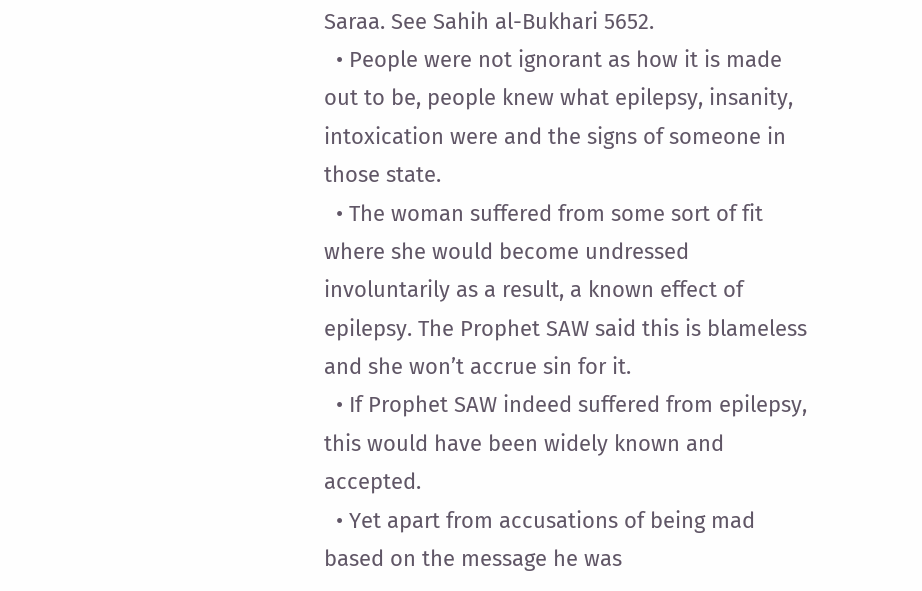Saraa. See Sahih al-Bukhari 5652.
  • People were not ignorant as how it is made out to be, people knew what epilepsy, insanity, intoxication were and the signs of someone in those state.
  • The woman suffered from some sort of fit where she would become undressed involuntarily as a result, a known effect of epilepsy. The Prophet SAW said this is blameless and she won’t accrue sin for it.
  • If Prophet SAW indeed suffered from epilepsy, this would have been widely known and accepted.
  • Yet apart from accusations of being mad based on the message he was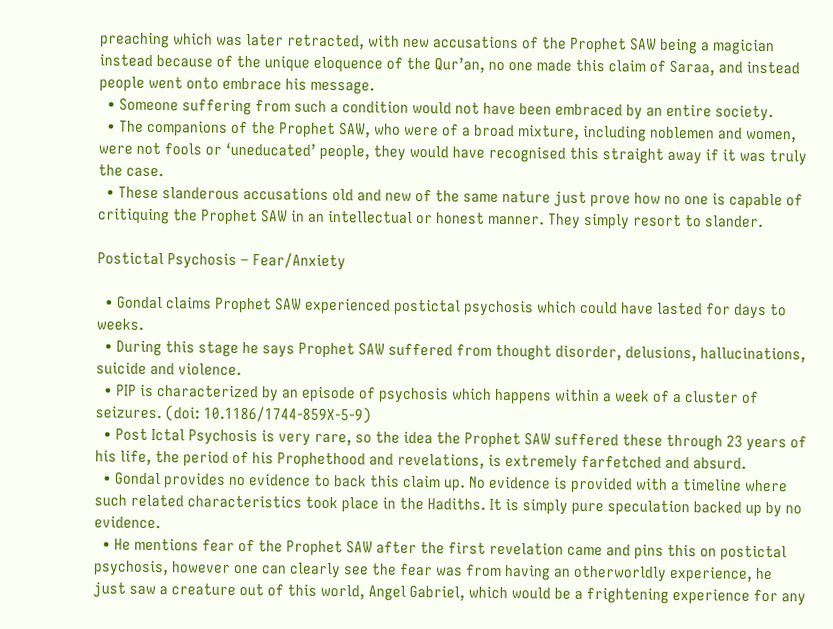preaching which was later retracted, with new accusations of the Prophet SAW being a magician instead because of the unique eloquence of the Qur’an, no one made this claim of Saraa, and instead people went onto embrace his message.
  • Someone suffering from such a condition would not have been embraced by an entire society.
  • The companions of the Prophet SAW, who were of a broad mixture, including noblemen and women, were not fools or ‘uneducated’ people, they would have recognised this straight away if it was truly the case.
  • These slanderous accusations old and new of the same nature just prove how no one is capable of critiquing the Prophet SAW in an intellectual or honest manner. They simply resort to slander.

Postictal Psychosis – Fear/Anxiety

  • Gondal claims Prophet SAW experienced postictal psychosis which could have lasted for days to weeks.
  • During this stage he says Prophet SAW suffered from thought disorder, delusions, hallucinations, suicide and violence.
  • PIP is characterized by an episode of psychosis which happens within a week of a cluster of seizures. (doi: 10.1186/1744-859X-5-9)
  • Post Ictal Psychosis is very rare, so the idea the Prophet SAW suffered these through 23 years of his life, the period of his Prophethood and revelations, is extremely farfetched and absurd.
  • Gondal provides no evidence to back this claim up. No evidence is provided with a timeline where such related characteristics took place in the Hadiths. It is simply pure speculation backed up by no evidence.
  • He mentions fear of the Prophet SAW after the first revelation came and pins this on postictal psychosis, however one can clearly see the fear was from having an otherworldly experience, he just saw a creature out of this world, Angel Gabriel, which would be a frightening experience for any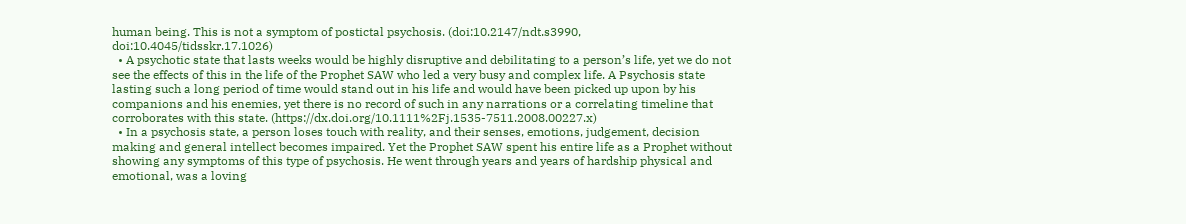human being. This is not a symptom of postictal psychosis. (doi:10.2147/ndt.s3990, doi:10.4045/tidsskr.17.1026)
  • A psychotic state that lasts weeks would be highly disruptive and debilitating to a person’s life, yet we do not see the effects of this in the life of the Prophet SAW who led a very busy and complex life. A Psychosis state lasting such a long period of time would stand out in his life and would have been picked up upon by his companions and his enemies, yet there is no record of such in any narrations or a correlating timeline that corroborates with this state. (https://dx.doi.org/10.1111%2Fj.1535-7511.2008.00227.x)
  • In a psychosis state, a person loses touch with reality, and their senses, emotions, judgement, decision making and general intellect becomes impaired. Yet the Prophet SAW spent his entire life as a Prophet without showing any symptoms of this type of psychosis. He went through years and years of hardship physical and emotional, was a loving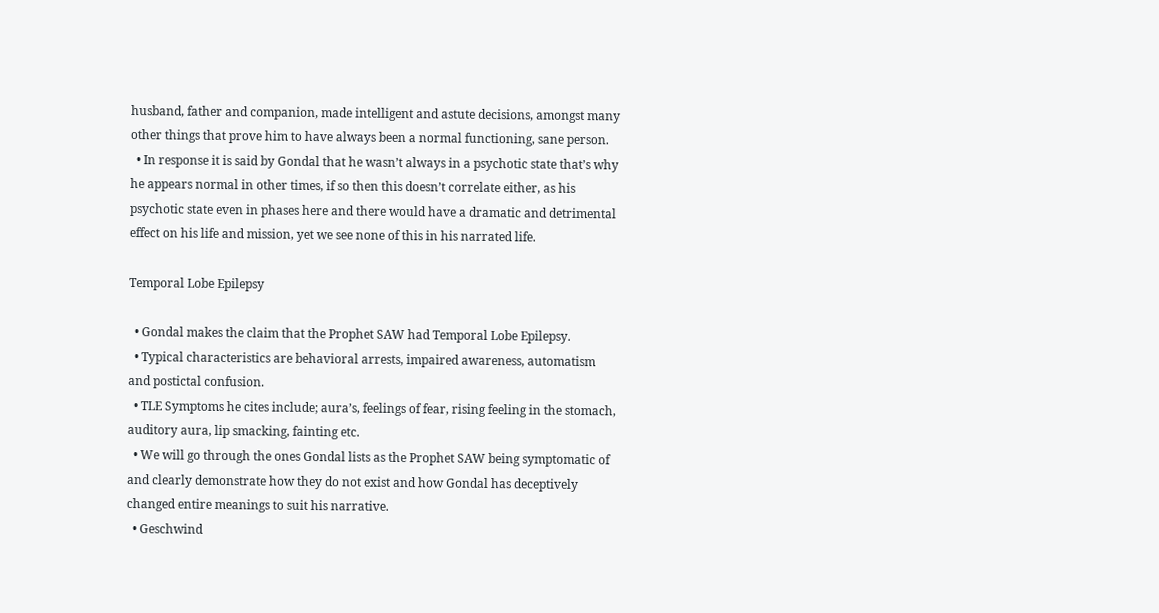husband, father and companion, made intelligent and astute decisions, amongst many other things that prove him to have always been a normal functioning, sane person.
  • In response it is said by Gondal that he wasn’t always in a psychotic state that’s why he appears normal in other times, if so then this doesn’t correlate either, as his psychotic state even in phases here and there would have a dramatic and detrimental effect on his life and mission, yet we see none of this in his narrated life.

Temporal Lobe Epilepsy

  • Gondal makes the claim that the Prophet SAW had Temporal Lobe Epilepsy.
  • Typical characteristics are behavioral arrests, impaired awareness, automatism and postictal confusion.
  • TLE Symptoms he cites include; aura’s, feelings of fear, rising feeling in the stomach, auditory aura, lip smacking, fainting etc.
  • We will go through the ones Gondal lists as the Prophet SAW being symptomatic of and clearly demonstrate how they do not exist and how Gondal has deceptively changed entire meanings to suit his narrative.
  • Geschwind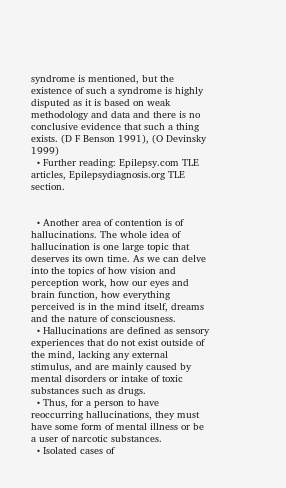syndrome is mentioned, but the existence of such a syndrome is highly disputed as it is based on weak methodology and data and there is no conclusive evidence that such a thing exists. (D F Benson 1991), (O Devinsky 1999)
  • Further reading: Epilepsy.com TLE articles, Epilepsydiagnosis.org TLE section.


  • Another area of contention is of hallucinations. The whole idea of hallucination is one large topic that deserves its own time. As we can delve into the topics of how vision and perception work, how our eyes and brain function, how everything perceived is in the mind itself, dreams and the nature of consciousness.
  • Hallucinations are defined as sensory experiences that do not exist outside of the mind, lacking any external stimulus, and are mainly caused by mental disorders or intake of toxic substances such as drugs.
  • Thus, for a person to have reoccurring hallucinations, they must have some form of mental illness or be a user of narcotic substances.
  • Isolated cases of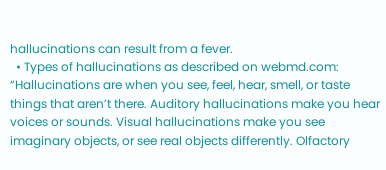hallucinations can result from a fever.
  • Types of hallucinations as described on webmd.com: “Hallucinations are when you see, feel, hear, smell, or taste things that aren’t there. Auditory hallucinations make you hear voices or sounds. Visual hallucinations make you see imaginary objects, or see real objects differently. Olfactory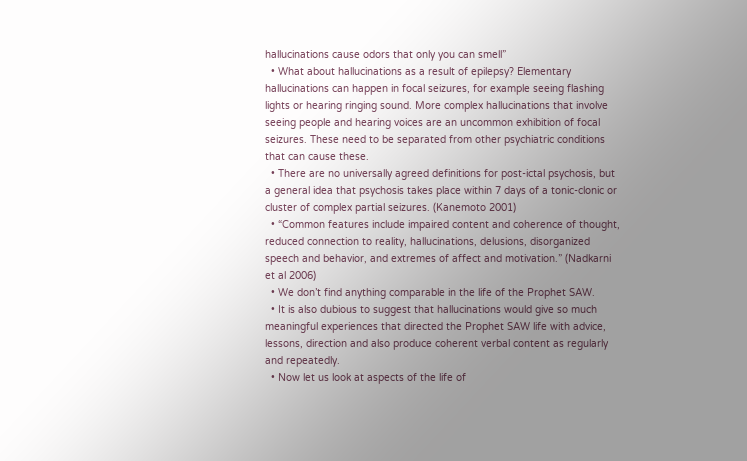hallucinations cause odors that only you can smell”
  • What about hallucinations as a result of epilepsy? Elementary hallucinations can happen in focal seizures, for example seeing flashing lights or hearing ringing sound. More complex hallucinations that involve seeing people and hearing voices are an uncommon exhibition of focal seizures. These need to be separated from other psychiatric conditions that can cause these.
  • There are no universally agreed definitions for post-ictal psychosis, but a general idea that psychosis takes place within 7 days of a tonic-clonic or cluster of complex partial seizures. (Kanemoto 2001)
  • “Common features include impaired content and coherence of thought, reduced connection to reality, hallucinations, delusions, disorganized speech and behavior, and extremes of affect and motivation.” (Nadkarni et al 2006)
  • We don’t find anything comparable in the life of the Prophet SAW.
  • It is also dubious to suggest that hallucinations would give so much meaningful experiences that directed the Prophet SAW life with advice, lessons, direction and also produce coherent verbal content as regularly and repeatedly.
  • Now let us look at aspects of the life of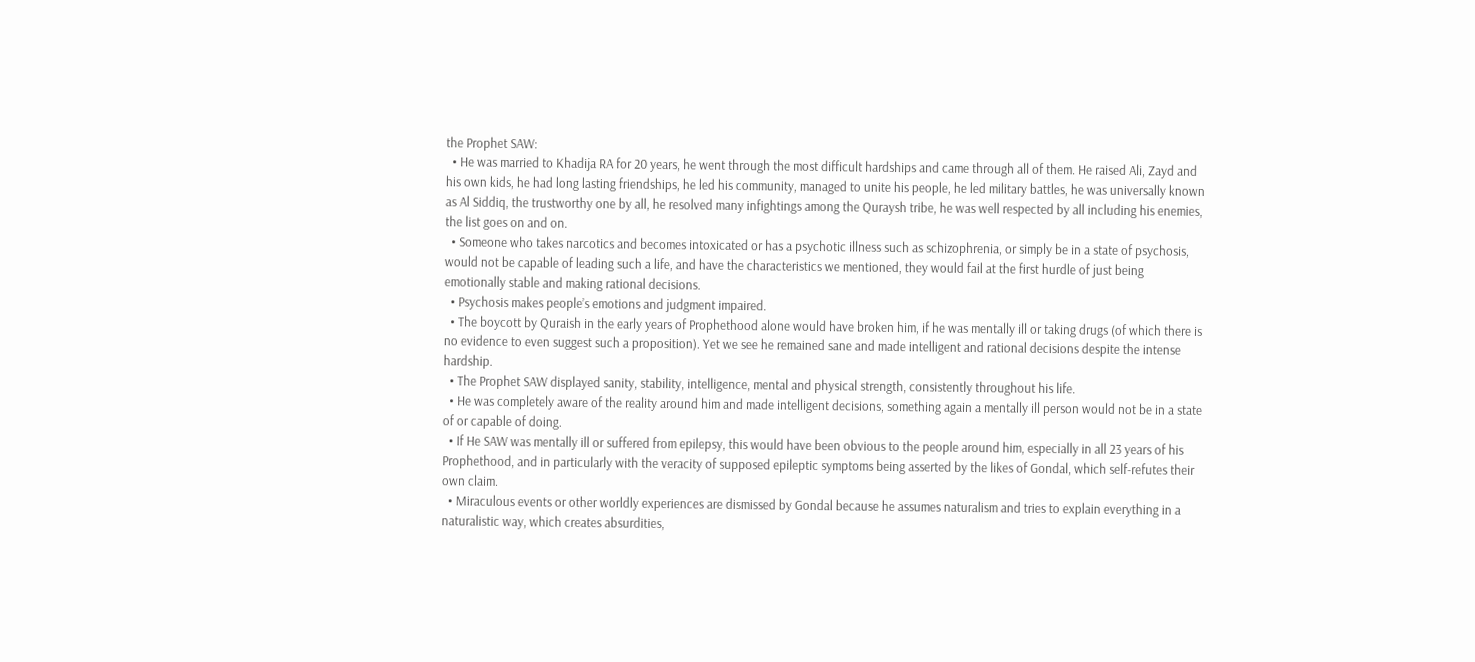the Prophet SAW:
  • He was married to Khadija RA for 20 years, he went through the most difficult hardships and came through all of them. He raised Ali, Zayd and his own kids, he had long lasting friendships, he led his community, managed to unite his people, he led military battles, he was universally known as Al Siddiq, the trustworthy one by all, he resolved many infightings among the Quraysh tribe, he was well respected by all including his enemies, the list goes on and on.
  • Someone who takes narcotics and becomes intoxicated or has a psychotic illness such as schizophrenia, or simply be in a state of psychosis, would not be capable of leading such a life, and have the characteristics we mentioned, they would fail at the first hurdle of just being emotionally stable and making rational decisions.
  • Psychosis makes people’s emotions and judgment impaired.
  • The boycott by Quraish in the early years of Prophethood alone would have broken him, if he was mentally ill or taking drugs (of which there is no evidence to even suggest such a proposition). Yet we see he remained sane and made intelligent and rational decisions despite the intense hardship.
  • The Prophet SAW displayed sanity, stability, intelligence, mental and physical strength, consistently throughout his life.
  • He was completely aware of the reality around him and made intelligent decisions, something again a mentally ill person would not be in a state of or capable of doing.
  • If He SAW was mentally ill or suffered from epilepsy, this would have been obvious to the people around him, especially in all 23 years of his Prophethood, and in particularly with the veracity of supposed epileptic symptoms being asserted by the likes of Gondal, which self-refutes their own claim.
  • Miraculous events or other worldly experiences are dismissed by Gondal because he assumes naturalism and tries to explain everything in a naturalistic way, which creates absurdities,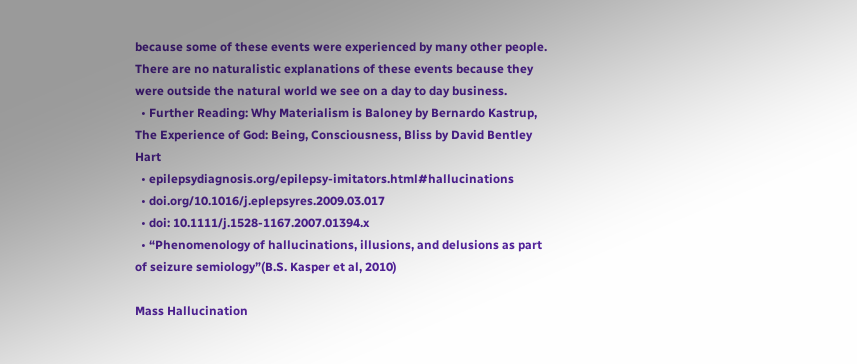because some of these events were experienced by many other people. There are no naturalistic explanations of these events because they were outside the natural world we see on a day to day business.
  • Further Reading: Why Materialism is Baloney by Bernardo Kastrup, The Experience of God: Being, Consciousness, Bliss by David Bentley Hart
  • epilepsydiagnosis.org/epilepsy-imitators.html#hallucinations
  • doi.org/10.1016/j.eplepsyres.2009.03.017
  • doi: 10.1111/j.1528-1167.2007.01394.x
  • “Phenomenology of hallucinations, illusions, and delusions as part of seizure semiology”(B.S. Kasper et al, 2010)

Mass Hallucination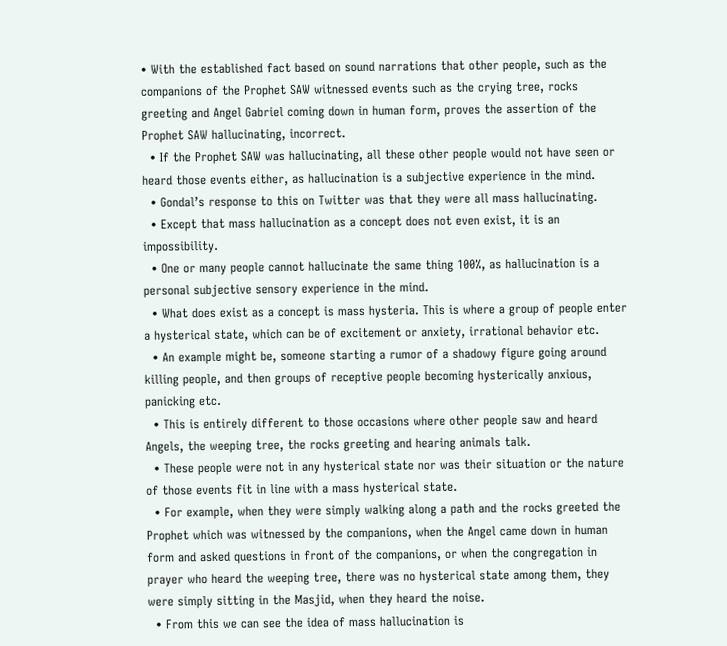• With the established fact based on sound narrations that other people, such as the companions of the Prophet SAW witnessed events such as the crying tree, rocks greeting and Angel Gabriel coming down in human form, proves the assertion of the Prophet SAW hallucinating, incorrect.
  • If the Prophet SAW was hallucinating, all these other people would not have seen or heard those events either, as hallucination is a subjective experience in the mind.
  • Gondal’s response to this on Twitter was that they were all mass hallucinating.
  • Except that mass hallucination as a concept does not even exist, it is an impossibility.
  • One or many people cannot hallucinate the same thing 100%, as hallucination is a personal subjective sensory experience in the mind.
  • What does exist as a concept is mass hysteria. This is where a group of people enter a hysterical state, which can be of excitement or anxiety, irrational behavior etc.
  • An example might be, someone starting a rumor of a shadowy figure going around killing people, and then groups of receptive people becoming hysterically anxious, panicking etc.
  • This is entirely different to those occasions where other people saw and heard Angels, the weeping tree, the rocks greeting and hearing animals talk.
  • These people were not in any hysterical state nor was their situation or the nature of those events fit in line with a mass hysterical state.
  • For example, when they were simply walking along a path and the rocks greeted the Prophet which was witnessed by the companions, when the Angel came down in human form and asked questions in front of the companions, or when the congregation in prayer who heard the weeping tree, there was no hysterical state among them, they were simply sitting in the Masjid, when they heard the noise.
  • From this we can see the idea of mass hallucination is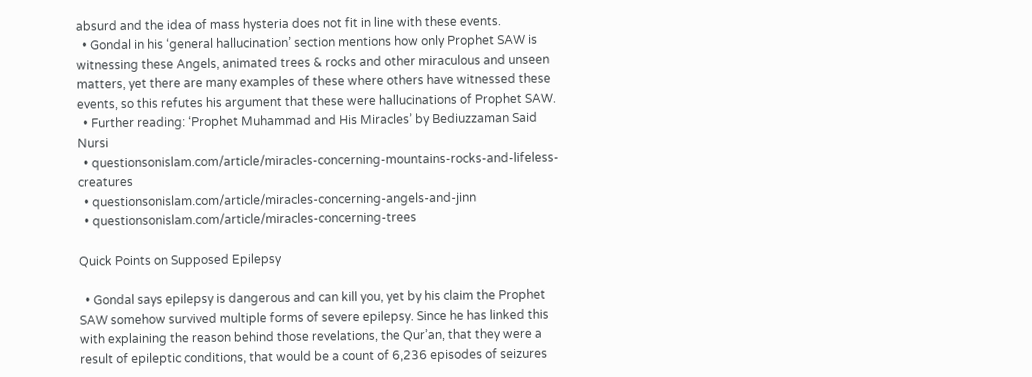absurd and the idea of mass hysteria does not fit in line with these events.
  • Gondal in his ‘general hallucination’ section mentions how only Prophet SAW is witnessing these Angels, animated trees & rocks and other miraculous and unseen matters, yet there are many examples of these where others have witnessed these events, so this refutes his argument that these were hallucinations of Prophet SAW.
  • Further reading: ‘Prophet Muhammad and His Miracles’ by Bediuzzaman Said Nursi
  • questionsonislam.com/article/miracles-concerning-mountains-rocks-and-lifeless-creatures
  • questionsonislam.com/article/miracles-concerning-angels-and-jinn
  • questionsonislam.com/article/miracles-concerning-trees

Quick Points on Supposed Epilepsy

  • Gondal says epilepsy is dangerous and can kill you, yet by his claim the Prophet SAW somehow survived multiple forms of severe epilepsy. Since he has linked this with explaining the reason behind those revelations, the Qur’an, that they were a result of epileptic conditions, that would be a count of 6,236 episodes of seizures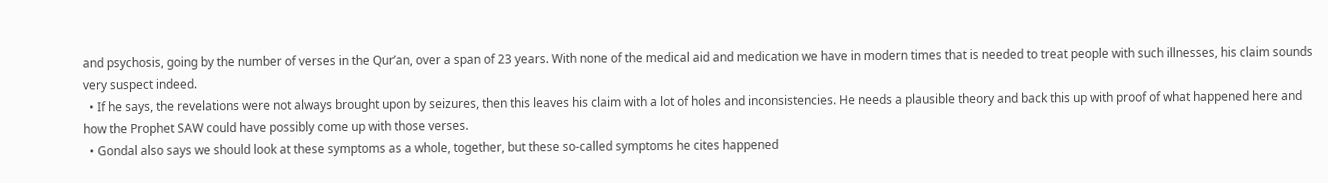and psychosis, going by the number of verses in the Qur’an, over a span of 23 years. With none of the medical aid and medication we have in modern times that is needed to treat people with such illnesses, his claim sounds very suspect indeed.
  • If he says, the revelations were not always brought upon by seizures, then this leaves his claim with a lot of holes and inconsistencies. He needs a plausible theory and back this up with proof of what happened here and how the Prophet SAW could have possibly come up with those verses.
  • Gondal also says we should look at these symptoms as a whole, together, but these so-called symptoms he cites happened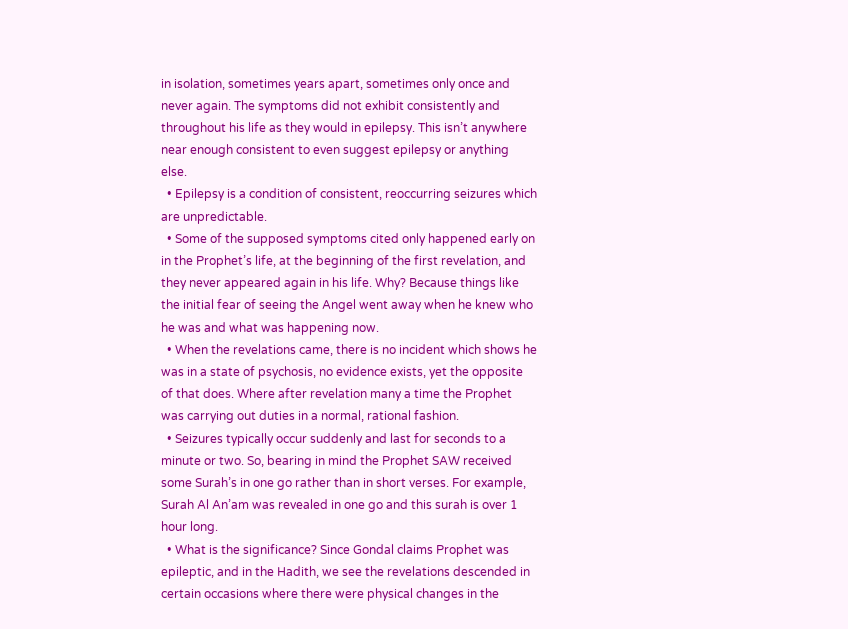in isolation, sometimes years apart, sometimes only once and never again. The symptoms did not exhibit consistently and throughout his life as they would in epilepsy. This isn’t anywhere near enough consistent to even suggest epilepsy or anything else.
  • Epilepsy is a condition of consistent, reoccurring seizures which are unpredictable.
  • Some of the supposed symptoms cited only happened early on in the Prophet’s life, at the beginning of the first revelation, and they never appeared again in his life. Why? Because things like the initial fear of seeing the Angel went away when he knew who he was and what was happening now.
  • When the revelations came, there is no incident which shows he was in a state of psychosis, no evidence exists, yet the opposite of that does. Where after revelation many a time the Prophet was carrying out duties in a normal, rational fashion.
  • Seizures typically occur suddenly and last for seconds to a minute or two. So, bearing in mind the Prophet SAW received some Surah’s in one go rather than in short verses. For example, Surah Al An’am was revealed in one go and this surah is over 1 hour long.
  • What is the significance? Since Gondal claims Prophet was epileptic, and in the Hadith, we see the revelations descended in certain occasions where there were physical changes in the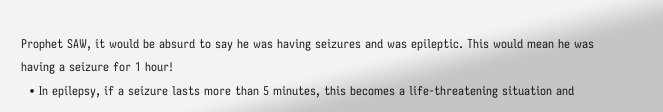Prophet SAW, it would be absurd to say he was having seizures and was epileptic. This would mean he was having a seizure for 1 hour!
  • In epilepsy, if a seizure lasts more than 5 minutes, this becomes a life-threatening situation and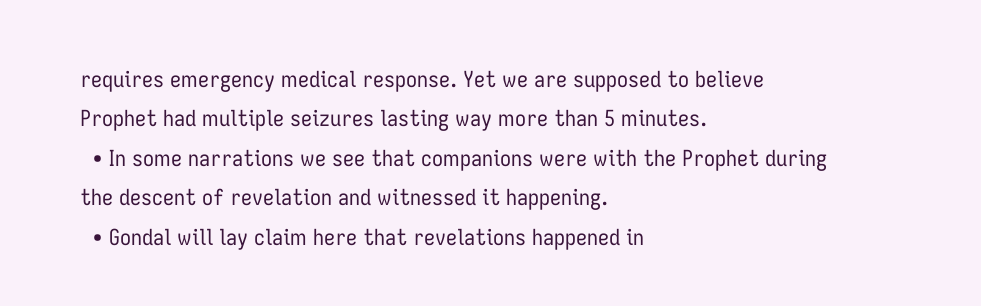requires emergency medical response. Yet we are supposed to believe Prophet had multiple seizures lasting way more than 5 minutes.
  • In some narrations we see that companions were with the Prophet during the descent of revelation and witnessed it happening.
  • Gondal will lay claim here that revelations happened in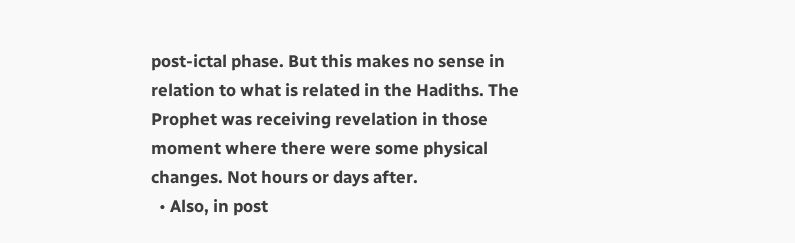post-ictal phase. But this makes no sense in relation to what is related in the Hadiths. The Prophet was receiving revelation in those moment where there were some physical changes. Not hours or days after.
  • Also, in post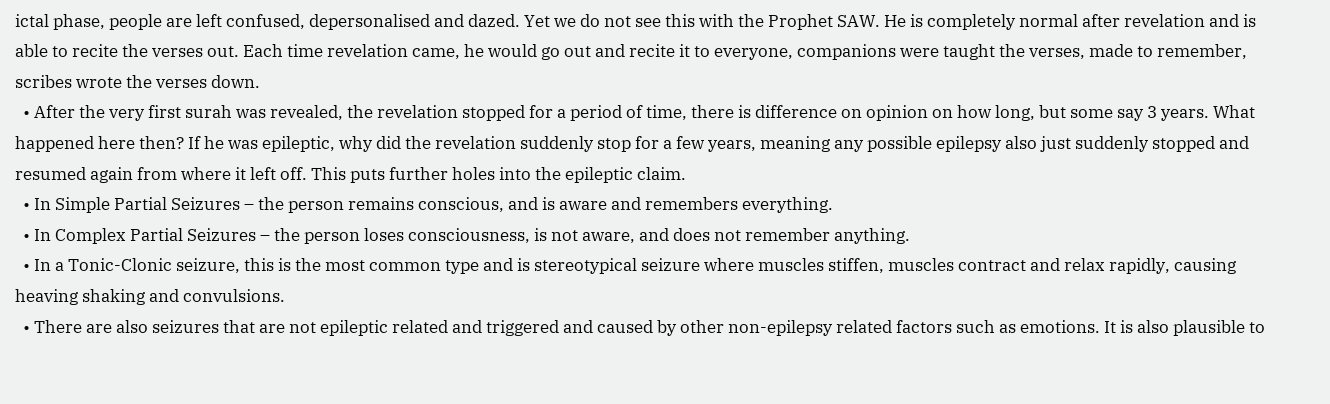ictal phase, people are left confused, depersonalised and dazed. Yet we do not see this with the Prophet SAW. He is completely normal after revelation and is able to recite the verses out. Each time revelation came, he would go out and recite it to everyone, companions were taught the verses, made to remember, scribes wrote the verses down.
  • After the very first surah was revealed, the revelation stopped for a period of time, there is difference on opinion on how long, but some say 3 years. What happened here then? If he was epileptic, why did the revelation suddenly stop for a few years, meaning any possible epilepsy also just suddenly stopped and resumed again from where it left off. This puts further holes into the epileptic claim.
  • In Simple Partial Seizures – the person remains conscious, and is aware and remembers everything.
  • In Complex Partial Seizures – the person loses consciousness, is not aware, and does not remember anything.
  • In a Tonic-Clonic seizure, this is the most common type and is stereotypical seizure where muscles stiffen, muscles contract and relax rapidly, causing heaving shaking and convulsions.
  • There are also seizures that are not epileptic related and triggered and caused by other non-epilepsy related factors such as emotions. It is also plausible to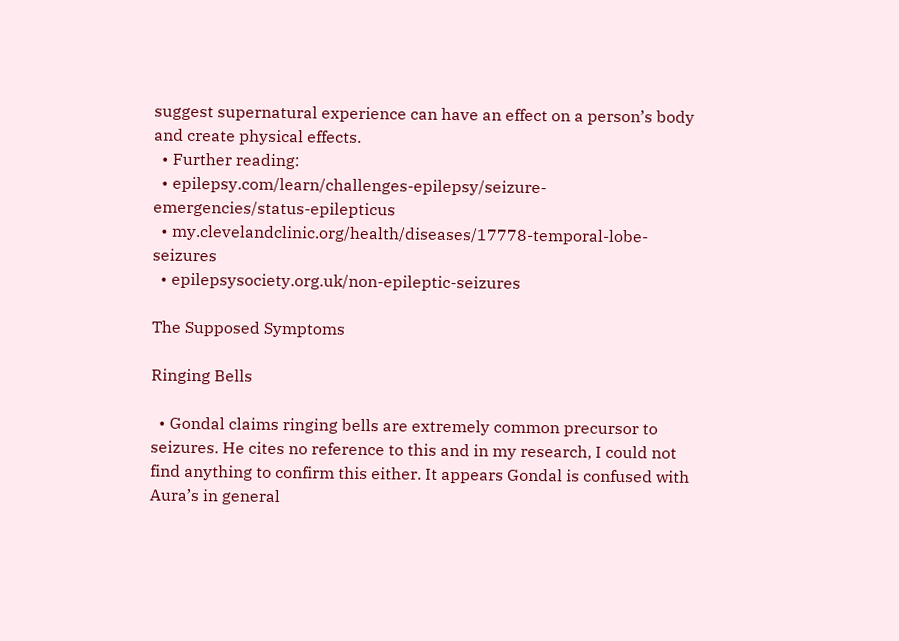suggest supernatural experience can have an effect on a person’s body and create physical effects.
  • Further reading:
  • epilepsy.com/learn/challenges-epilepsy/seizure-emergencies/status-epilepticus
  • my.clevelandclinic.org/health/diseases/17778-temporal-lobe-seizures
  • epilepsysociety.org.uk/non-epileptic-seizures

The Supposed Symptoms

Ringing Bells

  • Gondal claims ringing bells are extremely common precursor to seizures. He cites no reference to this and in my research, I could not find anything to confirm this either. It appears Gondal is confused with Aura’s in general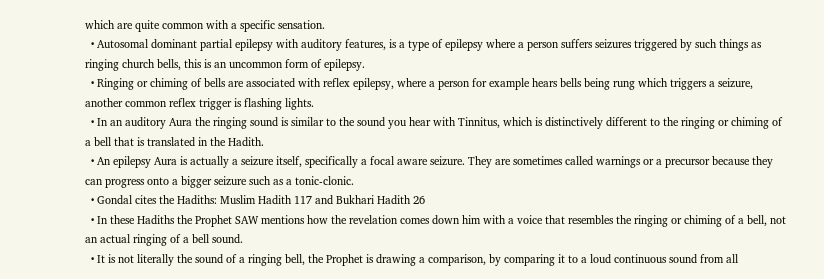which are quite common with a specific sensation.
  • Autosomal dominant partial epilepsy with auditory features, is a type of epilepsy where a person suffers seizures triggered by such things as ringing church bells, this is an uncommon form of epilepsy.
  • Ringing or chiming of bells are associated with reflex epilepsy, where a person for example hears bells being rung which triggers a seizure, another common reflex trigger is flashing lights.
  • In an auditory Aura the ringing sound is similar to the sound you hear with Tinnitus, which is distinctively different to the ringing or chiming of a bell that is translated in the Hadith.
  • An epilepsy Aura is actually a seizure itself, specifically a focal aware seizure. They are sometimes called warnings or a precursor because they can progress onto a bigger seizure such as a tonic-clonic.
  • Gondal cites the Hadiths: Muslim Hadith 117 and Bukhari Hadith 26
  • In these Hadiths the Prophet SAW mentions how the revelation comes down him with a voice that resembles the ringing or chiming of a bell, not an actual ringing of a bell sound.
  • It is not literally the sound of a ringing bell, the Prophet is drawing a comparison, by comparing it to a loud continuous sound from all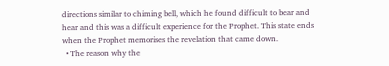directions similar to chiming bell, which he found difficult to bear and hear and this was a difficult experience for the Prophet. This state ends when the Prophet memorises the revelation that came down.
  • The reason why the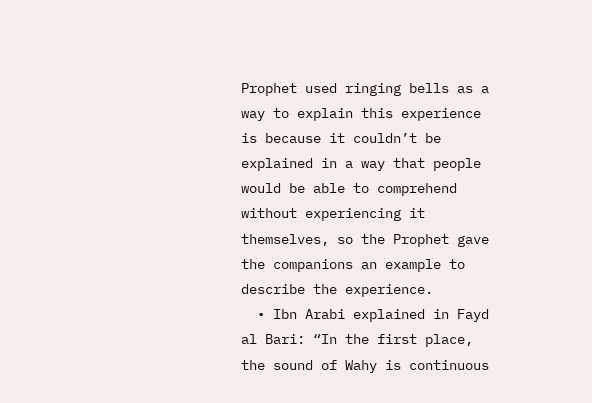Prophet used ringing bells as a way to explain this experience is because it couldn’t be explained in a way that people would be able to comprehend without experiencing it themselves, so the Prophet gave the companions an example to describe the experience.
  • Ibn Arabi explained in Fayd al Bari: “In the first place, the sound of Wahy is continuous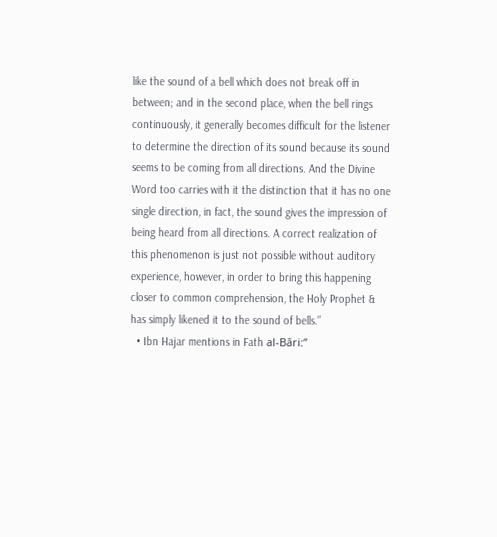like the sound of a bell which does not break off in between; and in the second place, when the bell rings continuously, it generally becomes difficult for the listener to determine the direction of its sound because its sound seems to be coming from all directions. And the Divine Word too carries with it the distinction that it has no one single direction, in fact, the sound gives the impression of being heard from all directions. A correct realization of this phenomenon is just not possible without auditory experience, however, in order to bring this happening closer to common comprehension, the Holy Prophet & has simply likened it to the sound of bells.”
  • Ibn Hajar mentions in Fath al-Bāri:”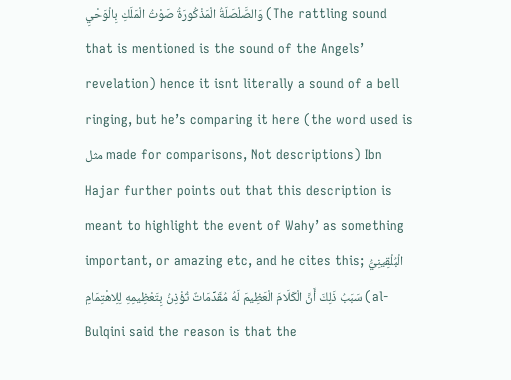وَالصَّلْصَلَةُ الْمَذْكُورَةُ صَوْتُ الْمَلَكِ بِالْوَحْيِ (The rattling sound that is mentioned is the sound of the Angels’ revelation) hence it isnt literally a sound of a bell ringing, but he’s comparing it here (the word used is مثل made for comparisons, Not descriptions) Ibn Hajar further points out that this description is meant to highlight the event of Wahy’ as something important, or amazing etc, and he cites this; الْبُلْقِينِيُّ سَبَبُ ذَلِكَ أَنَّ الْكَلَامَ الْعَظِيمَ لَهُ مُقَدِّمَاتٌ تُؤْذِنُ بِتَعْظِيمِهِ لِلِاهْتِمَامِ (al-Bulqini said the reason is that the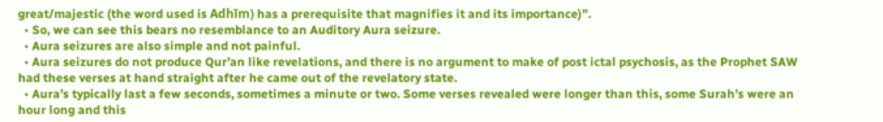great/majestic (the word used is Adhīm) has a prerequisite that magnifies it and its importance)”.
  • So, we can see this bears no resemblance to an Auditory Aura seizure.
  • Aura seizures are also simple and not painful.
  • Aura seizures do not produce Qur’an like revelations, and there is no argument to make of post ictal psychosis, as the Prophet SAW had these verses at hand straight after he came out of the revelatory state.
  • Aura’s typically last a few seconds, sometimes a minute or two. Some verses revealed were longer than this, some Surah’s were an hour long and this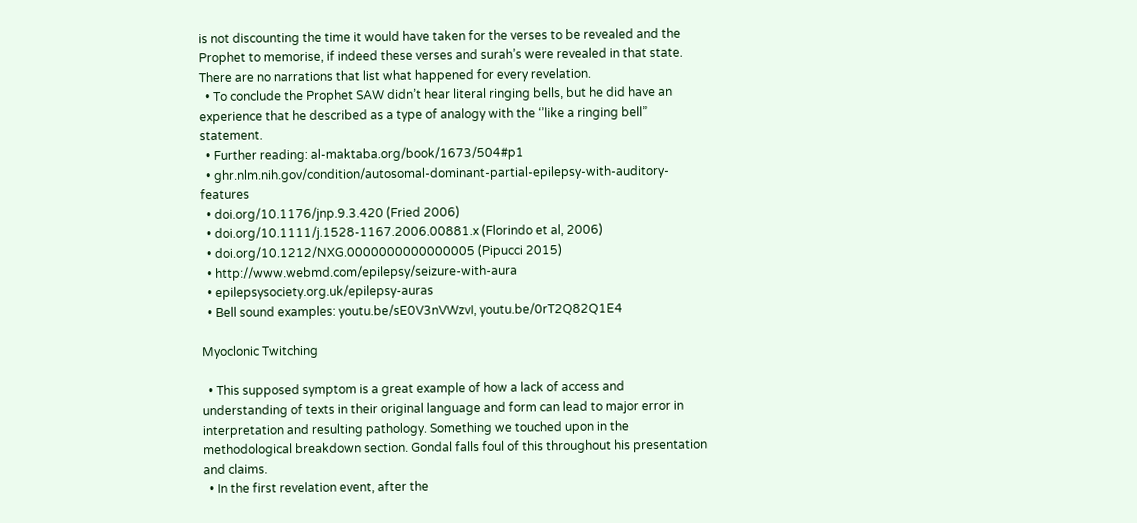is not discounting the time it would have taken for the verses to be revealed and the Prophet to memorise, if indeed these verses and surah’s were revealed in that state. There are no narrations that list what happened for every revelation.
  • To conclude the Prophet SAW didn’t hear literal ringing bells, but he did have an experience that he described as a type of analogy with the ‘’like a ringing bell” statement.
  • Further reading: al-maktaba.org/book/1673/504#p1
  • ghr.nlm.nih.gov/condition/autosomal-dominant-partial-epilepsy-with-auditory-features
  • doi.org/10.1176/jnp.9.3.420 (Fried 2006)
  • doi.org/10.1111/j.1528-1167.2006.00881.x (Florindo et al, 2006)
  • doi.org/10.1212/NXG.0000000000000005 (Pipucci 2015)
  • http://www.webmd.com/epilepsy/seizure-with-aura
  • epilepsysociety.org.uk/epilepsy-auras
  • Bell sound examples: youtu.be/sE0V3nVWzvI, youtu.be/0rT2Q82Q1E4

Myoclonic Twitching

  • This supposed symptom is a great example of how a lack of access and understanding of texts in their original language and form can lead to major error in interpretation and resulting pathology. Something we touched upon in the methodological breakdown section. Gondal falls foul of this throughout his presentation and claims.
  • In the first revelation event, after the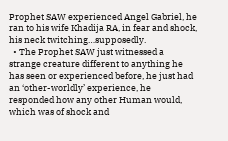Prophet SAW experienced Angel Gabriel, he ran to his wife Khadija RA, in fear and shock, his neck twitching…supposedly.
  • The Prophet SAW just witnessed a strange creature different to anything he has seen or experienced before, he just had an ‘other-worldly’ experience, he responded how any other Human would, which was of shock and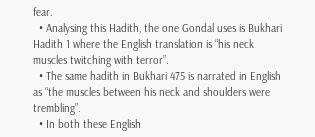fear.
  • Analysing this Hadith, the one Gondal uses is Bukhari Hadith 1 where the English translation is “his neck muscles twitching with terror”.
  • The same hadith in Bukhari 475 is narrated in English as “the muscles between his neck and shoulders were trembling”.
  • In both these English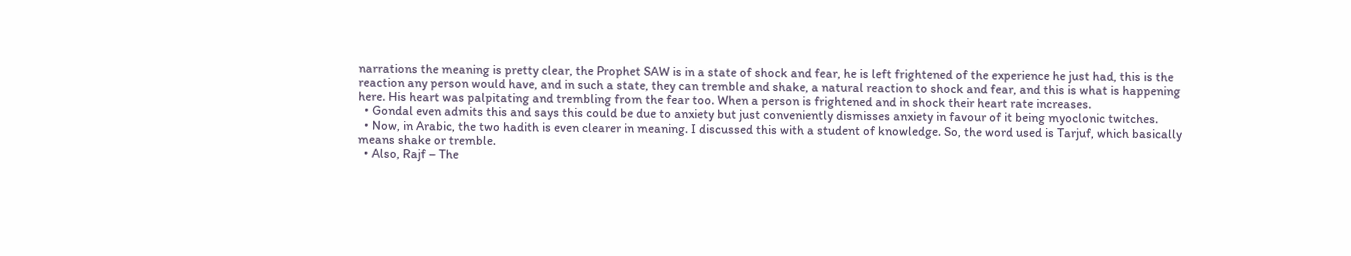narrations the meaning is pretty clear, the Prophet SAW is in a state of shock and fear, he is left frightened of the experience he just had, this is the reaction any person would have, and in such a state, they can tremble and shake, a natural reaction to shock and fear, and this is what is happening here. His heart was palpitating and trembling from the fear too. When a person is frightened and in shock their heart rate increases.
  • Gondal even admits this and says this could be due to anxiety but just conveniently dismisses anxiety in favour of it being myoclonic twitches.
  • Now, in Arabic, the two hadith is even clearer in meaning. I discussed this with a student of knowledge. So, the word used is Tarjuf, which basically means shake or tremble.
  • Also, Rajf – The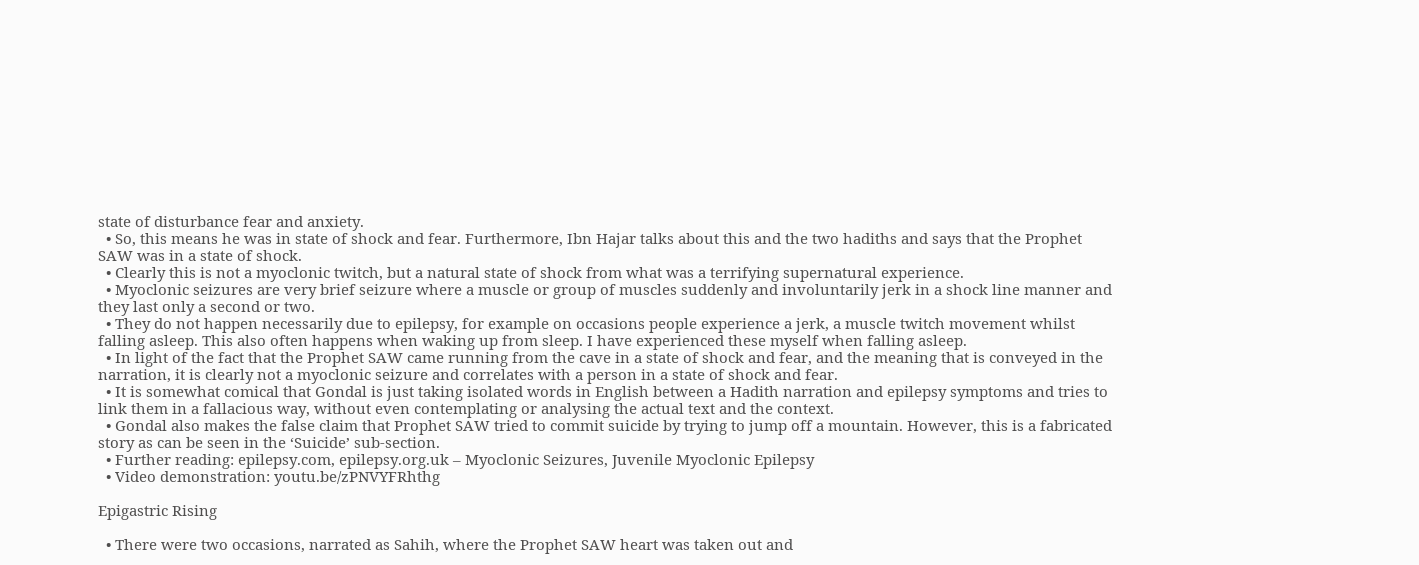state of disturbance fear and anxiety.
  • So, this means he was in state of shock and fear. Furthermore, Ibn Hajar talks about this and the two hadiths and says that the Prophet SAW was in a state of shock.
  • Clearly this is not a myoclonic twitch, but a natural state of shock from what was a terrifying supernatural experience.
  • Myoclonic seizures are very brief seizure where a muscle or group of muscles suddenly and involuntarily jerk in a shock line manner and they last only a second or two.
  • They do not happen necessarily due to epilepsy, for example on occasions people experience a jerk, a muscle twitch movement whilst falling asleep. This also often happens when waking up from sleep. I have experienced these myself when falling asleep.
  • In light of the fact that the Prophet SAW came running from the cave in a state of shock and fear, and the meaning that is conveyed in the narration, it is clearly not a myoclonic seizure and correlates with a person in a state of shock and fear.
  • It is somewhat comical that Gondal is just taking isolated words in English between a Hadith narration and epilepsy symptoms and tries to link them in a fallacious way, without even contemplating or analysing the actual text and the context.
  • Gondal also makes the false claim that Prophet SAW tried to commit suicide by trying to jump off a mountain. However, this is a fabricated story as can be seen in the ‘Suicide’ sub-section.
  • Further reading: epilepsy.com, epilepsy.org.uk – Myoclonic Seizures, Juvenile Myoclonic Epilepsy
  • Video demonstration: youtu.be/zPNVYFRhthg

Epigastric Rising

  • There were two occasions, narrated as Sahih, where the Prophet SAW heart was taken out and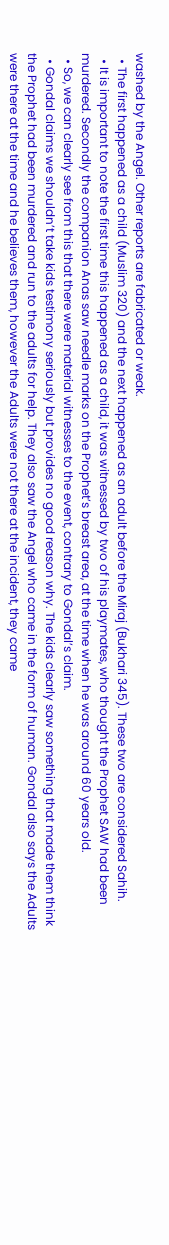washed by the Angel. Other reports are fabricated or weak.
  • The first happened as a child (Muslim 320) and the next happened as an adult before the Miraj (Bukhari 345). These two are considered Sahih.
  • It is important to note the first time this happened as a child, it was witnessed by two of his playmates, who thought the Prophet SAW had been murdered. Secondly the companion Anas saw needle marks on the Prophet’s breast area, at the time when he was around 60 years old.
  • So, we can clearly see from this that there were material witnesses to the event, contrary to Gondal’s claim.
  • Gondal claims we shouldn’t take kids testimony seriously but provides no good reason why. The kids clearly saw something that made them think the Prophet had been murdered and run to the adults for help. They also saw the Angel who came in the form of human. Gondal also says the Adults were there at the time and he believes them, however the Adults were not there at the incident, they came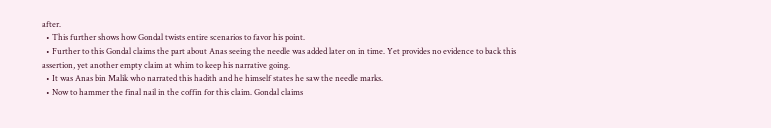after.
  • This further shows how Gondal twists entire scenarios to favor his point.
  • Further to this Gondal claims the part about Anas seeing the needle was added later on in time. Yet provides no evidence to back this assertion, yet another empty claim at whim to keep his narrative going.
  • It was Anas bin Malik who narrated this hadith and he himself states he saw the needle marks.
  • Now to hammer the final nail in the coffin for this claim. Gondal claims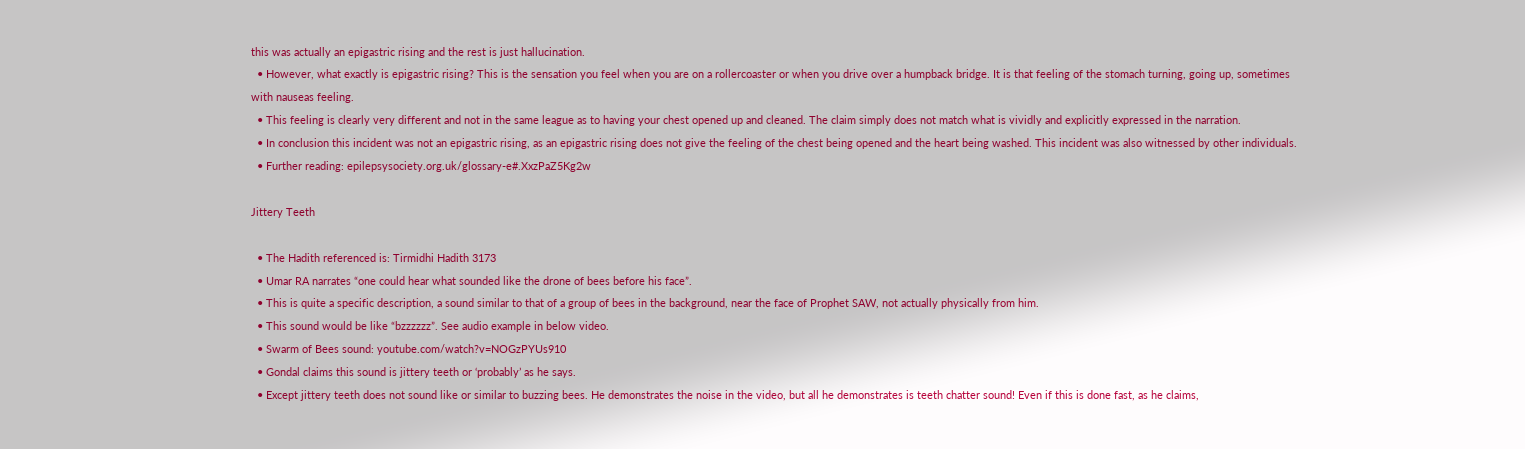this was actually an epigastric rising and the rest is just hallucination.
  • However, what exactly is epigastric rising? This is the sensation you feel when you are on a rollercoaster or when you drive over a humpback bridge. It is that feeling of the stomach turning, going up, sometimes with nauseas feeling.
  • This feeling is clearly very different and not in the same league as to having your chest opened up and cleaned. The claim simply does not match what is vividly and explicitly expressed in the narration.
  • In conclusion this incident was not an epigastric rising, as an epigastric rising does not give the feeling of the chest being opened and the heart being washed. This incident was also witnessed by other individuals.
  • Further reading: epilepsysociety.org.uk/glossary-e#.XxzPaZ5Kg2w

Jittery Teeth

  • The Hadith referenced is: Tirmidhi Hadith 3173
  • Umar RA narrates “one could hear what sounded like the drone of bees before his face”.
  • This is quite a specific description, a sound similar to that of a group of bees in the background, near the face of Prophet SAW, not actually physically from him.
  • This sound would be like “bzzzzzz”. See audio example in below video.
  • Swarm of Bees sound: youtube.com/watch?v=NOGzPYUs910
  • Gondal claims this sound is jittery teeth or ‘probably’ as he says.
  • Except jittery teeth does not sound like or similar to buzzing bees. He demonstrates the noise in the video, but all he demonstrates is teeth chatter sound! Even if this is done fast, as he claims,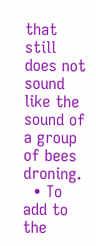that still does not sound like the sound of a group of bees droning.
  • To add to the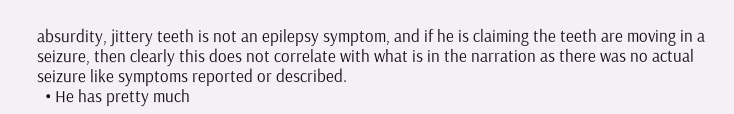absurdity, jittery teeth is not an epilepsy symptom, and if he is claiming the teeth are moving in a seizure, then clearly this does not correlate with what is in the narration as there was no actual seizure like symptoms reported or described.
  • He has pretty much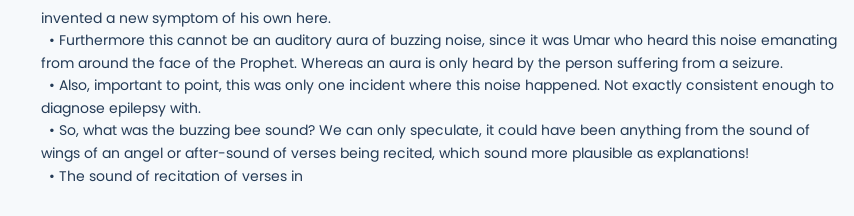invented a new symptom of his own here.
  • Furthermore this cannot be an auditory aura of buzzing noise, since it was Umar who heard this noise emanating from around the face of the Prophet. Whereas an aura is only heard by the person suffering from a seizure.
  • Also, important to point, this was only one incident where this noise happened. Not exactly consistent enough to diagnose epilepsy with.
  • So, what was the buzzing bee sound? We can only speculate, it could have been anything from the sound of wings of an angel or after-sound of verses being recited, which sound more plausible as explanations!
  • The sound of recitation of verses in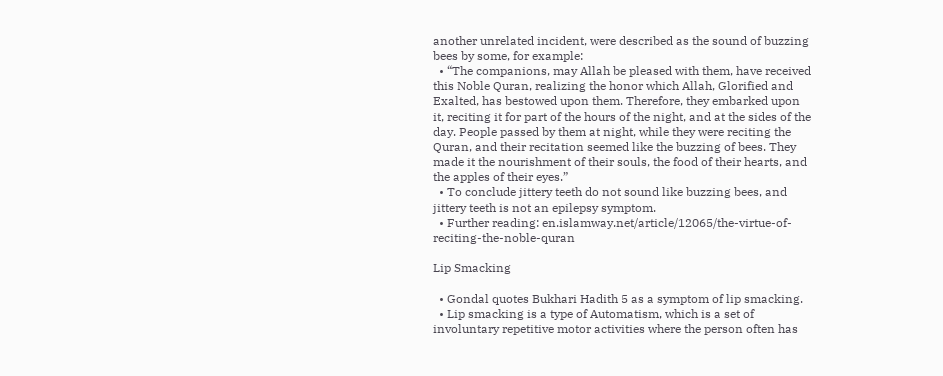another unrelated incident, were described as the sound of buzzing bees by some, for example:
  • “The companions, may Allah be pleased with them, have received this Noble Quran, realizing the honor which Allah, Glorified and Exalted, has bestowed upon them. Therefore, they embarked upon it, reciting it for part of the hours of the night, and at the sides of the day. People passed by them at night, while they were reciting the Quran, and their recitation seemed like the buzzing of bees. They made it the nourishment of their souls, the food of their hearts, and the apples of their eyes.”
  • To conclude jittery teeth do not sound like buzzing bees, and jittery teeth is not an epilepsy symptom.
  • Further reading: en.islamway.net/article/12065/the-virtue-of-reciting-the-noble-quran

Lip Smacking

  • Gondal quotes Bukhari Hadith 5 as a symptom of lip smacking.
  • Lip smacking is a type of Automatism, which is a set of involuntary repetitive motor activities where the person often has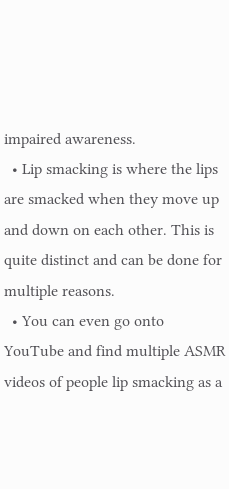impaired awareness.
  • Lip smacking is where the lips are smacked when they move up and down on each other. This is quite distinct and can be done for multiple reasons.
  • You can even go onto YouTube and find multiple ASMR videos of people lip smacking as a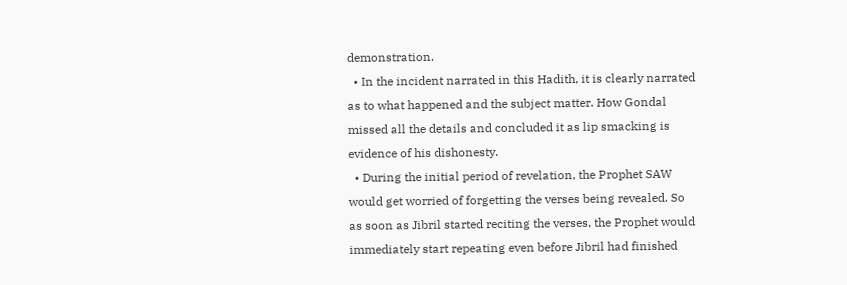demonstration.
  • In the incident narrated in this Hadith, it is clearly narrated as to what happened and the subject matter. How Gondal missed all the details and concluded it as lip smacking is evidence of his dishonesty.
  • During the initial period of revelation, the Prophet SAW would get worried of forgetting the verses being revealed. So as soon as Jibril started reciting the verses, the Prophet would immediately start repeating even before Jibril had finished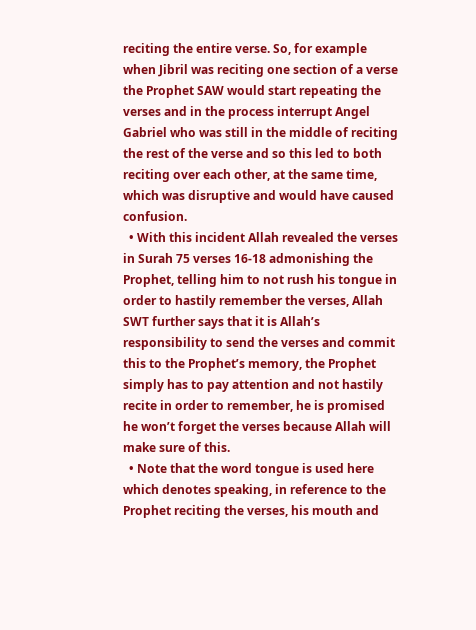reciting the entire verse. So, for example when Jibril was reciting one section of a verse the Prophet SAW would start repeating the verses and in the process interrupt Angel Gabriel who was still in the middle of reciting the rest of the verse and so this led to both reciting over each other, at the same time, which was disruptive and would have caused confusion.
  • With this incident Allah revealed the verses in Surah 75 verses 16-18 admonishing the Prophet, telling him to not rush his tongue in order to hastily remember the verses, Allah SWT further says that it is Allah’s responsibility to send the verses and commit this to the Prophet’s memory, the Prophet simply has to pay attention and not hastily recite in order to remember, he is promised he won’t forget the verses because Allah will make sure of this.
  • Note that the word tongue is used here which denotes speaking, in reference to the Prophet reciting the verses, his mouth and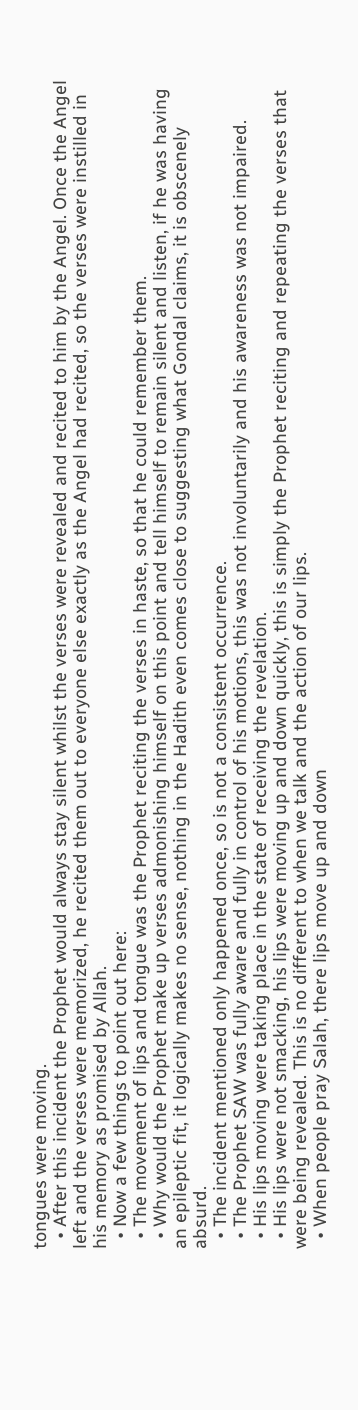tongues were moving.
  • After this incident the Prophet would always stay silent whilst the verses were revealed and recited to him by the Angel. Once the Angel left and the verses were memorized, he recited them out to everyone else exactly as the Angel had recited, so the verses were instilled in his memory as promised by Allah.
  • Now a few things to point out here:
  • The movement of lips and tongue was the Prophet reciting the verses in haste, so that he could remember them.
  • Why would the Prophet make up verses admonishing himself on this point and tell himself to remain silent and listen, if he was having an epileptic fit, it logically makes no sense, nothing in the Hadith even comes close to suggesting what Gondal claims, it is obscenely absurd.
  • The incident mentioned only happened once, so is not a consistent occurrence.
  • The Prophet SAW was fully aware and fully in control of his motions, this was not involuntarily and his awareness was not impaired.
  • His lips moving were taking place in the state of receiving the revelation.
  • His lips were not smacking, his lips were moving up and down quickly, this is simply the Prophet reciting and repeating the verses that were being revealed. This is no different to when we talk and the action of our lips.
  • When people pray Salah, there lips move up and down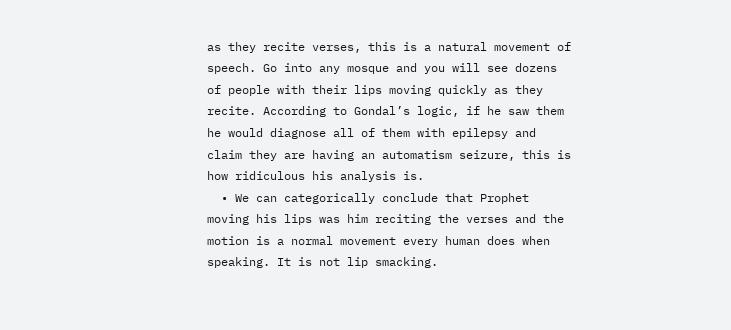as they recite verses, this is a natural movement of speech. Go into any mosque and you will see dozens of people with their lips moving quickly as they recite. According to Gondal’s logic, if he saw them he would diagnose all of them with epilepsy and claim they are having an automatism seizure, this is how ridiculous his analysis is.
  • We can categorically conclude that Prophet moving his lips was him reciting the verses and the motion is a normal movement every human does when speaking. It is not lip smacking.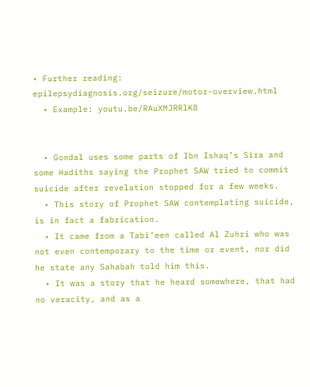• Further reading: epilepsydiagnosis.org/seizure/motor-overview.html
  • Example: youtu.be/RAuXMJRRlK8


  • Gondal uses some parts of Ibn Ishaq’s Sira and some Hadiths saying the Prophet SAW tried to commit suicide after revelation stopped for a few weeks.
  • This story of Prophet SAW contemplating suicide, is in fact a fabrication.
  • It came from a Tabi’een called Al Zuhri who was not even contemporary to the time or event, nor did he state any Sahabah told him this.
  • It was a story that he heard somewhere, that had no veracity, and as a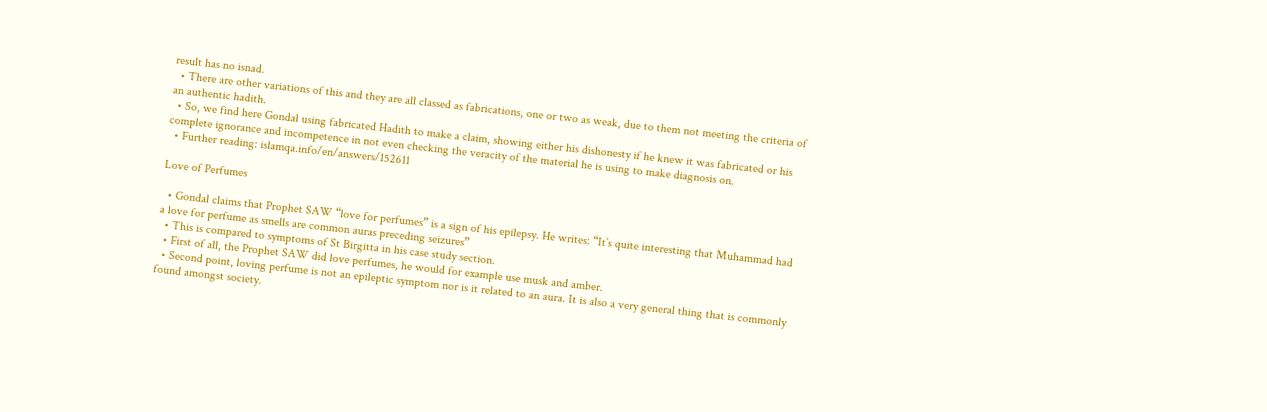result has no isnad.
  • There are other variations of this and they are all classed as fabrications, one or two as weak, due to them not meeting the criteria of an authentic hadith.
  • So, we find here Gondal using fabricated Hadith to make a claim, showing either his dishonesty if he knew it was fabricated or his complete ignorance and incompetence in not even checking the veracity of the material he is using to make diagnosis on.
  • Further reading: islamqa.info/en/answers/152611

Love of Perfumes

  • Gondal claims that Prophet SAW “love for perfumes” is a sign of his epilepsy. He writes: “It’s quite interesting that Muhammad had a love for perfume as smells are common auras preceding seizures”
  • This is compared to symptoms of St Birgitta in his case study section.
  • First of all, the Prophet SAW did love perfumes, he would for example use musk and amber.
  • Second point, loving perfume is not an epileptic symptom nor is it related to an aura. It is also a very general thing that is commonly found amongst society.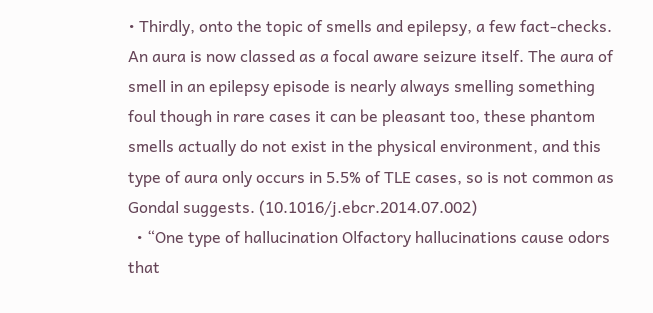• Thirdly, onto the topic of smells and epilepsy, a few fact-checks. An aura is now classed as a focal aware seizure itself. The aura of smell in an epilepsy episode is nearly always smelling something foul though in rare cases it can be pleasant too, these phantom smells actually do not exist in the physical environment, and this type of aura only occurs in 5.5% of TLE cases, so is not common as Gondal suggests. (10.1016/j.ebcr.2014.07.002)
  • “One type of hallucination Olfactory hallucinations cause odors that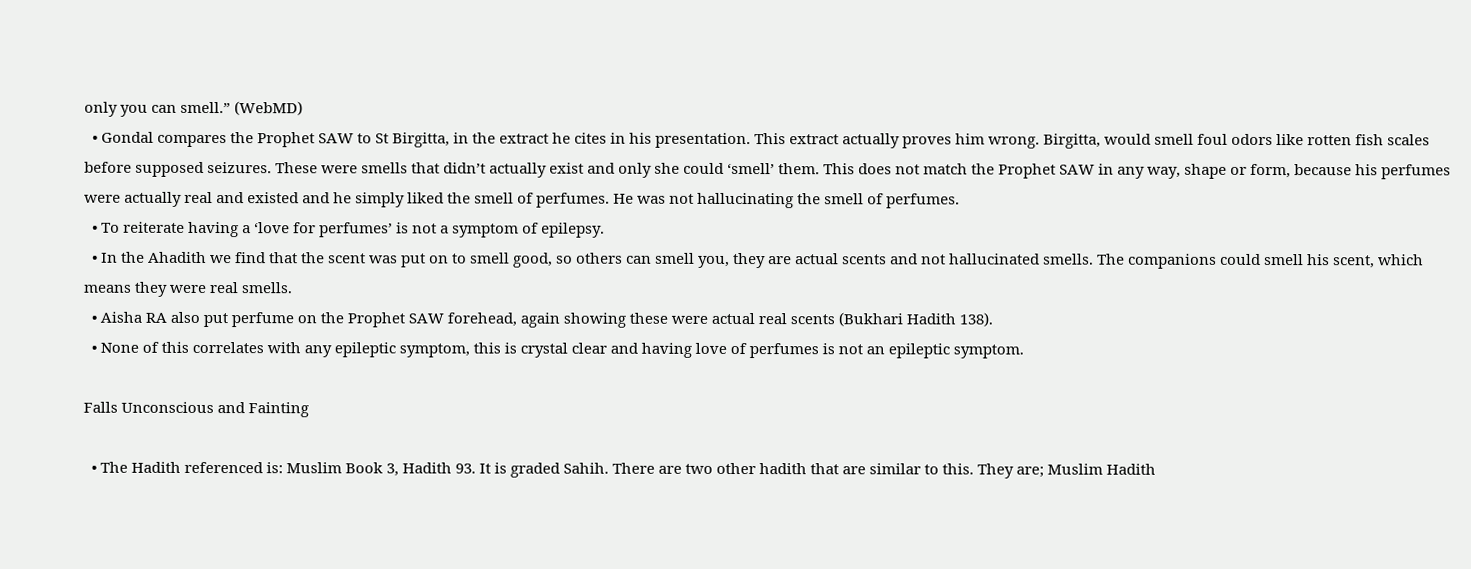only you can smell.” (WebMD)
  • Gondal compares the Prophet SAW to St Birgitta, in the extract he cites in his presentation. This extract actually proves him wrong. Birgitta, would smell foul odors like rotten fish scales before supposed seizures. These were smells that didn’t actually exist and only she could ‘smell’ them. This does not match the Prophet SAW in any way, shape or form, because his perfumes were actually real and existed and he simply liked the smell of perfumes. He was not hallucinating the smell of perfumes.
  • To reiterate having a ‘love for perfumes’ is not a symptom of epilepsy.
  • In the Ahadith we find that the scent was put on to smell good, so others can smell you, they are actual scents and not hallucinated smells. The companions could smell his scent, which means they were real smells.
  • Aisha RA also put perfume on the Prophet SAW forehead, again showing these were actual real scents (Bukhari Hadith 138).
  • None of this correlates with any epileptic symptom, this is crystal clear and having love of perfumes is not an epileptic symptom.

Falls Unconscious and Fainting

  • The Hadith referenced is: Muslim Book 3, Hadith 93. It is graded Sahih. There are two other hadith that are similar to this. They are; Muslim Hadith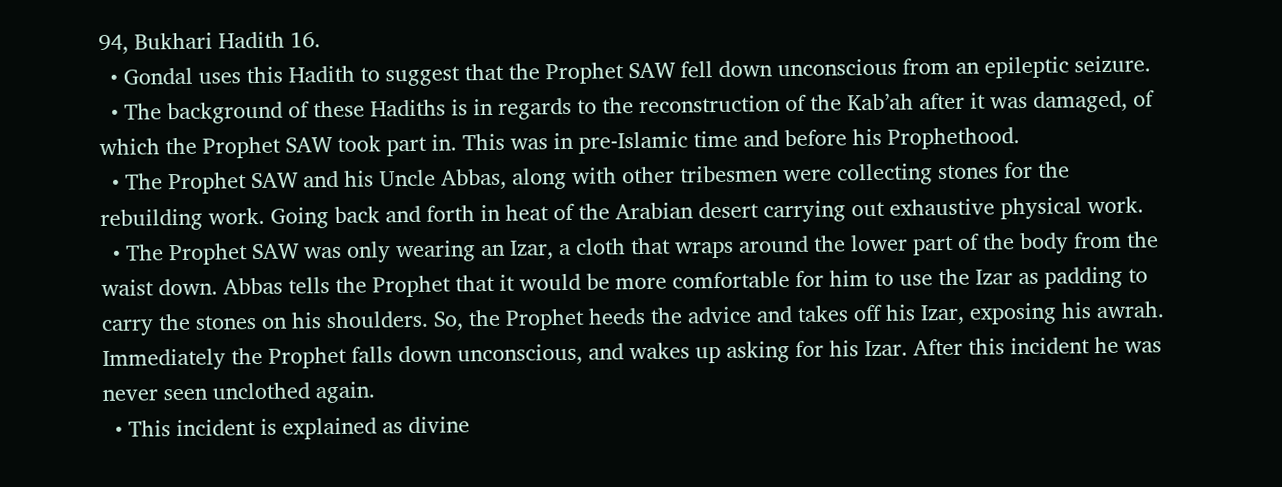94, Bukhari Hadith 16.
  • Gondal uses this Hadith to suggest that the Prophet SAW fell down unconscious from an epileptic seizure.
  • The background of these Hadiths is in regards to the reconstruction of the Kab’ah after it was damaged, of which the Prophet SAW took part in. This was in pre-Islamic time and before his Prophethood.
  • The Prophet SAW and his Uncle Abbas, along with other tribesmen were collecting stones for the rebuilding work. Going back and forth in heat of the Arabian desert carrying out exhaustive physical work.
  • The Prophet SAW was only wearing an Izar, a cloth that wraps around the lower part of the body from the waist down. Abbas tells the Prophet that it would be more comfortable for him to use the Izar as padding to carry the stones on his shoulders. So, the Prophet heeds the advice and takes off his Izar, exposing his awrah. Immediately the Prophet falls down unconscious, and wakes up asking for his Izar. After this incident he was never seen unclothed again.
  • This incident is explained as divine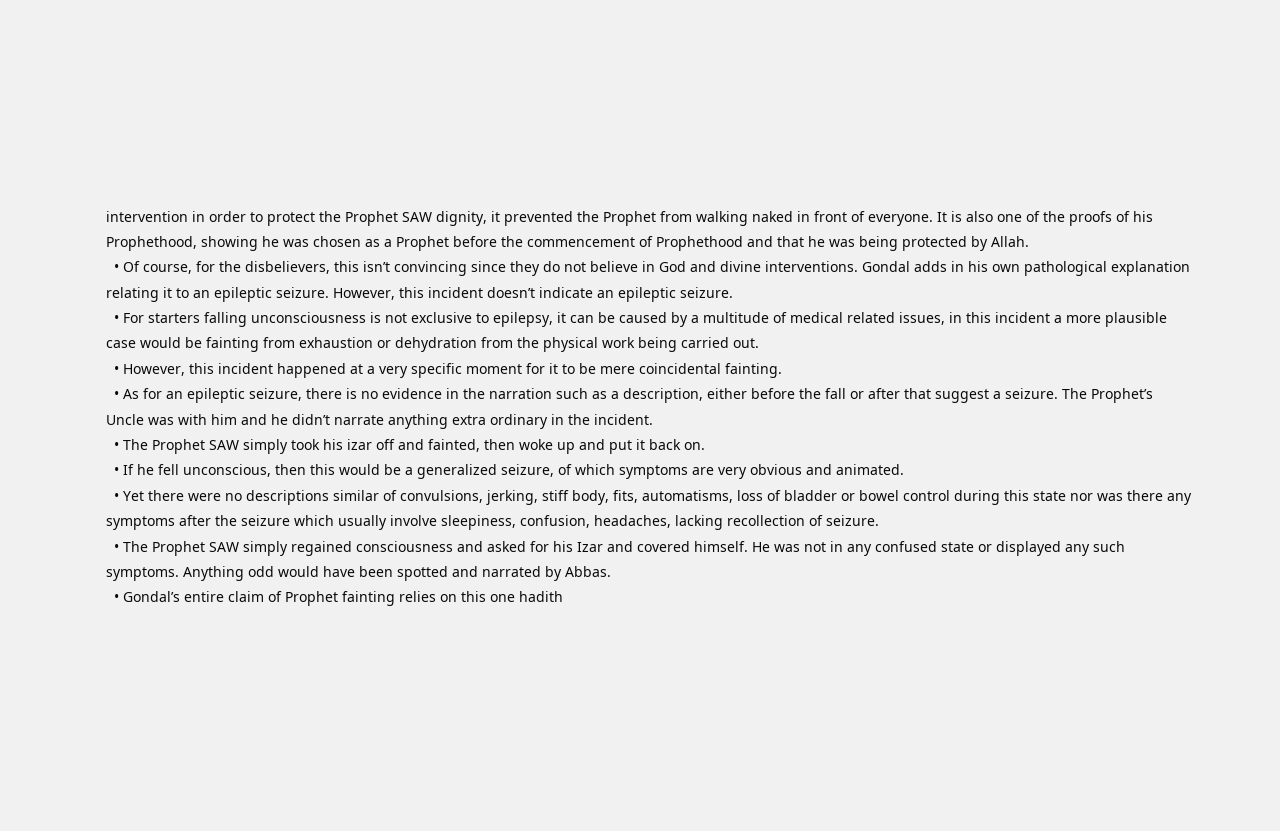intervention in order to protect the Prophet SAW dignity, it prevented the Prophet from walking naked in front of everyone. It is also one of the proofs of his Prophethood, showing he was chosen as a Prophet before the commencement of Prophethood and that he was being protected by Allah.
  • Of course, for the disbelievers, this isn’t convincing since they do not believe in God and divine interventions. Gondal adds in his own pathological explanation relating it to an epileptic seizure. However, this incident doesn’t indicate an epileptic seizure.
  • For starters falling unconsciousness is not exclusive to epilepsy, it can be caused by a multitude of medical related issues, in this incident a more plausible case would be fainting from exhaustion or dehydration from the physical work being carried out.
  • However, this incident happened at a very specific moment for it to be mere coincidental fainting.
  • As for an epileptic seizure, there is no evidence in the narration such as a description, either before the fall or after that suggest a seizure. The Prophet’s Uncle was with him and he didn’t narrate anything extra ordinary in the incident.
  • The Prophet SAW simply took his izar off and fainted, then woke up and put it back on.
  • If he fell unconscious, then this would be a generalized seizure, of which symptoms are very obvious and animated.
  • Yet there were no descriptions similar of convulsions, jerking, stiff body, fits, automatisms, loss of bladder or bowel control during this state nor was there any symptoms after the seizure which usually involve sleepiness, confusion, headaches, lacking recollection of seizure.
  • The Prophet SAW simply regained consciousness and asked for his Izar and covered himself. He was not in any confused state or displayed any such symptoms. Anything odd would have been spotted and narrated by Abbas.
  • Gondal’s entire claim of Prophet fainting relies on this one hadith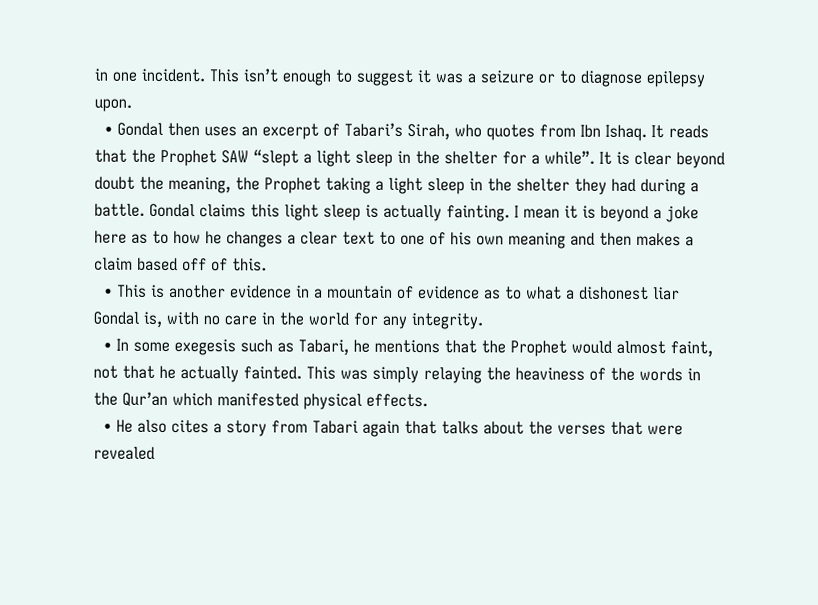in one incident. This isn’t enough to suggest it was a seizure or to diagnose epilepsy upon.
  • Gondal then uses an excerpt of Tabari’s Sirah, who quotes from Ibn Ishaq. It reads that the Prophet SAW “slept a light sleep in the shelter for a while”. It is clear beyond doubt the meaning, the Prophet taking a light sleep in the shelter they had during a battle. Gondal claims this light sleep is actually fainting. I mean it is beyond a joke here as to how he changes a clear text to one of his own meaning and then makes a claim based off of this.
  • This is another evidence in a mountain of evidence as to what a dishonest liar Gondal is, with no care in the world for any integrity.
  • In some exegesis such as Tabari, he mentions that the Prophet would almost faint, not that he actually fainted. This was simply relaying the heaviness of the words in the Qur’an which manifested physical effects.
  • He also cites a story from Tabari again that talks about the verses that were revealed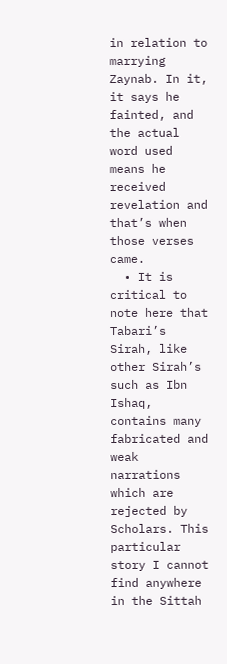in relation to marrying Zaynab. In it, it says he fainted, and the actual word used means he received revelation and that’s when those verses came.
  • It is critical to note here that Tabari’s Sirah, like other Sirah’s such as Ibn Ishaq, contains many fabricated and weak narrations which are rejected by Scholars. This particular story I cannot find anywhere in the Sittah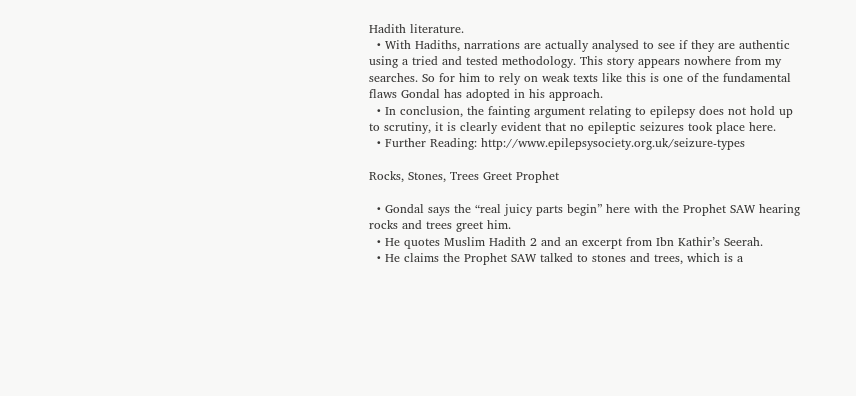Hadith literature.
  • With Hadiths, narrations are actually analysed to see if they are authentic using a tried and tested methodology. This story appears nowhere from my searches. So for him to rely on weak texts like this is one of the fundamental flaws Gondal has adopted in his approach.
  • In conclusion, the fainting argument relating to epilepsy does not hold up to scrutiny, it is clearly evident that no epileptic seizures took place here.
  • Further Reading: http://www.epilepsysociety.org.uk/seizure-types

Rocks, Stones, Trees Greet Prophet

  • Gondal says the “real juicy parts begin” here with the Prophet SAW hearing rocks and trees greet him.
  • He quotes Muslim Hadith 2 and an excerpt from Ibn Kathir’s Seerah.
  • He claims the Prophet SAW talked to stones and trees, which is a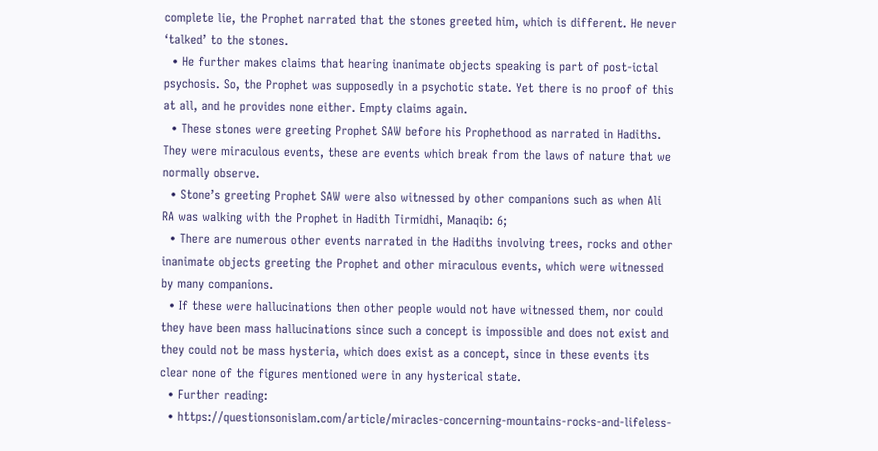complete lie, the Prophet narrated that the stones greeted him, which is different. He never ‘talked’ to the stones.
  • He further makes claims that hearing inanimate objects speaking is part of post-ictal psychosis. So, the Prophet was supposedly in a psychotic state. Yet there is no proof of this at all, and he provides none either. Empty claims again.
  • These stones were greeting Prophet SAW before his Prophethood as narrated in Hadiths. They were miraculous events, these are events which break from the laws of nature that we normally observe.
  • Stone’s greeting Prophet SAW were also witnessed by other companions such as when Ali RA was walking with the Prophet in Hadith Tirmidhi, Manaqib: 6;
  • There are numerous other events narrated in the Hadiths involving trees, rocks and other inanimate objects greeting the Prophet and other miraculous events, which were witnessed by many companions.
  • If these were hallucinations then other people would not have witnessed them, nor could they have been mass hallucinations since such a concept is impossible and does not exist and they could not be mass hysteria, which does exist as a concept, since in these events its clear none of the figures mentioned were in any hysterical state.
  • Further reading:
  • https://questionsonislam.com/article/miracles-concerning-mountains-rocks-and-lifeless-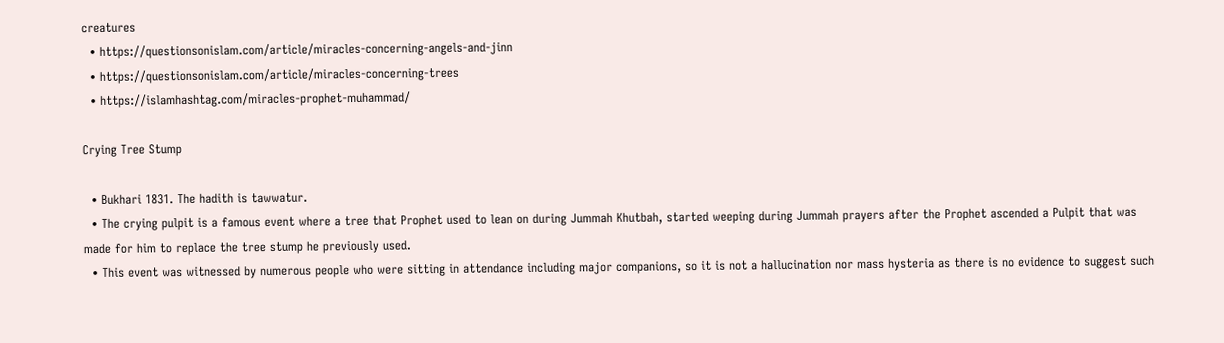creatures
  • https://questionsonislam.com/article/miracles-concerning-angels-and-jinn
  • https://questionsonislam.com/article/miracles-concerning-trees
  • https://islamhashtag.com/miracles-prophet-muhammad/

Crying Tree Stump

  • Bukhari 1831. The hadith is tawwatur.
  • The crying pulpit is a famous event where a tree that Prophet used to lean on during Jummah Khutbah, started weeping during Jummah prayers after the Prophet ascended a Pulpit that was made for him to replace the tree stump he previously used.
  • This event was witnessed by numerous people who were sitting in attendance including major companions, so it is not a hallucination nor mass hysteria as there is no evidence to suggest such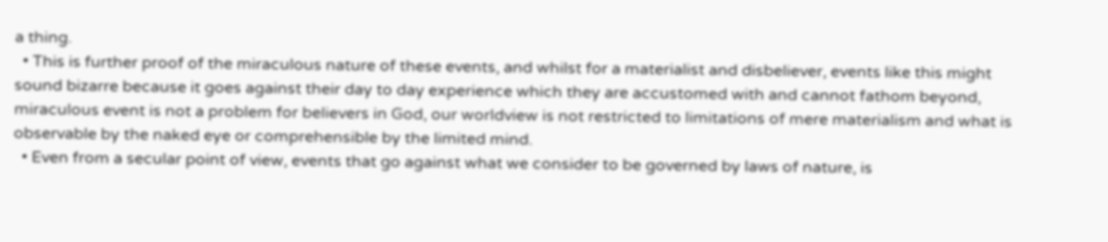a thing.
  • This is further proof of the miraculous nature of these events, and whilst for a materialist and disbeliever, events like this might sound bizarre because it goes against their day to day experience which they are accustomed with and cannot fathom beyond, miraculous event is not a problem for believers in God, our worldview is not restricted to limitations of mere materialism and what is observable by the naked eye or comprehensible by the limited mind.
  • Even from a secular point of view, events that go against what we consider to be governed by laws of nature, is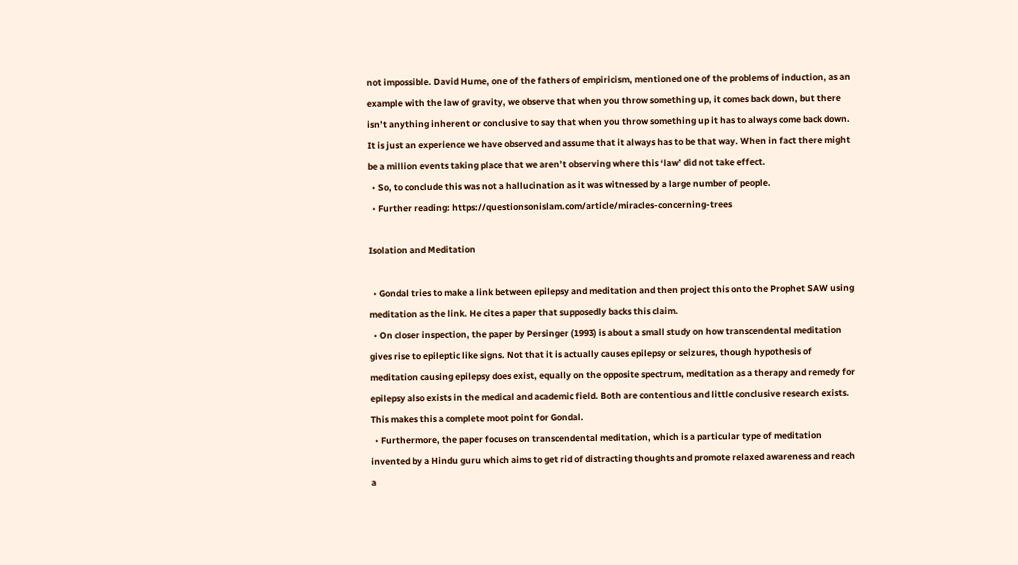not impossible. David Hume, one of the fathers of empiricism, mentioned one of the problems of induction, as an example with the law of gravity, we observe that when you throw something up, it comes back down, but there isn’t anything inherent or conclusive to say that when you throw something up it has to always come back down. It is just an experience we have observed and assume that it always has to be that way. When in fact there might be a million events taking place that we aren’t observing where this ‘law’ did not take effect.
  • So, to conclude this was not a hallucination as it was witnessed by a large number of people.
  • Further reading: https://questionsonislam.com/article/miracles-concerning-trees

Isolation and Meditation

  • Gondal tries to make a link between epilepsy and meditation and then project this onto the Prophet SAW using meditation as the link. He cites a paper that supposedly backs this claim.
  • On closer inspection, the paper by Persinger (1993) is about a small study on how transcendental meditation gives rise to epileptic like signs. Not that it is actually causes epilepsy or seizures, though hypothesis of meditation causing epilepsy does exist, equally on the opposite spectrum, meditation as a therapy and remedy for epilepsy also exists in the medical and academic field. Both are contentious and little conclusive research exists. This makes this a complete moot point for Gondal.
  • Furthermore, the paper focuses on transcendental meditation, which is a particular type of meditation invented by a Hindu guru which aims to get rid of distracting thoughts and promote relaxed awareness and reach a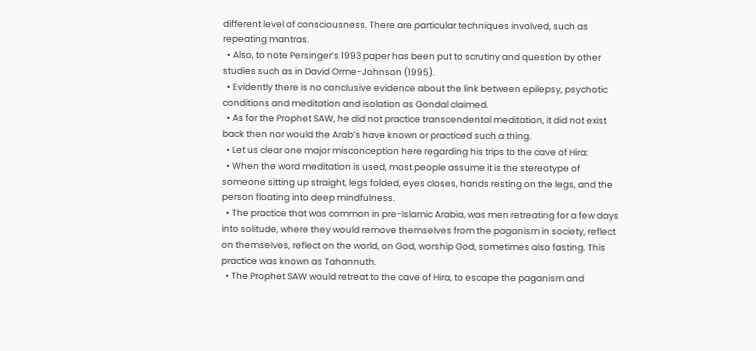different level of consciousness. There are particular techniques involved, such as repeating mantras.
  • Also, to note Persinger’s 1993 paper has been put to scrutiny and question by other studies such as in David Orme-Johnson (1995).
  • Evidently there is no conclusive evidence about the link between epilepsy, psychotic conditions and meditation and isolation as Gondal claimed.
  • As for the Prophet SAW, he did not practice transcendental meditation, it did not exist back then nor would the Arab’s have known or practiced such a thing.
  • Let us clear one major misconception here regarding his trips to the cave of Hira:
  • When the word meditation is used, most people assume it is the stereotype of someone sitting up straight, legs folded, eyes closes, hands resting on the legs, and the person floating into deep mindfulness.
  • The practice that was common in pre-Islamic Arabia, was men retreating for a few days into solitude, where they would remove themselves from the paganism in society, reflect on themselves, reflect on the world, on God, worship God, sometimes also fasting. This practice was known as Tahannuth.
  • The Prophet SAW would retreat to the cave of Hira, to escape the paganism and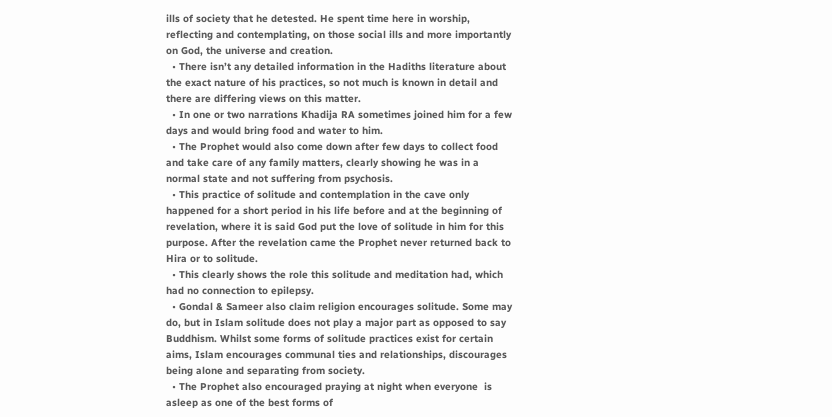ills of society that he detested. He spent time here in worship, reflecting and contemplating, on those social ills and more importantly on God, the universe and creation.
  • There isn’t any detailed information in the Hadiths literature about the exact nature of his practices, so not much is known in detail and there are differing views on this matter.
  • In one or two narrations Khadija RA sometimes joined him for a few days and would bring food and water to him.
  • The Prophet would also come down after few days to collect food and take care of any family matters, clearly showing he was in a normal state and not suffering from psychosis.
  • This practice of solitude and contemplation in the cave only happened for a short period in his life before and at the beginning of revelation, where it is said God put the love of solitude in him for this purpose. After the revelation came the Prophet never returned back to Hira or to solitude.
  • This clearly shows the role this solitude and meditation had, which had no connection to epilepsy.
  • Gondal & Sameer also claim religion encourages solitude. Some may do, but in Islam solitude does not play a major part as opposed to say Buddhism. Whilst some forms of solitude practices exist for certain aims, Islam encourages communal ties and relationships, discourages being alone and separating from society.
  • The Prophet also encouraged praying at night when everyone  is asleep as one of the best forms of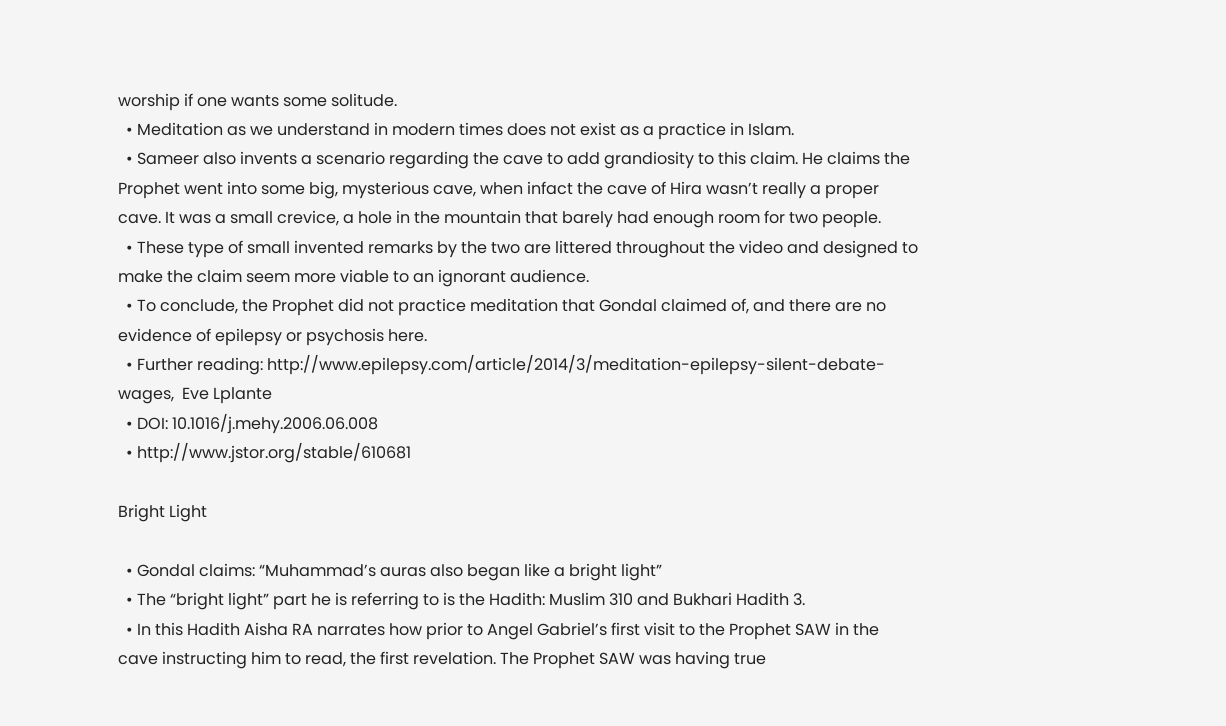worship if one wants some solitude.
  • Meditation as we understand in modern times does not exist as a practice in Islam.
  • Sameer also invents a scenario regarding the cave to add grandiosity to this claim. He claims the Prophet went into some big, mysterious cave, when infact the cave of Hira wasn’t really a proper cave. It was a small crevice, a hole in the mountain that barely had enough room for two people.
  • These type of small invented remarks by the two are littered throughout the video and designed to make the claim seem more viable to an ignorant audience.
  • To conclude, the Prophet did not practice meditation that Gondal claimed of, and there are no evidence of epilepsy or psychosis here.
  • Further reading: http://www.epilepsy.com/article/2014/3/meditation-epilepsy-silent-debate-wages,  Eve Lplante
  • DOI: 10.1016/j.mehy.2006.06.008
  • http://www.jstor.org/stable/610681

Bright Light

  • Gondal claims: “Muhammad’s auras also began like a bright light”
  • The “bright light” part he is referring to is the Hadith: Muslim 310 and Bukhari Hadith 3.
  • In this Hadith Aisha RA narrates how prior to Angel Gabriel’s first visit to the Prophet SAW in the cave instructing him to read, the first revelation. The Prophet SAW was having true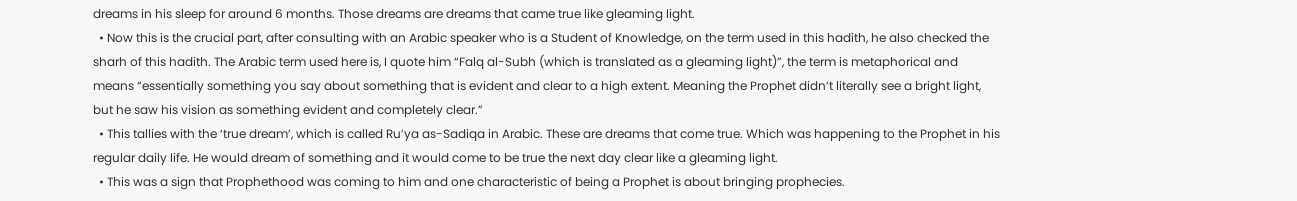dreams in his sleep for around 6 months. Those dreams are dreams that came true like gleaming light.
  • Now this is the crucial part, after consulting with an Arabic speaker who is a Student of Knowledge, on the term used in this hadith, he also checked the sharh of this hadith. The Arabic term used here is, I quote him “Falq al-Subh (which is translated as a gleaming light)”, the term is metaphorical and means “essentially something you say about something that is evident and clear to a high extent. Meaning the Prophet didn’t literally see a bright light, but he saw his vision as something evident and completely clear.”
  • This tallies with the ‘true dream’, which is called Ru’ya as-Sadiqa in Arabic. These are dreams that come true. Which was happening to the Prophet in his regular daily life. He would dream of something and it would come to be true the next day clear like a gleaming light.
  • This was a sign that Prophethood was coming to him and one characteristic of being a Prophet is about bringing prophecies.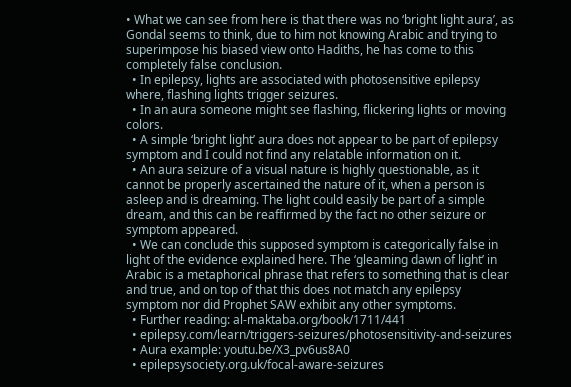• What we can see from here is that there was no ‘bright light aura’, as Gondal seems to think, due to him not knowing Arabic and trying to superimpose his biased view onto Hadiths, he has come to this completely false conclusion.
  • In epilepsy, lights are associated with photosensitive epilepsy where, flashing lights trigger seizures.
  • In an aura someone might see flashing, flickering lights or moving colors.
  • A simple ‘bright light’ aura does not appear to be part of epilepsy symptom and I could not find any relatable information on it.
  • An aura seizure of a visual nature is highly questionable, as it cannot be properly ascertained the nature of it, when a person is asleep and is dreaming. The light could easily be part of a simple dream, and this can be reaffirmed by the fact no other seizure or symptom appeared.
  • We can conclude this supposed symptom is categorically false in light of the evidence explained here. The ‘gleaming dawn of light’ in Arabic is a metaphorical phrase that refers to something that is clear and true, and on top of that this does not match any epilepsy symptom nor did Prophet SAW exhibit any other symptoms.
  • Further reading: al-maktaba.org/book/1711/441
  • epilepsy.com/learn/triggers-seizures/photosensitivity-and-seizures
  • Aura example: youtu.be/X3_pv6us8A0
  • epilepsysociety.org.uk/focal-aware-seizures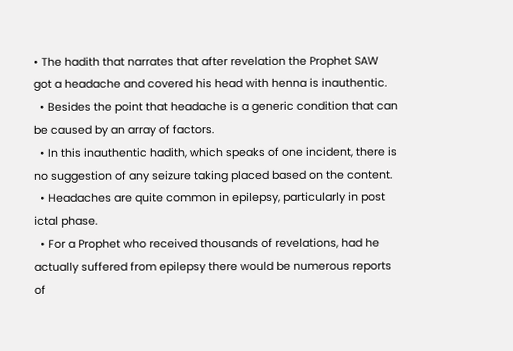• The hadith that narrates that after revelation the Prophet SAW got a headache and covered his head with henna is inauthentic.
  • Besides the point that headache is a generic condition that can be caused by an array of factors.
  • In this inauthentic hadith, which speaks of one incident, there is no suggestion of any seizure taking placed based on the content.
  • Headaches are quite common in epilepsy, particularly in post ictal phase.
  • For a Prophet who received thousands of revelations, had he actually suffered from epilepsy there would be numerous reports of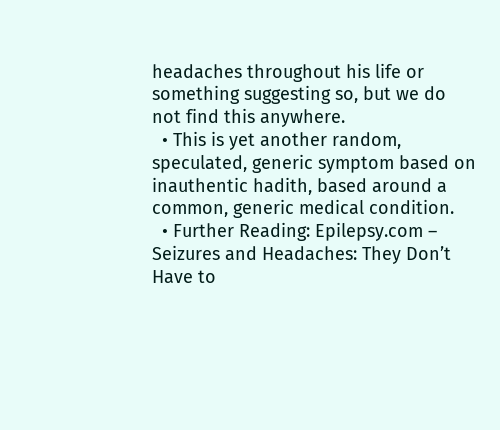headaches throughout his life or something suggesting so, but we do not find this anywhere.
  • This is yet another random, speculated, generic symptom based on inauthentic hadith, based around a common, generic medical condition.
  • Further Reading: Epilepsy.com – Seizures and Headaches: They Don’t Have to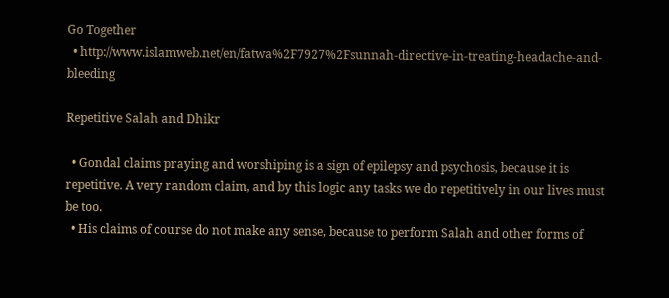Go Together
  • http://www.islamweb.net/en/fatwa%2F7927%2Fsunnah-directive-in-treating-headache-and-bleeding

Repetitive Salah and Dhikr

  • Gondal claims praying and worshiping is a sign of epilepsy and psychosis, because it is repetitive. A very random claim, and by this logic any tasks we do repetitively in our lives must be too.
  • His claims of course do not make any sense, because to perform Salah and other forms of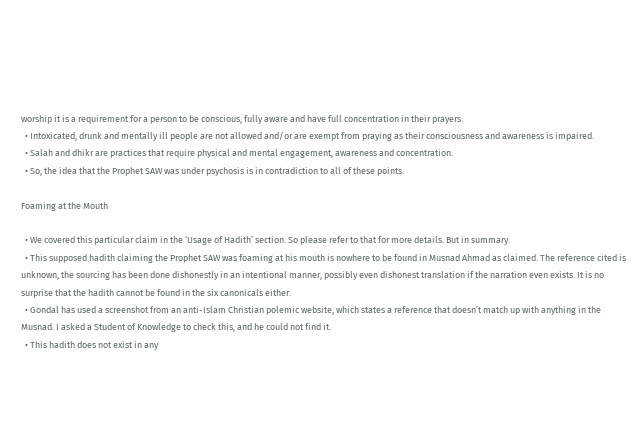worship it is a requirement for a person to be conscious, fully aware and have full concentration in their prayers.
  • Intoxicated, drunk and mentally ill people are not allowed and/or are exempt from praying as their consciousness and awareness is impaired.
  • Salah and dhikr are practices that require physical and mental engagement, awareness and concentration.
  • So, the idea that the Prophet SAW was under psychosis is in contradiction to all of these points.

Foaming at the Mouth

  • We covered this particular claim in the ‘Usage of Hadith’ section. So please refer to that for more details. But in summary.
  • This supposed hadith claiming the Prophet SAW was foaming at his mouth is nowhere to be found in Musnad Ahmad as claimed. The reference cited is unknown, the sourcing has been done dishonestly in an intentional manner, possibly even dishonest translation if the narration even exists. It is no surprise that the hadith cannot be found in the six canonicals either.
  • Gondal has used a screenshot from an anti-Islam Christian polemic website, which states a reference that doesn’t match up with anything in the Musnad. I asked a Student of Knowledge to check this, and he could not find it.
  • This hadith does not exist in any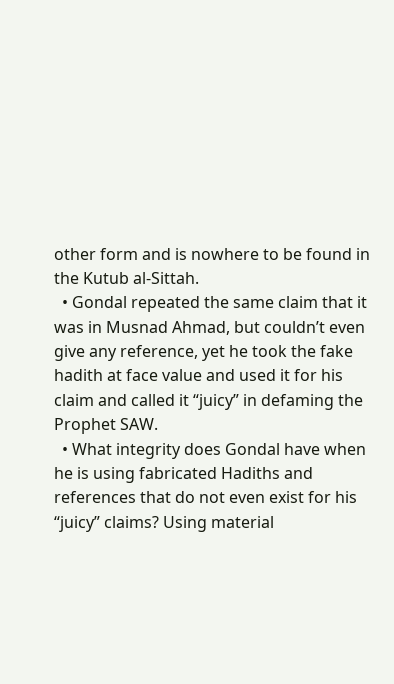other form and is nowhere to be found in the Kutub al-Sittah.
  • Gondal repeated the same claim that it was in Musnad Ahmad, but couldn’t even give any reference, yet he took the fake hadith at face value and used it for his claim and called it “juicy” in defaming the Prophet SAW.
  • What integrity does Gondal have when he is using fabricated Hadiths and references that do not even exist for his “juicy” claims? Using material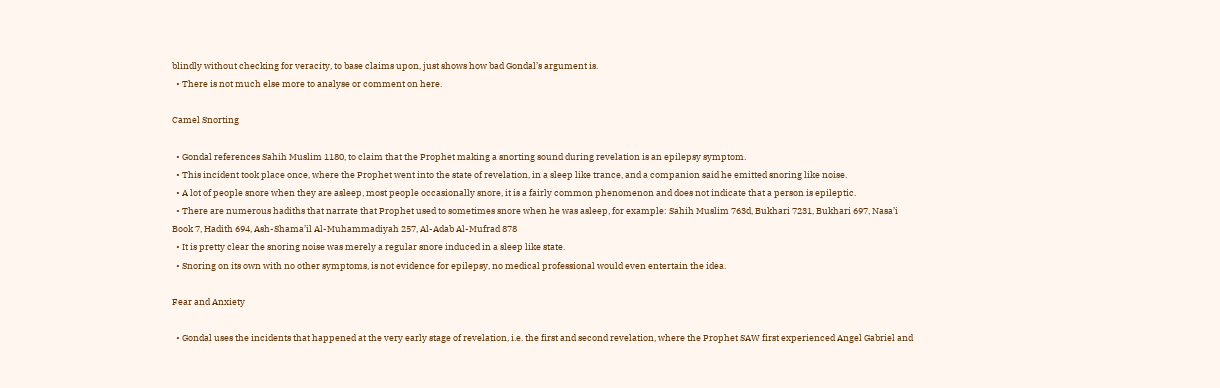blindly without checking for veracity, to base claims upon, just shows how bad Gondal’s argument is.
  • There is not much else more to analyse or comment on here.

Camel Snorting

  • Gondal references Sahih Muslim 1180, to claim that the Prophet making a snorting sound during revelation is an epilepsy symptom.
  • This incident took place once, where the Prophet went into the state of revelation, in a sleep like trance, and a companion said he emitted snoring like noise.
  • A lot of people snore when they are asleep, most people occasionally snore, it is a fairly common phenomenon and does not indicate that a person is epileptic.
  • There are numerous hadiths that narrate that Prophet used to sometimes snore when he was asleep, for example: Sahih Muslim 763d, Bukhari 7231, Bukhari 697, Nasa’i Book 7, Hadith 694, Ash-Shama’il Al-Muhammadiyah 257, Al-Adab Al-Mufrad 878
  • It is pretty clear the snoring noise was merely a regular snore induced in a sleep like state.
  • Snoring on its own with no other symptoms, is not evidence for epilepsy, no medical professional would even entertain the idea.

Fear and Anxiety

  • Gondal uses the incidents that happened at the very early stage of revelation, i.e. the first and second revelation, where the Prophet SAW first experienced Angel Gabriel and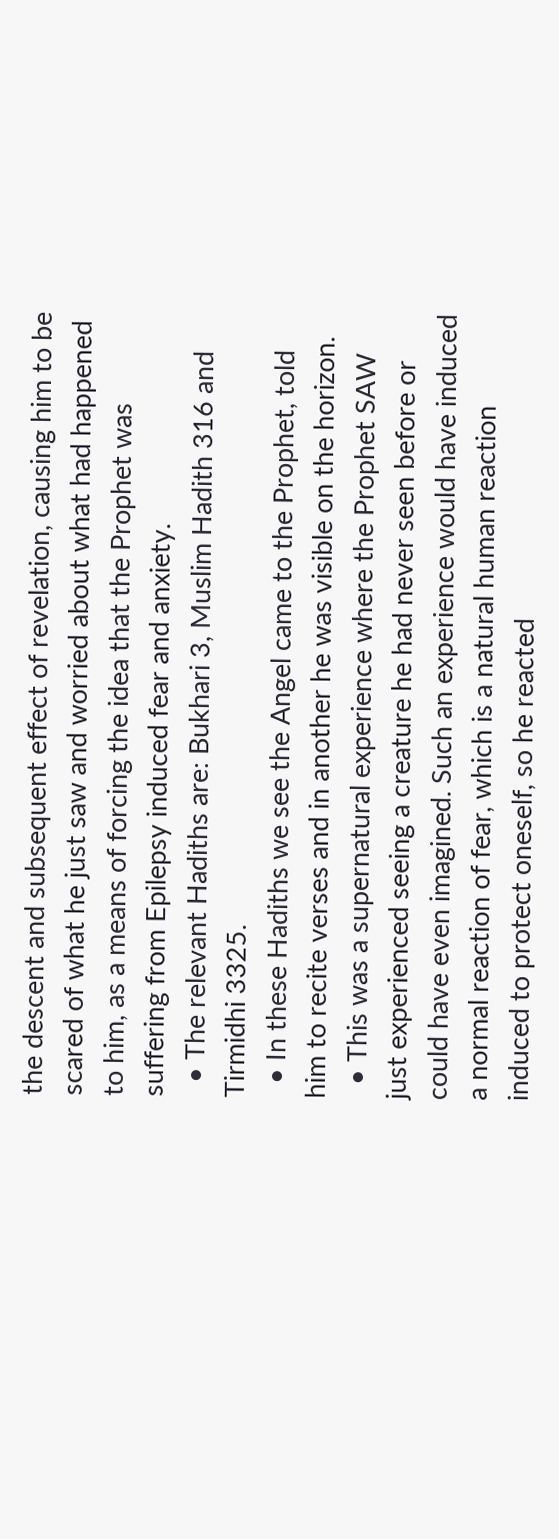the descent and subsequent effect of revelation, causing him to be scared of what he just saw and worried about what had happened to him, as a means of forcing the idea that the Prophet was suffering from Epilepsy induced fear and anxiety.
  • The relevant Hadiths are: Bukhari 3, Muslim Hadith 316 and Tirmidhi 3325.
  • In these Hadiths we see the Angel came to the Prophet, told him to recite verses and in another he was visible on the horizon.
  • This was a supernatural experience where the Prophet SAW just experienced seeing a creature he had never seen before or could have even imagined. Such an experience would have induced a normal reaction of fear, which is a natural human reaction induced to protect oneself, so he reacted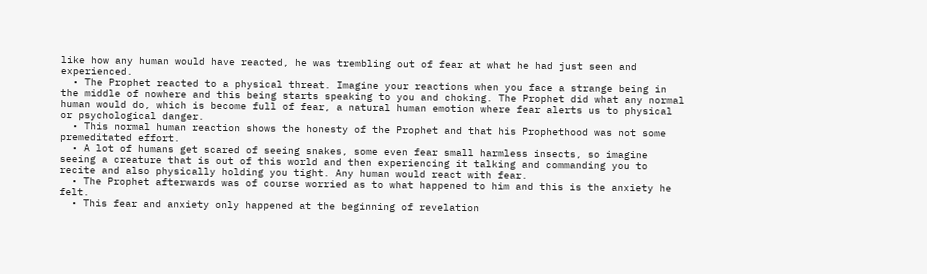like how any human would have reacted, he was trembling out of fear at what he had just seen and experienced.
  • The Prophet reacted to a physical threat. Imagine your reactions when you face a strange being in the middle of nowhere and this being starts speaking to you and choking. The Prophet did what any normal human would do, which is become full of fear, a natural human emotion where fear alerts us to physical or psychological danger.
  • This normal human reaction shows the honesty of the Prophet and that his Prophethood was not some premeditated effort.
  • A lot of humans get scared of seeing snakes, some even fear small harmless insects, so imagine seeing a creature that is out of this world and then experiencing it talking and commanding you to recite and also physically holding you tight. Any human would react with fear.
  • The Prophet afterwards was of course worried as to what happened to him and this is the anxiety he felt.
  • This fear and anxiety only happened at the beginning of revelation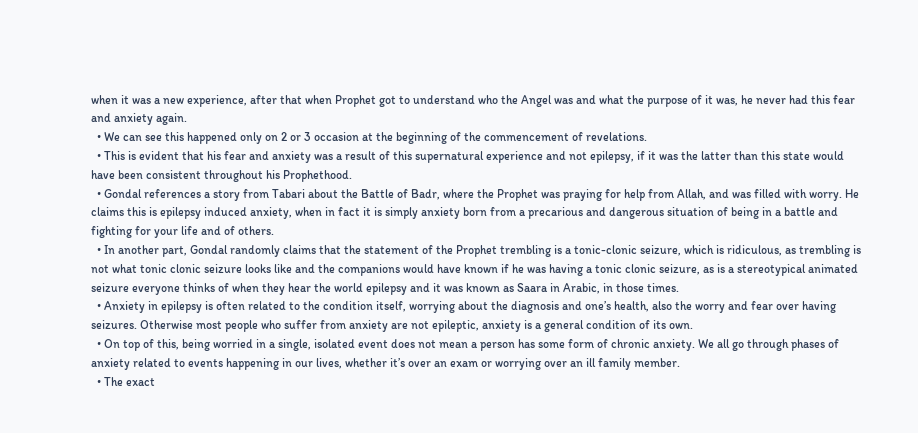when it was a new experience, after that when Prophet got to understand who the Angel was and what the purpose of it was, he never had this fear and anxiety again.
  • We can see this happened only on 2 or 3 occasion at the beginning of the commencement of revelations.
  • This is evident that his fear and anxiety was a result of this supernatural experience and not epilepsy, if it was the latter than this state would have been consistent throughout his Prophethood.
  • Gondal references a story from Tabari about the Battle of Badr, where the Prophet was praying for help from Allah, and was filled with worry. He claims this is epilepsy induced anxiety, when in fact it is simply anxiety born from a precarious and dangerous situation of being in a battle and fighting for your life and of others.
  • In another part, Gondal randomly claims that the statement of the Prophet trembling is a tonic-clonic seizure, which is ridiculous, as trembling is not what tonic clonic seizure looks like and the companions would have known if he was having a tonic clonic seizure, as is a stereotypical animated seizure everyone thinks of when they hear the world epilepsy and it was known as Saara in Arabic, in those times.
  • Anxiety in epilepsy is often related to the condition itself, worrying about the diagnosis and one’s health, also the worry and fear over having seizures. Otherwise most people who suffer from anxiety are not epileptic, anxiety is a general condition of its own.
  • On top of this, being worried in a single, isolated event does not mean a person has some form of chronic anxiety. We all go through phases of anxiety related to events happening in our lives, whether it’s over an exam or worrying over an ill family member.
  • The exact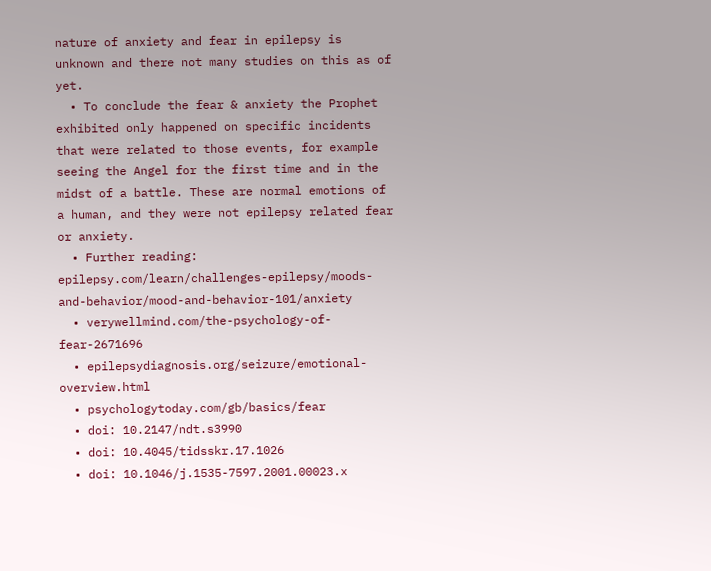nature of anxiety and fear in epilepsy is unknown and there not many studies on this as of yet.
  • To conclude the fear & anxiety the Prophet exhibited only happened on specific incidents that were related to those events, for example seeing the Angel for the first time and in the midst of a battle. These are normal emotions of a human, and they were not epilepsy related fear or anxiety.
  • Further reading: epilepsy.com/learn/challenges-epilepsy/moods-and-behavior/mood-and-behavior-101/anxiety
  • verywellmind.com/the-psychology-of-fear-2671696
  • epilepsydiagnosis.org/seizure/emotional-overview.html
  • psychologytoday.com/gb/basics/fear
  • doi: 10.2147/ndt.s3990
  • doi: 10.4045/tidsskr.17.1026
  • doi: 10.1046/j.1535-7597.2001.00023.x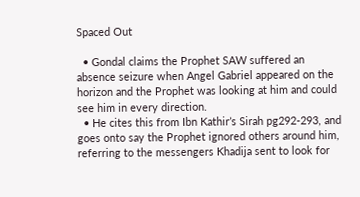Spaced Out

  • Gondal claims the Prophet SAW suffered an absence seizure when Angel Gabriel appeared on the horizon and the Prophet was looking at him and could see him in every direction.
  • He cites this from Ibn Kathir’s Sirah pg292-293, and goes onto say the Prophet ignored others around him, referring to the messengers Khadija sent to look for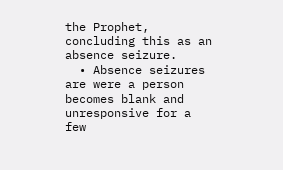the Prophet, concluding this as an absence seizure.
  • Absence seizures are were a person becomes blank and unresponsive for a few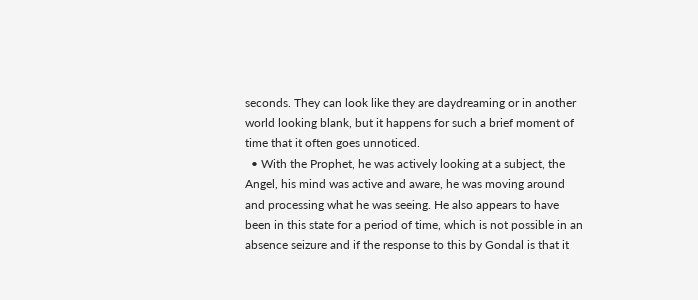seconds. They can look like they are daydreaming or in another world looking blank, but it happens for such a brief moment of time that it often goes unnoticed.
  • With the Prophet, he was actively looking at a subject, the Angel, his mind was active and aware, he was moving around and processing what he was seeing. He also appears to have been in this state for a period of time, which is not possible in an absence seizure and if the response to this by Gondal is that it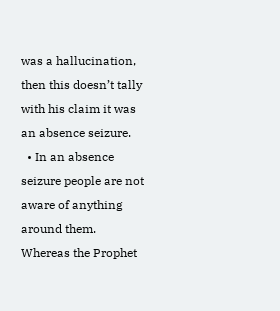was a hallucination, then this doesn’t tally with his claim it was an absence seizure.
  • In an absence seizure people are not aware of anything around them. Whereas the Prophet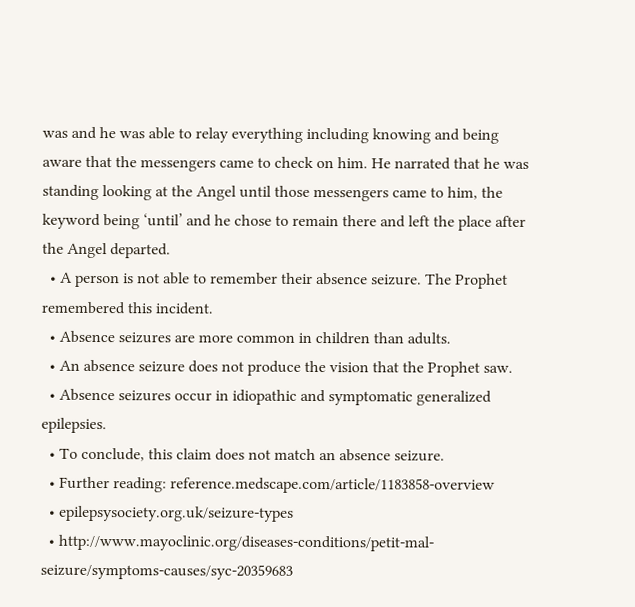was and he was able to relay everything including knowing and being aware that the messengers came to check on him. He narrated that he was standing looking at the Angel until those messengers came to him, the keyword being ‘until’ and he chose to remain there and left the place after the Angel departed.
  • A person is not able to remember their absence seizure. The Prophet remembered this incident.
  • Absence seizures are more common in children than adults.
  • An absence seizure does not produce the vision that the Prophet saw.
  • Absence seizures occur in idiopathic and symptomatic generalized epilepsies.
  • To conclude, this claim does not match an absence seizure.
  • Further reading: reference.medscape.com/article/1183858-overview
  • epilepsysociety.org.uk/seizure-types
  • http://www.mayoclinic.org/diseases-conditions/petit-mal-seizure/symptoms-causes/syc-20359683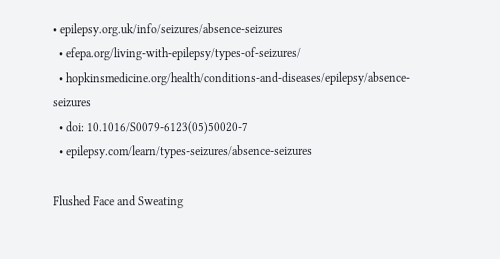• epilepsy.org.uk/info/seizures/absence-seizures
  • efepa.org/living-with-epilepsy/types-of-seizures/
  • hopkinsmedicine.org/health/conditions-and-diseases/epilepsy/absence-seizures
  • doi: 10.1016/S0079-6123(05)50020-7
  • epilepsy.com/learn/types-seizures/absence-seizures

Flushed Face and Sweating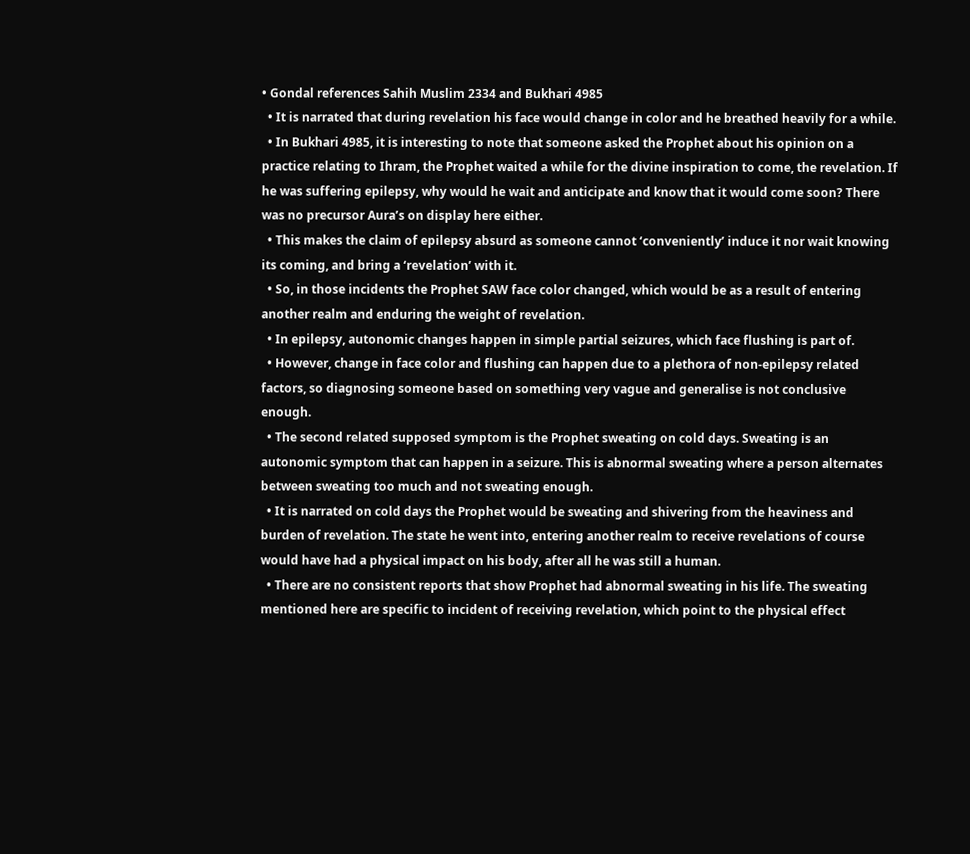• Gondal references Sahih Muslim 2334 and Bukhari 4985
  • It is narrated that during revelation his face would change in color and he breathed heavily for a while.
  • In Bukhari 4985, it is interesting to note that someone asked the Prophet about his opinion on a practice relating to Ihram, the Prophet waited a while for the divine inspiration to come, the revelation. If he was suffering epilepsy, why would he wait and anticipate and know that it would come soon? There was no precursor Aura’s on display here either.
  • This makes the claim of epilepsy absurd as someone cannot ‘conveniently’ induce it nor wait knowing its coming, and bring a ‘revelation’ with it.
  • So, in those incidents the Prophet SAW face color changed, which would be as a result of entering another realm and enduring the weight of revelation.
  • In epilepsy, autonomic changes happen in simple partial seizures, which face flushing is part of.
  • However, change in face color and flushing can happen due to a plethora of non-epilepsy related factors, so diagnosing someone based on something very vague and generalise is not conclusive enough.
  • The second related supposed symptom is the Prophet sweating on cold days. Sweating is an autonomic symptom that can happen in a seizure. This is abnormal sweating where a person alternates between sweating too much and not sweating enough.
  • It is narrated on cold days the Prophet would be sweating and shivering from the heaviness and burden of revelation. The state he went into, entering another realm to receive revelations of course would have had a physical impact on his body, after all he was still a human.
  • There are no consistent reports that show Prophet had abnormal sweating in his life. The sweating mentioned here are specific to incident of receiving revelation, which point to the physical effect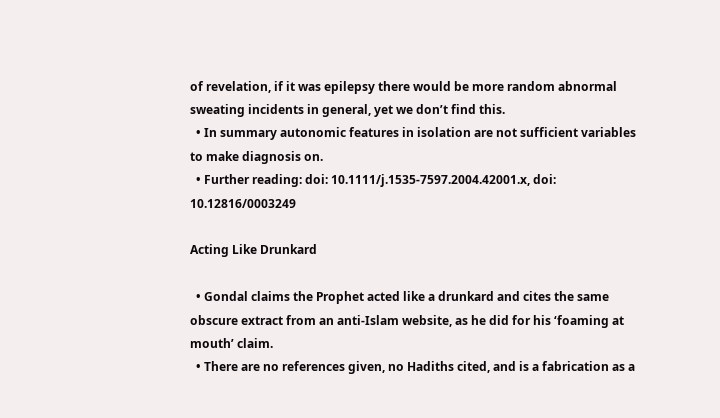of revelation, if it was epilepsy there would be more random abnormal sweating incidents in general, yet we don’t find this.
  • In summary autonomic features in isolation are not sufficient variables to make diagnosis on.
  • Further reading: doi: 10.1111/j.1535-7597.2004.42001.x, doi: 10.12816/0003249

Acting Like Drunkard

  • Gondal claims the Prophet acted like a drunkard and cites the same obscure extract from an anti-Islam website, as he did for his ‘foaming at mouth’ claim.
  • There are no references given, no Hadiths cited, and is a fabrication as a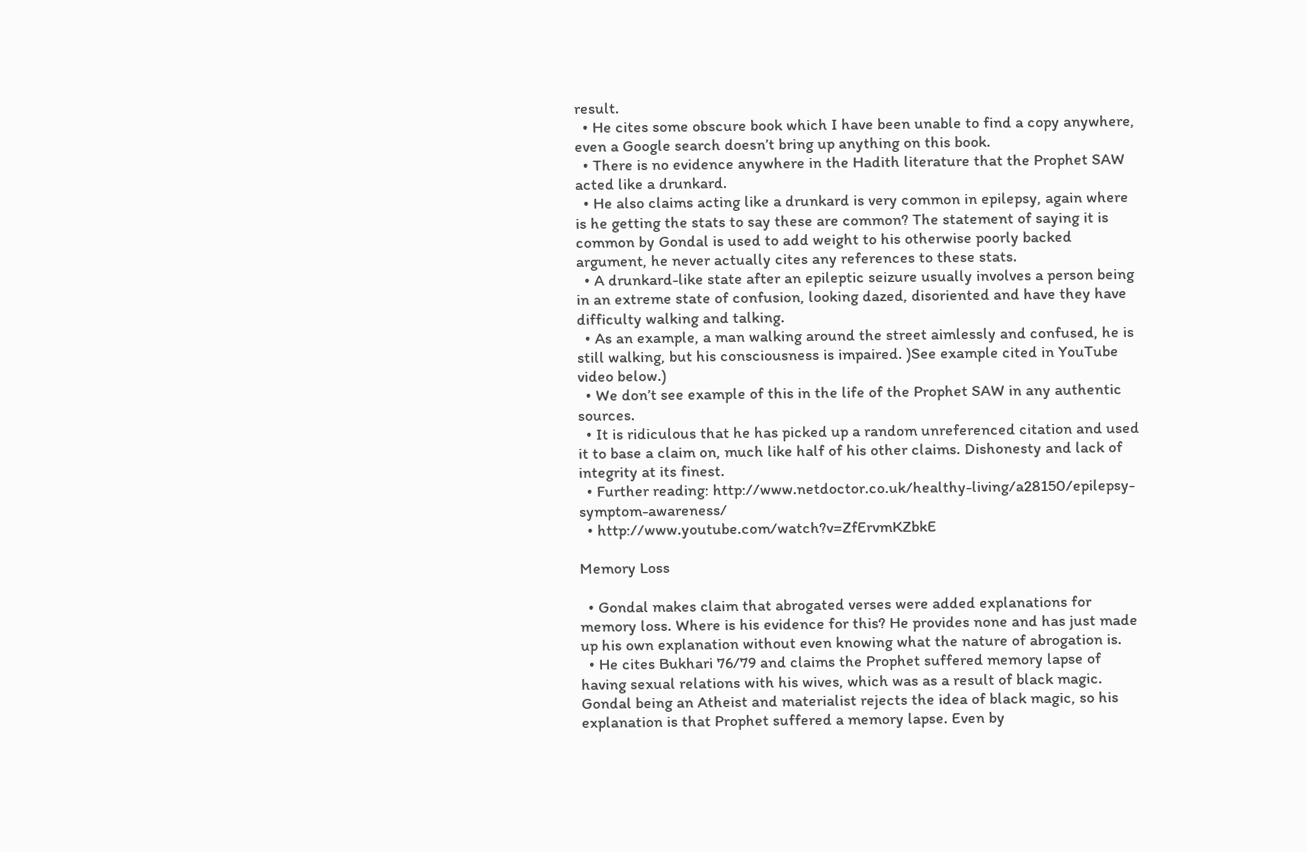result.
  • He cites some obscure book which I have been unable to find a copy anywhere, even a Google search doesn’t bring up anything on this book.
  • There is no evidence anywhere in the Hadith literature that the Prophet SAW acted like a drunkard.
  • He also claims acting like a drunkard is very common in epilepsy, again where is he getting the stats to say these are common? The statement of saying it is common by Gondal is used to add weight to his otherwise poorly backed argument, he never actually cites any references to these stats.
  • A drunkard-like state after an epileptic seizure usually involves a person being in an extreme state of confusion, looking dazed, disoriented and have they have difficulty walking and talking.
  • As an example, a man walking around the street aimlessly and confused, he is still walking, but his consciousness is impaired. )See example cited in YouTube video below.)
  • We don’t see example of this in the life of the Prophet SAW in any authentic sources.
  • It is ridiculous that he has picked up a random unreferenced citation and used it to base a claim on, much like half of his other claims. Dishonesty and lack of integrity at its finest.
  • Further reading: http://www.netdoctor.co.uk/healthy-living/a28150/epilepsy-symptom-awareness/
  • http://www.youtube.com/watch?v=ZfErvmKZbkE

Memory Loss

  • Gondal makes claim that abrogated verses were added explanations for memory loss. Where is his evidence for this? He provides none and has just made up his own explanation without even knowing what the nature of abrogation is.
  • He cites Bukhari 76/79 and claims the Prophet suffered memory lapse of having sexual relations with his wives, which was as a result of black magic. Gondal being an Atheist and materialist rejects the idea of black magic, so his explanation is that Prophet suffered a memory lapse. Even by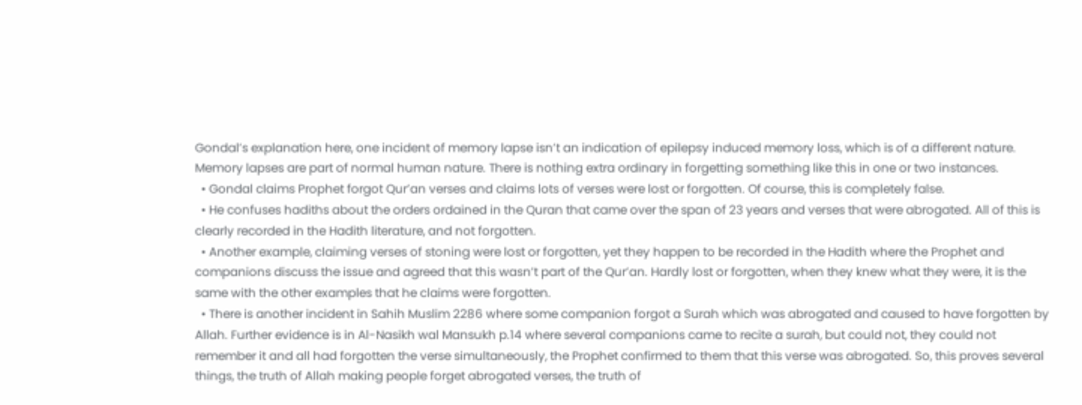Gondal’s explanation here, one incident of memory lapse isn’t an indication of epilepsy induced memory loss, which is of a different nature. Memory lapses are part of normal human nature. There is nothing extra ordinary in forgetting something like this in one or two instances.
  • Gondal claims Prophet forgot Qur’an verses and claims lots of verses were lost or forgotten. Of course, this is completely false.
  • He confuses hadiths about the orders ordained in the Quran that came over the span of 23 years and verses that were abrogated. All of this is clearly recorded in the Hadith literature, and not forgotten.
  • Another example, claiming verses of stoning were lost or forgotten, yet they happen to be recorded in the Hadith where the Prophet and companions discuss the issue and agreed that this wasn’t part of the Qur’an. Hardly lost or forgotten, when they knew what they were, it is the same with the other examples that he claims were forgotten.
  • There is another incident in Sahih Muslim 2286 where some companion forgot a Surah which was abrogated and caused to have forgotten by Allah. Further evidence is in Al-Nasikh wal Mansukh p.14 where several companions came to recite a surah, but could not, they could not remember it and all had forgotten the verse simultaneously, the Prophet confirmed to them that this verse was abrogated. So, this proves several things, the truth of Allah making people forget abrogated verses, the truth of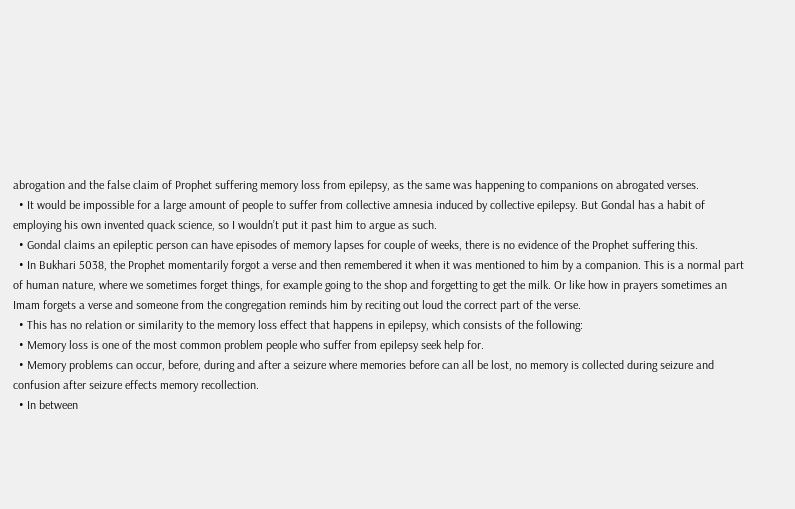abrogation and the false claim of Prophet suffering memory loss from epilepsy, as the same was happening to companions on abrogated verses.
  • It would be impossible for a large amount of people to suffer from collective amnesia induced by collective epilepsy. But Gondal has a habit of employing his own invented quack science, so I wouldn’t put it past him to argue as such.
  • Gondal claims an epileptic person can have episodes of memory lapses for couple of weeks, there is no evidence of the Prophet suffering this.
  • In Bukhari 5038, the Prophet momentarily forgot a verse and then remembered it when it was mentioned to him by a companion. This is a normal part of human nature, where we sometimes forget things, for example going to the shop and forgetting to get the milk. Or like how in prayers sometimes an Imam forgets a verse and someone from the congregation reminds him by reciting out loud the correct part of the verse.
  • This has no relation or similarity to the memory loss effect that happens in epilepsy, which consists of the following:
  • Memory loss is one of the most common problem people who suffer from epilepsy seek help for.
  • Memory problems can occur, before, during and after a seizure where memories before can all be lost, no memory is collected during seizure and confusion after seizure effects memory recollection.
  • In between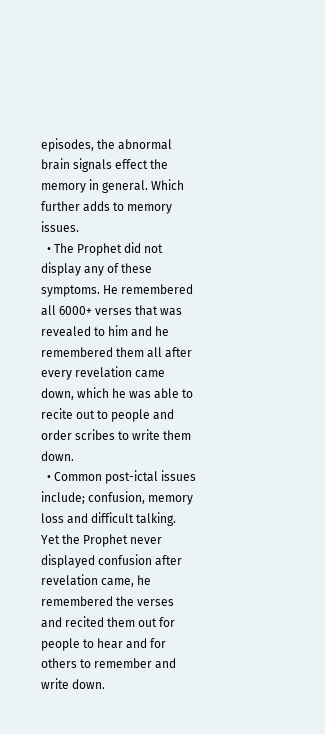episodes, the abnormal brain signals effect the memory in general. Which further adds to memory issues.
  • The Prophet did not display any of these symptoms. He remembered all 6000+ verses that was revealed to him and he remembered them all after every revelation came down, which he was able to recite out to people and order scribes to write them down.
  • Common post-ictal issues include; confusion, memory loss and difficult talking. Yet the Prophet never displayed confusion after revelation came, he remembered the verses and recited them out for people to hear and for others to remember and write down.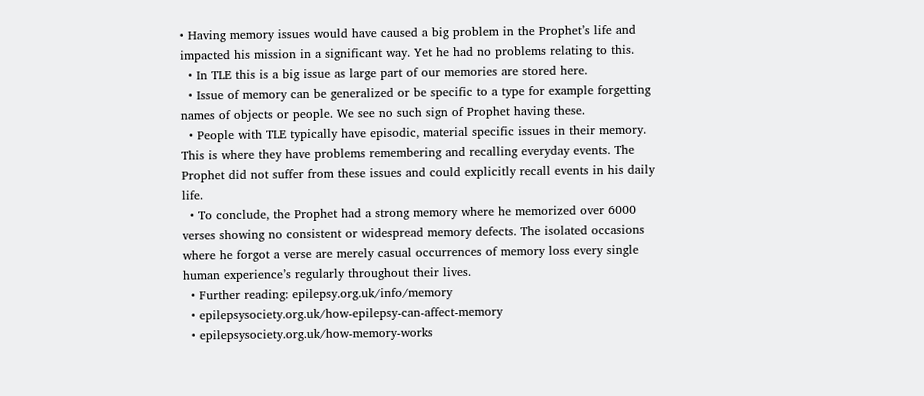• Having memory issues would have caused a big problem in the Prophet’s life and impacted his mission in a significant way. Yet he had no problems relating to this.
  • In TLE this is a big issue as large part of our memories are stored here.
  • Issue of memory can be generalized or be specific to a type for example forgetting names of objects or people. We see no such sign of Prophet having these.
  • People with TLE typically have episodic, material specific issues in their memory. This is where they have problems remembering and recalling everyday events. The Prophet did not suffer from these issues and could explicitly recall events in his daily life.
  • To conclude, the Prophet had a strong memory where he memorized over 6000 verses showing no consistent or widespread memory defects. The isolated occasions where he forgot a verse are merely casual occurrences of memory loss every single human experience’s regularly throughout their lives.
  • Further reading: epilepsy.org.uk/info/memory
  • epilepsysociety.org.uk/how-epilepsy-can-affect-memory
  • epilepsysociety.org.uk/how-memory-works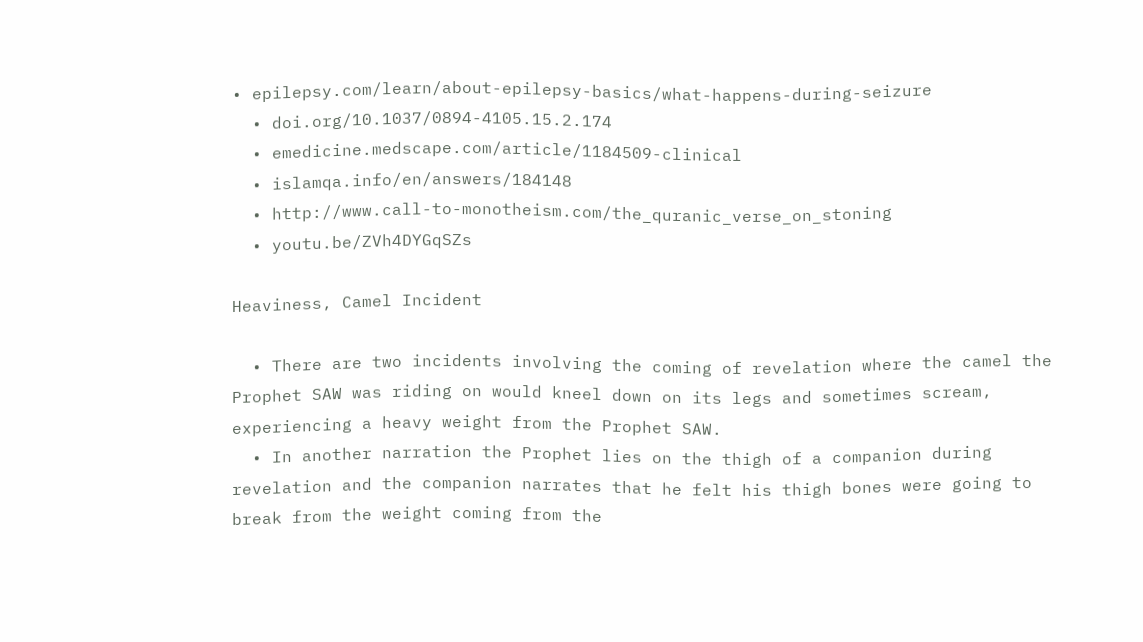• epilepsy.com/learn/about-epilepsy-basics/what-happens-during-seizure
  • doi.org/10.1037/0894-4105.15.2.174
  • emedicine.medscape.com/article/1184509-clinical
  • islamqa.info/en/answers/184148
  • http://www.call-to-monotheism.com/the_quranic_verse_on_stoning
  • youtu.be/ZVh4DYGqSZs

Heaviness, Camel Incident

  • There are two incidents involving the coming of revelation where the camel the Prophet SAW was riding on would kneel down on its legs and sometimes scream, experiencing a heavy weight from the Prophet SAW.
  • In another narration the Prophet lies on the thigh of a companion during revelation and the companion narrates that he felt his thigh bones were going to break from the weight coming from the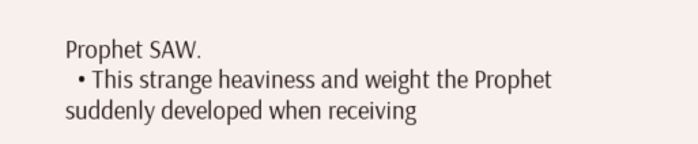Prophet SAW.
  • This strange heaviness and weight the Prophet suddenly developed when receiving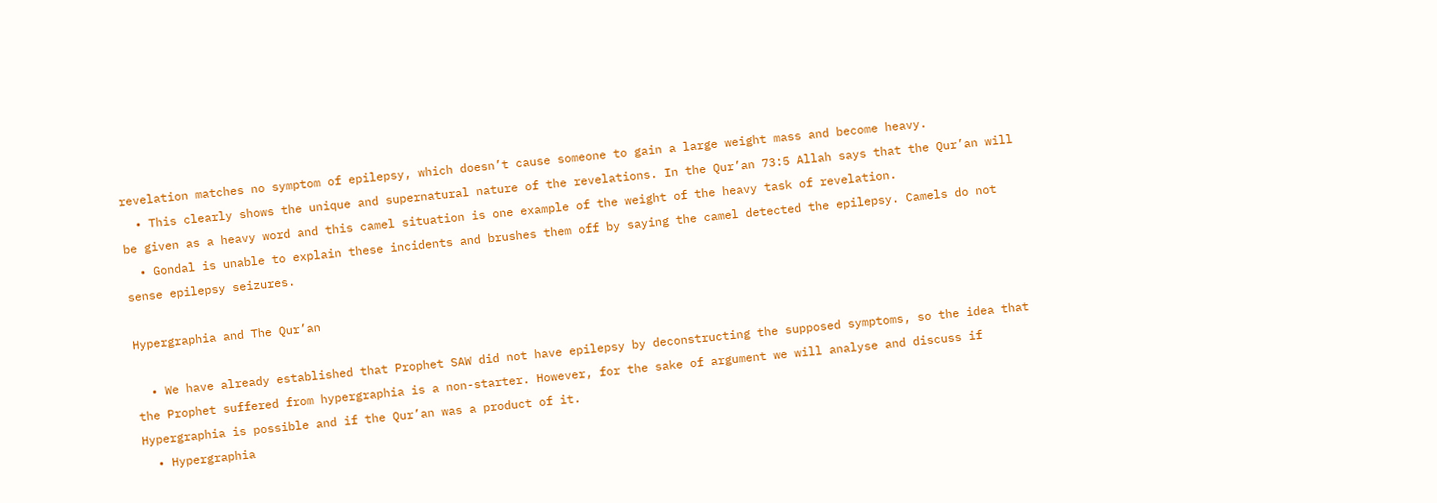revelation matches no symptom of epilepsy, which doesn’t cause someone to gain a large weight mass and become heavy.
  • This clearly shows the unique and supernatural nature of the revelations. In the Qur’an 73:5 Allah says that the Qur’an will be given as a heavy word and this camel situation is one example of the weight of the heavy task of revelation.
  • Gondal is unable to explain these incidents and brushes them off by saying the camel detected the epilepsy. Camels do not sense epilepsy seizures.

Hypergraphia and The Qur’an

  • We have already established that Prophet SAW did not have epilepsy by deconstructing the supposed symptoms, so the idea that the Prophet suffered from hypergraphia is a non-starter. However, for the sake of argument we will analyse and discuss if Hypergraphia is possible and if the Qur’an was a product of it.
  • Hypergraphia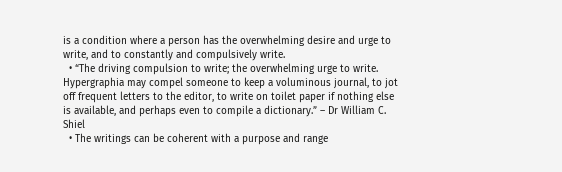is a condition where a person has the overwhelming desire and urge to write, and to constantly and compulsively write.
  • “The driving compulsion to write; the overwhelming urge to write. Hypergraphia may compel someone to keep a voluminous journal, to jot off frequent letters to the editor, to write on toilet paper if nothing else is available, and perhaps even to compile a dictionary.” – Dr William C. Shiel
  • The writings can be coherent with a purpose and range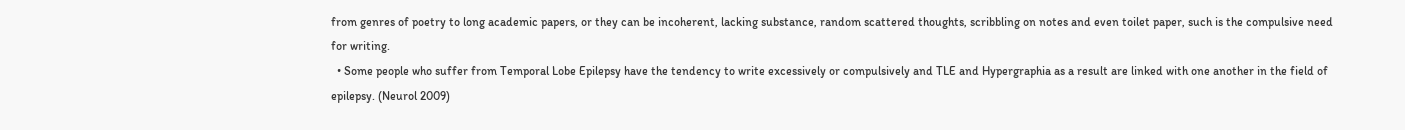from genres of poetry to long academic papers, or they can be incoherent, lacking substance, random scattered thoughts, scribbling on notes and even toilet paper, such is the compulsive need for writing.
  • Some people who suffer from Temporal Lobe Epilepsy have the tendency to write excessively or compulsively and TLE and Hypergraphia as a result are linked with one another in the field of epilepsy. (Neurol 2009)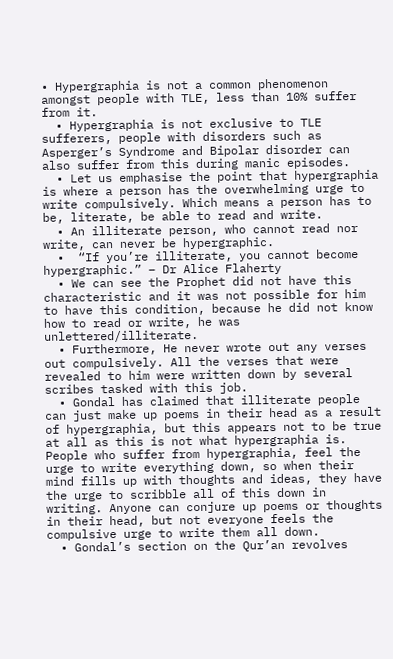• Hypergraphia is not a common phenomenon amongst people with TLE, less than 10% suffer from it.
  • Hypergraphia is not exclusive to TLE sufferers, people with disorders such as Asperger’s Syndrome and Bipolar disorder can also suffer from this during manic episodes.
  • Let us emphasise the point that hypergraphia is where a person has the overwhelming urge to write compulsively. Which means a person has to be, literate, be able to read and write.
  • An illiterate person, who cannot read nor write, can never be hypergraphic.
  •  “If you’re illiterate, you cannot become hypergraphic.” – Dr Alice Flaherty
  • We can see the Prophet did not have this characteristic and it was not possible for him to have this condition, because he did not know how to read or write, he was unlettered/illiterate.
  • Furthermore, He never wrote out any verses out compulsively. All the verses that were revealed to him were written down by several scribes tasked with this job.
  • Gondal has claimed that illiterate people can just make up poems in their head as a result of hypergraphia, but this appears not to be true at all as this is not what hypergraphia is. People who suffer from hypergraphia, feel the urge to write everything down, so when their mind fills up with thoughts and ideas, they have the urge to scribble all of this down in writing. Anyone can conjure up poems or thoughts in their head, but not everyone feels the compulsive urge to write them all down.
  • Gondal’s section on the Qur’an revolves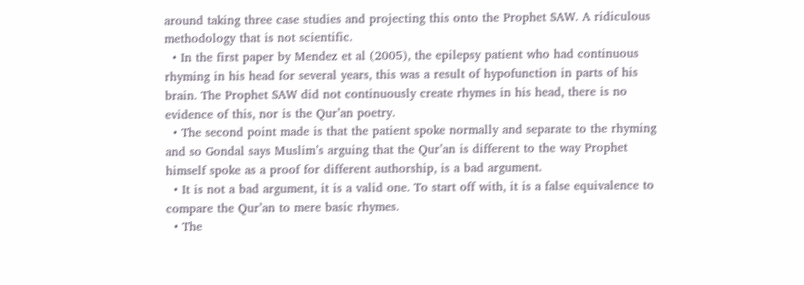around taking three case studies and projecting this onto the Prophet SAW. A ridiculous methodology that is not scientific.
  • In the first paper by Mendez et al (2005), the epilepsy patient who had continuous rhyming in his head for several years, this was a result of hypofunction in parts of his brain. The Prophet SAW did not continuously create rhymes in his head, there is no evidence of this, nor is the Qur’an poetry.
  • The second point made is that the patient spoke normally and separate to the rhyming and so Gondal says Muslim’s arguing that the Qur’an is different to the way Prophet himself spoke as a proof for different authorship, is a bad argument.
  • It is not a bad argument, it is a valid one. To start off with, it is a false equivalence to compare the Qur’an to mere basic rhymes.
  • The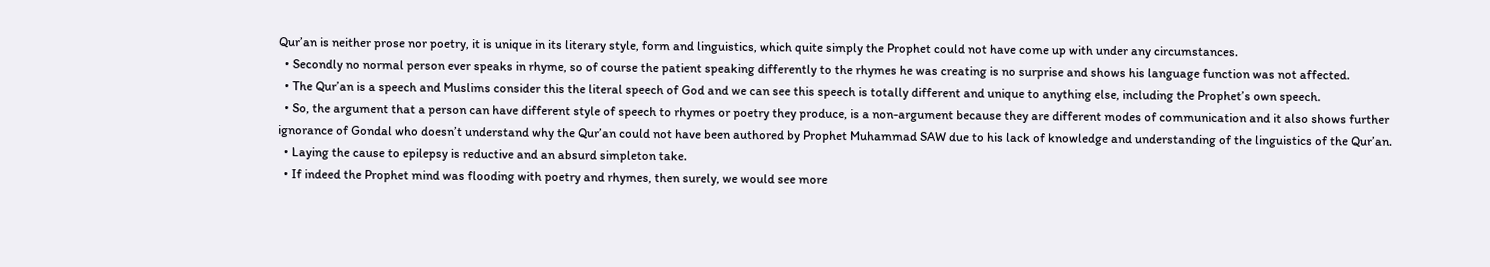Qur’an is neither prose nor poetry, it is unique in its literary style, form and linguistics, which quite simply the Prophet could not have come up with under any circumstances.
  • Secondly no normal person ever speaks in rhyme, so of course the patient speaking differently to the rhymes he was creating is no surprise and shows his language function was not affected.
  • The Qur’an is a speech and Muslims consider this the literal speech of God and we can see this speech is totally different and unique to anything else, including the Prophet’s own speech.
  • So, the argument that a person can have different style of speech to rhymes or poetry they produce, is a non-argument because they are different modes of communication and it also shows further ignorance of Gondal who doesn’t understand why the Qur’an could not have been authored by Prophet Muhammad SAW due to his lack of knowledge and understanding of the linguistics of the Qur’an.
  • Laying the cause to epilepsy is reductive and an absurd simpleton take.
  • If indeed the Prophet mind was flooding with poetry and rhymes, then surely, we would see more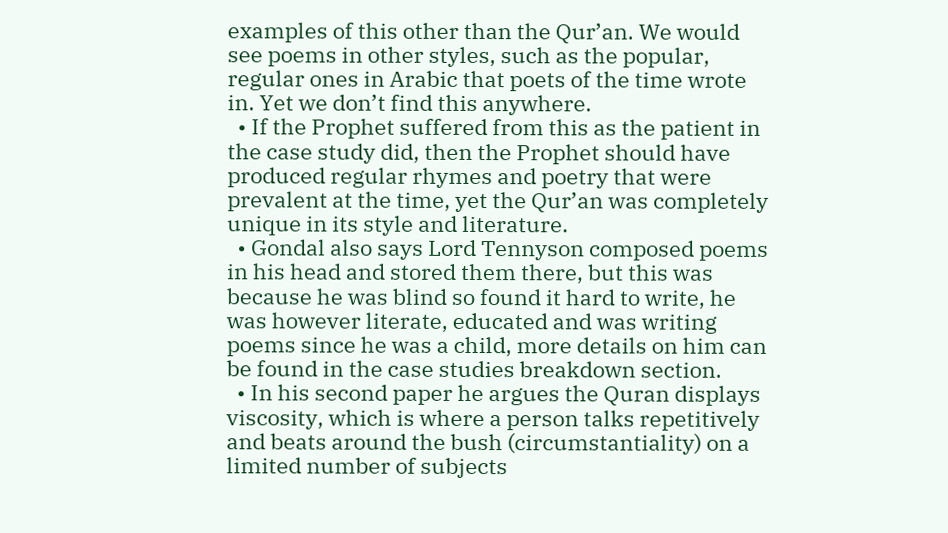examples of this other than the Qur’an. We would see poems in other styles, such as the popular, regular ones in Arabic that poets of the time wrote in. Yet we don’t find this anywhere.
  • If the Prophet suffered from this as the patient in the case study did, then the Prophet should have produced regular rhymes and poetry that were prevalent at the time, yet the Qur’an was completely unique in its style and literature.
  • Gondal also says Lord Tennyson composed poems in his head and stored them there, but this was because he was blind so found it hard to write, he was however literate, educated and was writing poems since he was a child, more details on him can be found in the case studies breakdown section.
  • In his second paper he argues the Quran displays viscosity, which is where a person talks repetitively and beats around the bush (circumstantiality) on a limited number of subjects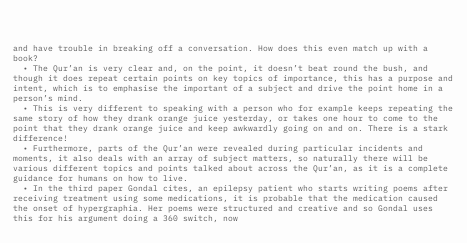and have trouble in breaking off a conversation. How does this even match up with a book?
  • The Qur’an is very clear and, on the point, it doesn’t beat round the bush, and though it does repeat certain points on key topics of importance, this has a purpose and intent, which is to emphasise the important of a subject and drive the point home in a person’s mind.
  • This is very different to speaking with a person who for example keeps repeating the same story of how they drank orange juice yesterday, or takes one hour to come to the point that they drank orange juice and keep awkwardly going on and on. There is a stark difference!
  • Furthermore, parts of the Qur’an were revealed during particular incidents and moments, it also deals with an array of subject matters, so naturally there will be various different topics and points talked about across the Qur’an, as it is a complete guidance for humans on how to live.
  • In the third paper Gondal cites, an epilepsy patient who starts writing poems after receiving treatment using some medications, it is probable that the medication caused the onset of hypergraphia. Her poems were structured and creative and so Gondal uses this for his argument doing a 360 switch, now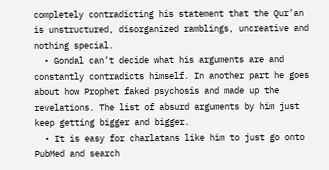completely contradicting his statement that the Qur’an is unstructured, disorganized ramblings, uncreative and nothing special.
  • Gondal can’t decide what his arguments are and constantly contradicts himself. In another part he goes about how Prophet faked psychosis and made up the revelations. The list of absurd arguments by him just keep getting bigger and bigger.
  • It is easy for charlatans like him to just go onto PubMed and search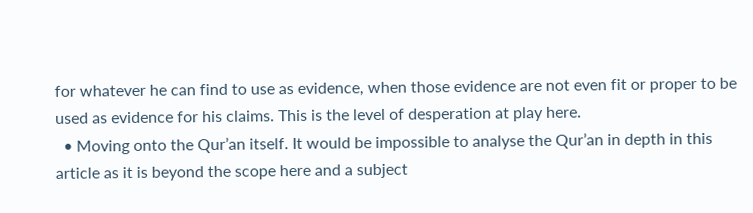for whatever he can find to use as evidence, when those evidence are not even fit or proper to be used as evidence for his claims. This is the level of desperation at play here.
  • Moving onto the Qur’an itself. It would be impossible to analyse the Qur’an in depth in this article as it is beyond the scope here and a subject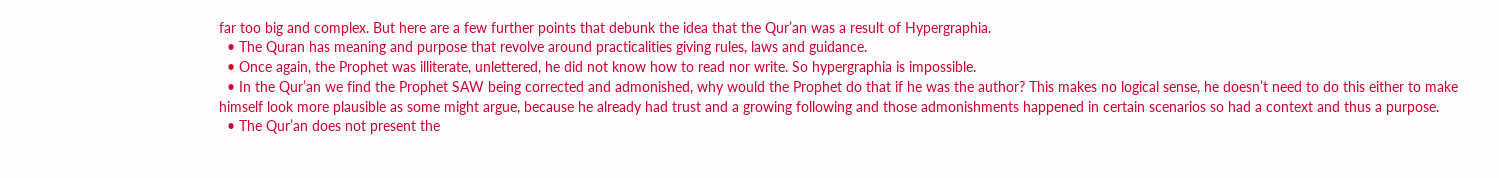far too big and complex. But here are a few further points that debunk the idea that the Qur’an was a result of Hypergraphia.
  • The Quran has meaning and purpose that revolve around practicalities giving rules, laws and guidance.
  • Once again, the Prophet was illiterate, unlettered, he did not know how to read nor write. So hypergraphia is impossible.
  • In the Qur’an we find the Prophet SAW being corrected and admonished, why would the Prophet do that if he was the author? This makes no logical sense, he doesn’t need to do this either to make himself look more plausible as some might argue, because he already had trust and a growing following and those admonishments happened in certain scenarios so had a context and thus a purpose.
  • The Qur’an does not present the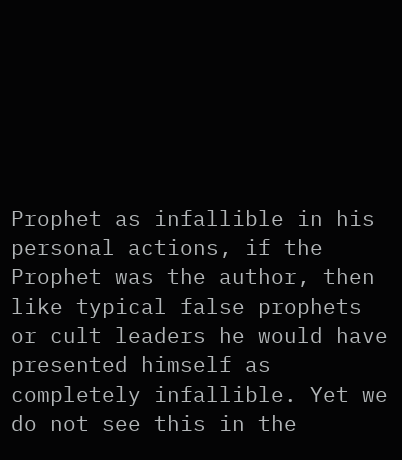Prophet as infallible in his personal actions, if the Prophet was the author, then like typical false prophets or cult leaders he would have presented himself as completely infallible. Yet we do not see this in the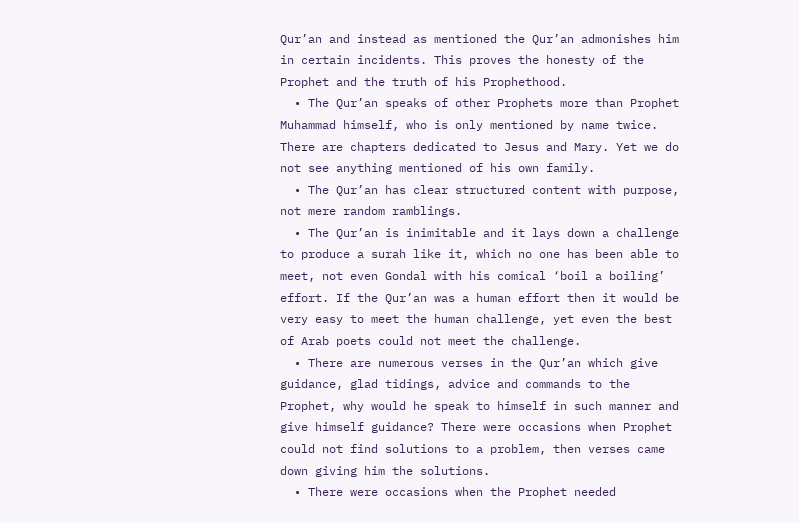Qur’an and instead as mentioned the Qur’an admonishes him in certain incidents. This proves the honesty of the Prophet and the truth of his Prophethood.
  • The Qur’an speaks of other Prophets more than Prophet Muhammad himself, who is only mentioned by name twice. There are chapters dedicated to Jesus and Mary. Yet we do not see anything mentioned of his own family.
  • The Qur’an has clear structured content with purpose, not mere random ramblings.
  • The Qur’an is inimitable and it lays down a challenge to produce a surah like it, which no one has been able to meet, not even Gondal with his comical ‘boil a boiling’ effort. If the Qur’an was a human effort then it would be very easy to meet the human challenge, yet even the best of Arab poets could not meet the challenge.
  • There are numerous verses in the Qur’an which give guidance, glad tidings, advice and commands to the Prophet, why would he speak to himself in such manner and give himself guidance? There were occasions when Prophet could not find solutions to a problem, then verses came down giving him the solutions.
  • There were occasions when the Prophet needed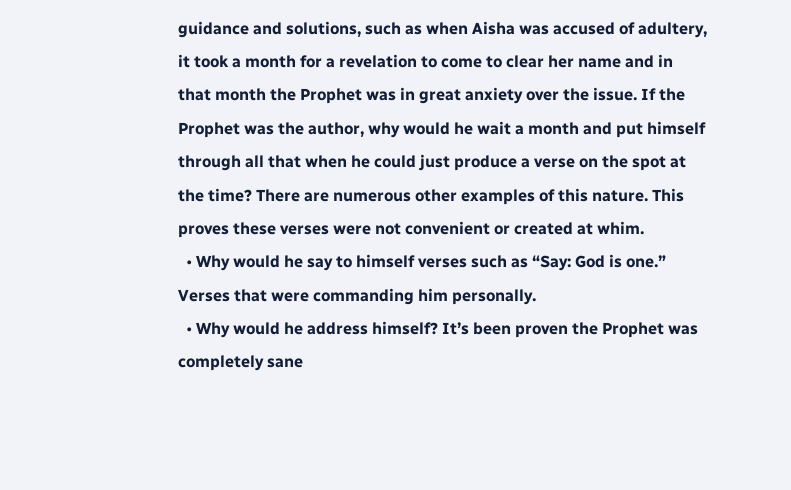guidance and solutions, such as when Aisha was accused of adultery, it took a month for a revelation to come to clear her name and in that month the Prophet was in great anxiety over the issue. If the Prophet was the author, why would he wait a month and put himself through all that when he could just produce a verse on the spot at the time? There are numerous other examples of this nature. This proves these verses were not convenient or created at whim.
  • Why would he say to himself verses such as “Say: God is one.” Verses that were commanding him personally.
  • Why would he address himself? It’s been proven the Prophet was completely sane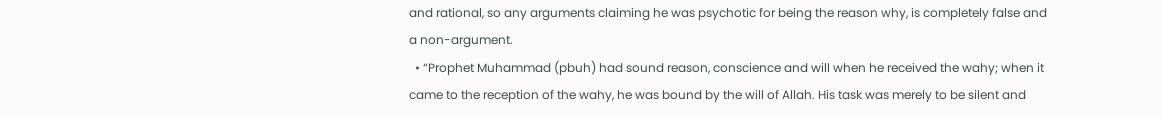and rational, so any arguments claiming he was psychotic for being the reason why, is completely false and a non-argument.
  • “Prophet Muhammad (pbuh) had sound reason, conscience and will when he received the wahy; when it came to the reception of the wahy, he was bound by the will of Allah. His task was merely to be silent and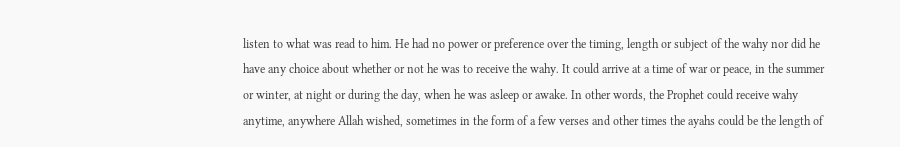listen to what was read to him. He had no power or preference over the timing, length or subject of the wahy nor did he have any choice about whether or not he was to receive the wahy. It could arrive at a time of war or peace, in the summer or winter, at night or during the day, when he was asleep or awake. In other words, the Prophet could receive wahy anytime, anywhere Allah wished, sometimes in the form of a few verses and other times the ayahs could be the length of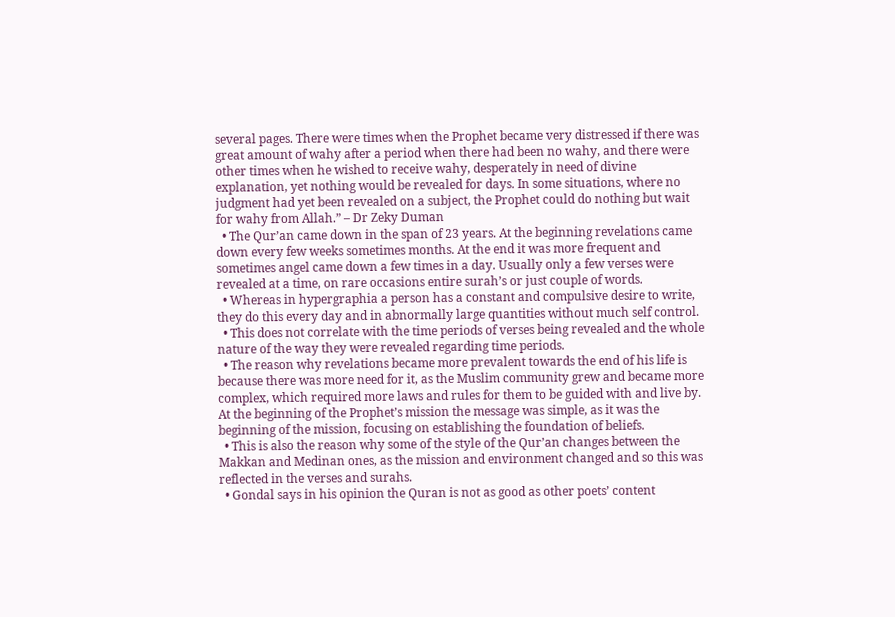several pages. There were times when the Prophet became very distressed if there was great amount of wahy after a period when there had been no wahy, and there were other times when he wished to receive wahy, desperately in need of divine explanation, yet nothing would be revealed for days. In some situations, where no judgment had yet been revealed on a subject, the Prophet could do nothing but wait for wahy from Allah.” – Dr Zeky Duman
  • The Qur’an came down in the span of 23 years. At the beginning revelations came down every few weeks sometimes months. At the end it was more frequent and sometimes angel came down a few times in a day. Usually only a few verses were revealed at a time, on rare occasions entire surah’s or just couple of words.
  • Whereas in hypergraphia a person has a constant and compulsive desire to write, they do this every day and in abnormally large quantities without much self control.
  • This does not correlate with the time periods of verses being revealed and the whole nature of the way they were revealed regarding time periods.
  • The reason why revelations became more prevalent towards the end of his life is because there was more need for it, as the Muslim community grew and became more complex, which required more laws and rules for them to be guided with and live by. At the beginning of the Prophet’s mission the message was simple, as it was the beginning of the mission, focusing on establishing the foundation of beliefs.
  • This is also the reason why some of the style of the Qur’an changes between the Makkan and Medinan ones, as the mission and environment changed and so this was reflected in the verses and surahs.
  • Gondal says in his opinion the Quran is not as good as other poets’ content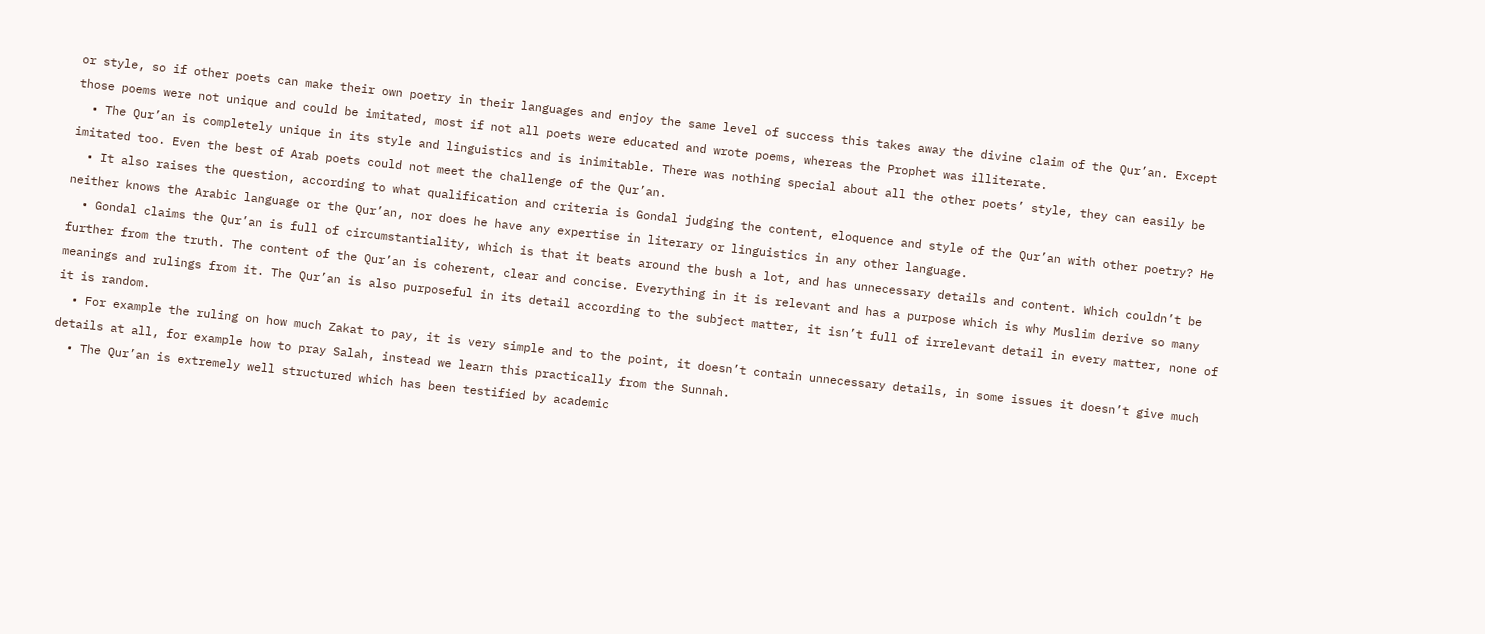or style, so if other poets can make their own poetry in their languages and enjoy the same level of success this takes away the divine claim of the Qur’an. Except those poems were not unique and could be imitated, most if not all poets were educated and wrote poems, whereas the Prophet was illiterate.
  • The Qur’an is completely unique in its style and linguistics and is inimitable. There was nothing special about all the other poets’ style, they can easily be imitated too. Even the best of Arab poets could not meet the challenge of the Qur’an.
  • It also raises the question, according to what qualification and criteria is Gondal judging the content, eloquence and style of the Qur’an with other poetry? He neither knows the Arabic language or the Qur’an, nor does he have any expertise in literary or linguistics in any other language.
  • Gondal claims the Qur’an is full of circumstantiality, which is that it beats around the bush a lot, and has unnecessary details and content. Which couldn’t be further from the truth. The content of the Qur’an is coherent, clear and concise. Everything in it is relevant and has a purpose which is why Muslim derive so many meanings and rulings from it. The Qur’an is also purposeful in its detail according to the subject matter, it isn’t full of irrelevant detail in every matter, none of it is random.
  • For example the ruling on how much Zakat to pay, it is very simple and to the point, it doesn’t contain unnecessary details, in some issues it doesn’t give much details at all, for example how to pray Salah, instead we learn this practically from the Sunnah.
  • The Qur’an is extremely well structured which has been testified by academic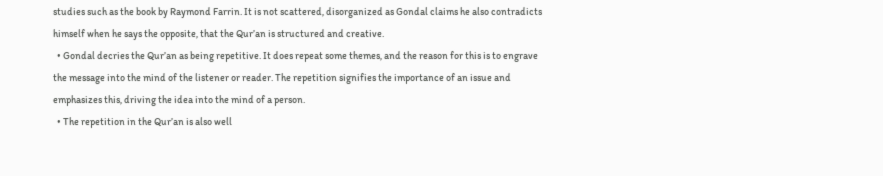studies such as the book by Raymond Farrin. It is not scattered, disorganized as Gondal claims he also contradicts himself when he says the opposite, that the Qur’an is structured and creative.
  • Gondal decries the Qur’an as being repetitive. It does repeat some themes, and the reason for this is to engrave the message into the mind of the listener or reader. The repetition signifies the importance of an issue and emphasizes this, driving the idea into the mind of a person.
  • The repetition in the Qur’an is also well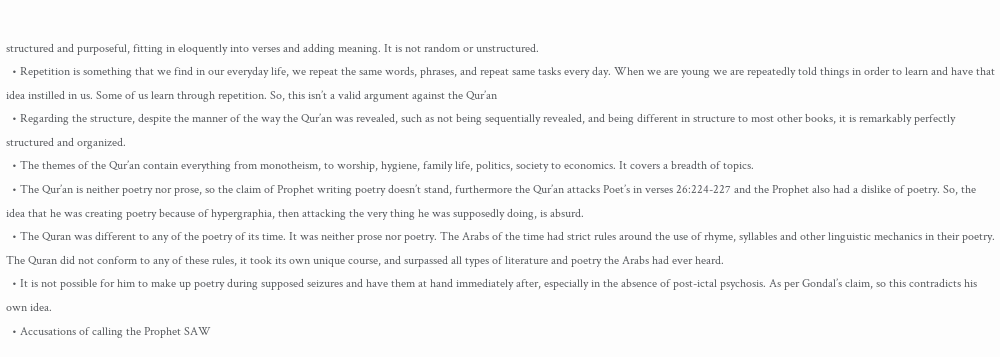structured and purposeful, fitting in eloquently into verses and adding meaning. It is not random or unstructured.
  • Repetition is something that we find in our everyday life, we repeat the same words, phrases, and repeat same tasks every day. When we are young we are repeatedly told things in order to learn and have that idea instilled in us. Some of us learn through repetition. So, this isn’t a valid argument against the Qur’an
  • Regarding the structure, despite the manner of the way the Qur’an was revealed, such as not being sequentially revealed, and being different in structure to most other books, it is remarkably perfectly structured and organized.
  • The themes of the Qur’an contain everything from monotheism, to worship, hygiene, family life, politics, society to economics. It covers a breadth of topics.
  • The Qur’an is neither poetry nor prose, so the claim of Prophet writing poetry doesn’t stand, furthermore the Qur’an attacks Poet’s in verses 26:224-227 and the Prophet also had a dislike of poetry. So, the idea that he was creating poetry because of hypergraphia, then attacking the very thing he was supposedly doing, is absurd.
  • The Quran was different to any of the poetry of its time. It was neither prose nor poetry. The Arabs of the time had strict rules around the use of rhyme, syllables and other linguistic mechanics in their poetry. The Quran did not conform to any of these rules, it took its own unique course, and surpassed all types of literature and poetry the Arabs had ever heard.
  • It is not possible for him to make up poetry during supposed seizures and have them at hand immediately after, especially in the absence of post-ictal psychosis. As per Gondal’s claim, so this contradicts his own idea.
  • Accusations of calling the Prophet SAW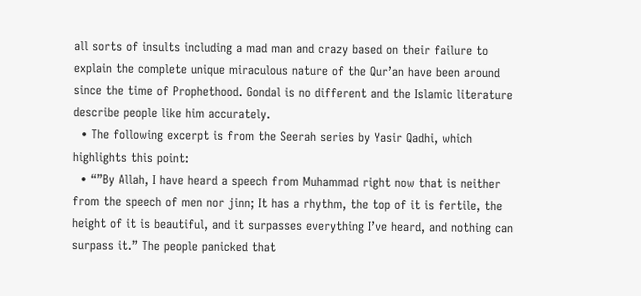all sorts of insults including a mad man and crazy based on their failure to explain the complete unique miraculous nature of the Qur’an have been around since the time of Prophethood. Gondal is no different and the Islamic literature describe people like him accurately.
  • The following excerpt is from the Seerah series by Yasir Qadhi, which highlights this point:
  • “”By Allah, I have heard a speech from Muhammad right now that is neither from the speech of men nor jinn; It has a rhythm, the top of it is fertile, the height of it is beautiful, and it surpasses everything I’ve heard, and nothing can surpass it.” The people panicked that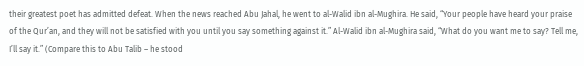their greatest poet has admitted defeat. When the news reached Abu Jahal, he went to al-Walid ibn al-Mughira. He said, “Your people have heard your praise of the Qur’an, and they will not be satisfied with you until you say something against it.” Al-Walid ibn al-Mughira said, “What do you want me to say? Tell me, I’ll say it.” (Compare this to Abu Talib – he stood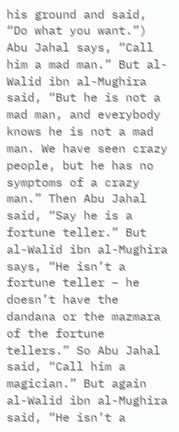his ground and said, “Do what you want.”) Abu Jahal says, “Call him a mad man.” But al-Walid ibn al-Mughira said, “But he is not a mad man, and everybody knows he is not a mad man. We have seen crazy people, but he has no symptoms of a crazy man.” Then Abu Jahal said, “Say he is a fortune teller.” But al-Walid ibn al-Mughira says, “He isn’t a fortune teller – he doesn’t have the dandana or the mazmara of the fortune tellers.” So Abu Jahal said, “Call him a magician.” But again al-Walid ibn al-Mughira said, “He isn’t a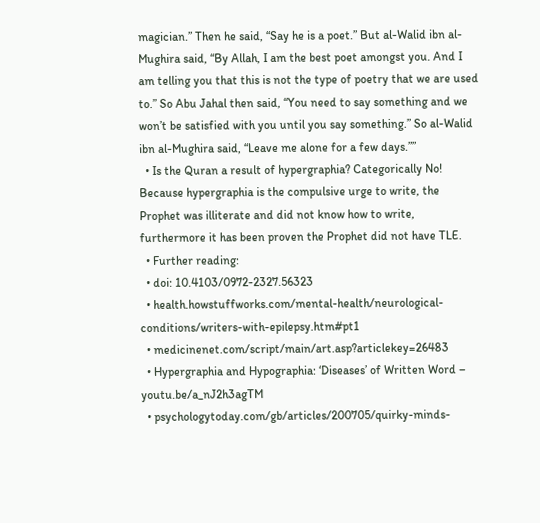magician.” Then he said, “Say he is a poet.” But al-Walid ibn al-Mughira said, “By Allah, I am the best poet amongst you. And I am telling you that this is not the type of poetry that we are used to.” So Abu Jahal then said, “You need to say something and we won’t be satisfied with you until you say something.” So al-Walid ibn al-Mughira said, “Leave me alone for a few days.””
  • Is the Quran a result of hypergraphia? Categorically No! Because hypergraphia is the compulsive urge to write, the Prophet was illiterate and did not know how to write, furthermore it has been proven the Prophet did not have TLE.
  • Further reading:
  • doi: 10.4103/0972-2327.56323
  • health.howstuffworks.com/mental-health/neurological-conditions/writers-with-epilepsy.htm#pt1
  • medicinenet.com/script/main/art.asp?articlekey=26483
  • Hypergraphia and Hypographia: ‘Diseases’ of Written Word – youtu.be/a_nJ2h3agTM
  • psychologytoday.com/gb/articles/200705/quirky-minds-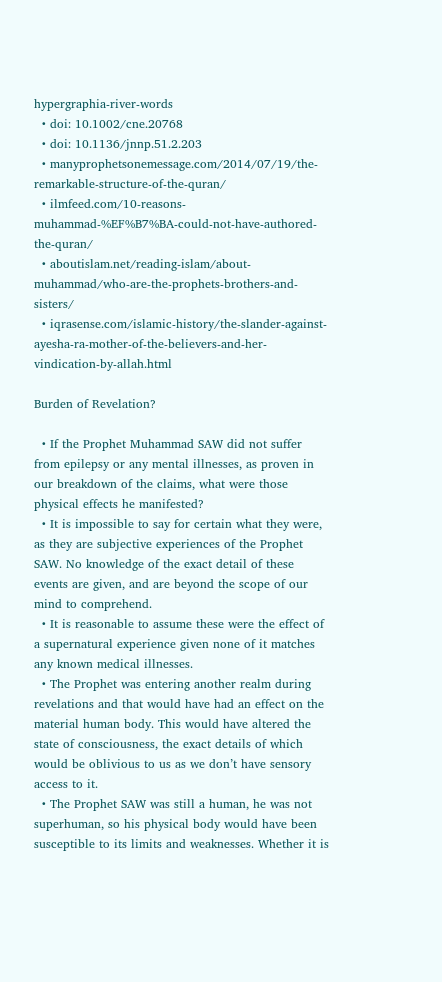hypergraphia-river-words
  • doi: 10.1002/cne.20768
  • doi: 10.1136/jnnp.51.2.203
  • manyprophetsonemessage.com/2014/07/19/the-remarkable-structure-of-the-quran/
  • ilmfeed.com/10-reasons-muhammad-%EF%B7%BA-could-not-have-authored-the-quran/
  • aboutislam.net/reading-islam/about-muhammad/who-are-the-prophets-brothers-and-sisters/
  • iqrasense.com/islamic-history/the-slander-against-ayesha-ra-mother-of-the-believers-and-her-vindication-by-allah.html

Burden of Revelation?

  • If the Prophet Muhammad SAW did not suffer from epilepsy or any mental illnesses, as proven in our breakdown of the claims, what were those physical effects he manifested?
  • It is impossible to say for certain what they were, as they are subjective experiences of the Prophet SAW. No knowledge of the exact detail of these events are given, and are beyond the scope of our mind to comprehend.
  • It is reasonable to assume these were the effect of a supernatural experience given none of it matches any known medical illnesses.
  • The Prophet was entering another realm during revelations and that would have had an effect on the material human body. This would have altered the state of consciousness, the exact details of which would be oblivious to us as we don’t have sensory access to it.
  • The Prophet SAW was still a human, he was not superhuman, so his physical body would have been susceptible to its limits and weaknesses. Whether it is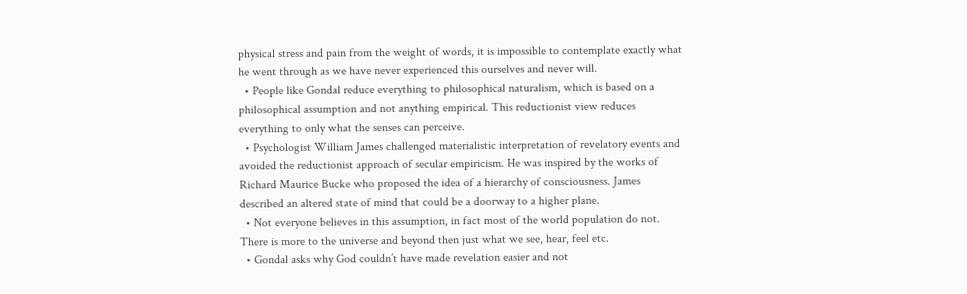physical stress and pain from the weight of words, it is impossible to contemplate exactly what he went through as we have never experienced this ourselves and never will.
  • People like Gondal reduce everything to philosophical naturalism, which is based on a philosophical assumption and not anything empirical. This reductionist view reduces everything to only what the senses can perceive.
  • Psychologist William James challenged materialistic interpretation of revelatory events and avoided the reductionist approach of secular empiricism. He was inspired by the works of Richard Maurice Bucke who proposed the idea of a hierarchy of consciousness. James described an altered state of mind that could be a doorway to a higher plane.
  • Not everyone believes in this assumption, in fact most of the world population do not. There is more to the universe and beyond then just what we see, hear, feel etc.
  • Gondal asks why God couldn’t have made revelation easier and not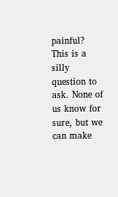painful? This is a silly question to ask. None of us know for sure, but we can make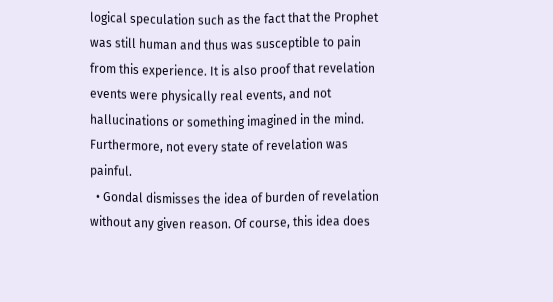logical speculation such as the fact that the Prophet was still human and thus was susceptible to pain from this experience. It is also proof that revelation events were physically real events, and not hallucinations or something imagined in the mind. Furthermore, not every state of revelation was painful.
  • Gondal dismisses the idea of burden of revelation without any given reason. Of course, this idea does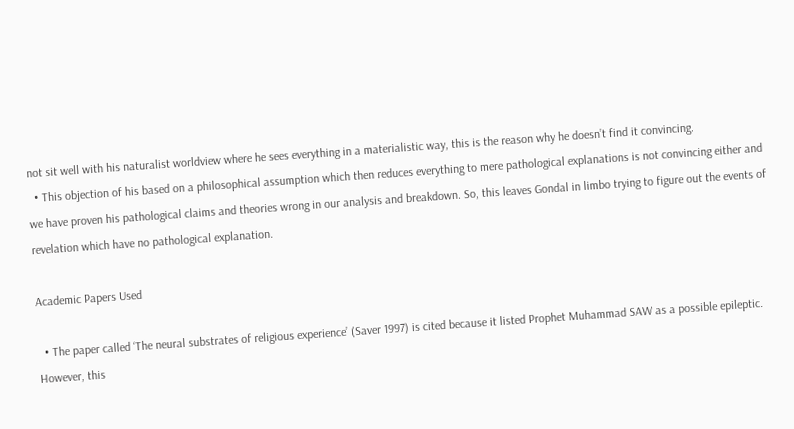not sit well with his naturalist worldview where he sees everything in a materialistic way, this is the reason why he doesn’t find it convincing.
  • This objection of his based on a philosophical assumption which then reduces everything to mere pathological explanations is not convincing either and we have proven his pathological claims and theories wrong in our analysis and breakdown. So, this leaves Gondal in limbo trying to figure out the events of revelation which have no pathological explanation.

Academic Papers Used

  • The paper called ‘The neural substrates of religious experience’ (Saver 1997) is cited because it listed Prophet Muhammad SAW as a possible epileptic. However, this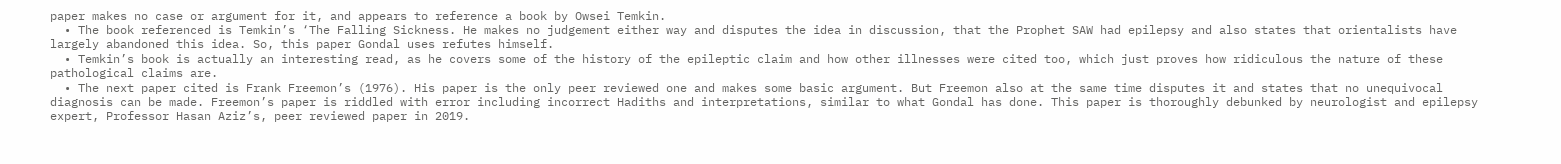paper makes no case or argument for it, and appears to reference a book by Owsei Temkin.
  • The book referenced is Temkin’s ‘The Falling Sickness. He makes no judgement either way and disputes the idea in discussion, that the Prophet SAW had epilepsy and also states that orientalists have largely abandoned this idea. So, this paper Gondal uses refutes himself.
  • Temkin’s book is actually an interesting read, as he covers some of the history of the epileptic claim and how other illnesses were cited too, which just proves how ridiculous the nature of these pathological claims are.
  • The next paper cited is Frank Freemon’s (1976). His paper is the only peer reviewed one and makes some basic argument. But Freemon also at the same time disputes it and states that no unequivocal diagnosis can be made. Freemon’s paper is riddled with error including incorrect Hadiths and interpretations, similar to what Gondal has done. This paper is thoroughly debunked by neurologist and epilepsy expert, Professor Hasan Aziz’s, peer reviewed paper in 2019.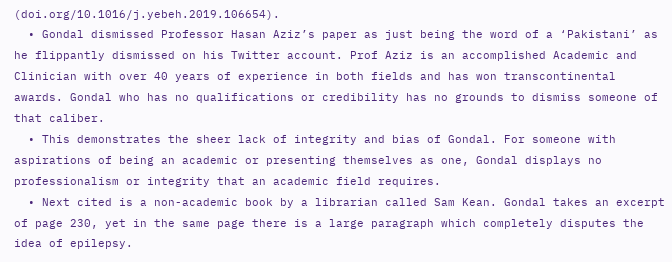(doi.org/10.1016/j.yebeh.2019.106654).
  • Gondal dismissed Professor Hasan Aziz’s paper as just being the word of a ‘Pakistani’ as he flippantly dismissed on his Twitter account. Prof Aziz is an accomplished Academic and Clinician with over 40 years of experience in both fields and has won transcontinental awards. Gondal who has no qualifications or credibility has no grounds to dismiss someone of that caliber.
  • This demonstrates the sheer lack of integrity and bias of Gondal. For someone with aspirations of being an academic or presenting themselves as one, Gondal displays no professionalism or integrity that an academic field requires.
  • Next cited is a non-academic book by a librarian called Sam Kean. Gondal takes an excerpt of page 230, yet in the same page there is a large paragraph which completely disputes the idea of epilepsy.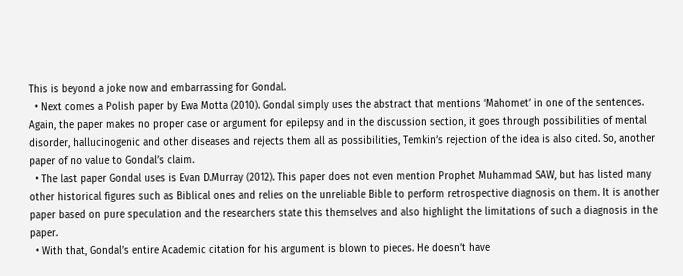This is beyond a joke now and embarrassing for Gondal.
  • Next comes a Polish paper by Ewa Motta (2010). Gondal simply uses the abstract that mentions ‘Mahomet’ in one of the sentences. Again, the paper makes no proper case or argument for epilepsy and in the discussion section, it goes through possibilities of mental disorder, hallucinogenic and other diseases and rejects them all as possibilities, Temkin’s rejection of the idea is also cited. So, another paper of no value to Gondal’s claim.
  • The last paper Gondal uses is Evan D.Murray (2012). This paper does not even mention Prophet Muhammad SAW, but has listed many other historical figures such as Biblical ones and relies on the unreliable Bible to perform retrospective diagnosis on them. It is another paper based on pure speculation and the researchers state this themselves and also highlight the limitations of such a diagnosis in the paper.
  • With that, Gondal’s entire Academic citation for his argument is blown to pieces. He doesn’t have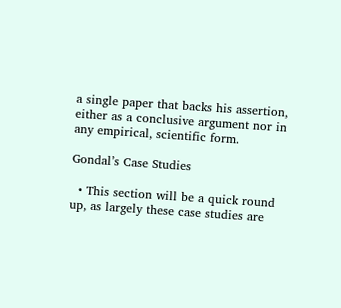a single paper that backs his assertion, either as a conclusive argument nor in any empirical, scientific form.

Gondal’s Case Studies

  • This section will be a quick round up, as largely these case studies are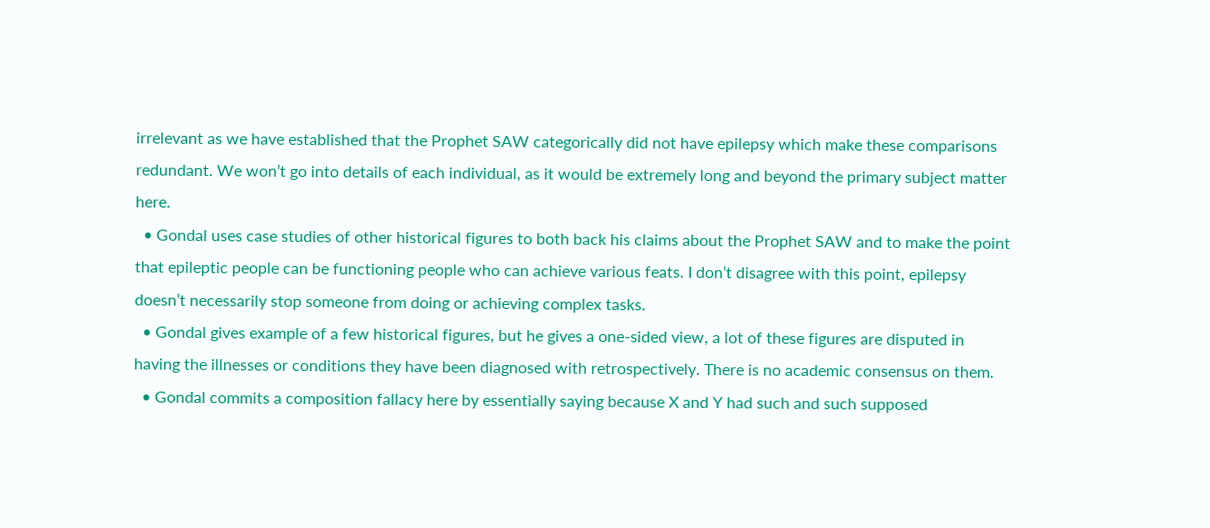irrelevant as we have established that the Prophet SAW categorically did not have epilepsy which make these comparisons redundant. We won’t go into details of each individual, as it would be extremely long and beyond the primary subject matter here.
  • Gondal uses case studies of other historical figures to both back his claims about the Prophet SAW and to make the point that epileptic people can be functioning people who can achieve various feats. I don’t disagree with this point, epilepsy doesn’t necessarily stop someone from doing or achieving complex tasks.
  • Gondal gives example of a few historical figures, but he gives a one-sided view, a lot of these figures are disputed in having the illnesses or conditions they have been diagnosed with retrospectively. There is no academic consensus on them.
  • Gondal commits a composition fallacy here by essentially saying because X and Y had such and such supposed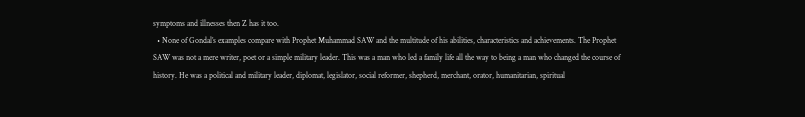symptoms and illnesses then Z has it too.
  • None of Gondal’s examples compare with Prophet Muhammad SAW and the multitude of his abilities, characteristics and achievements. The Prophet SAW was not a mere writer, poet or a simple military leader. This was a man who led a family life all the way to being a man who changed the course of history. He was a political and military leader, diplomat, legislator, social reformer, shepherd, merchant, orator, humanitarian, spiritual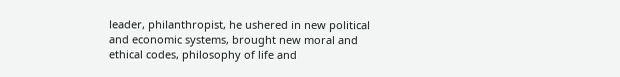leader, philanthropist, he ushered in new political and economic systems, brought new moral and ethical codes, philosophy of life and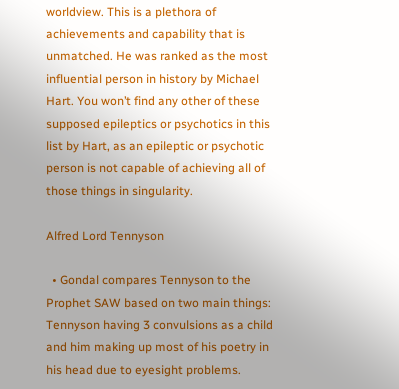worldview. This is a plethora of achievements and capability that is unmatched. He was ranked as the most influential person in history by Michael Hart. You won’t find any other of these supposed epileptics or psychotics in this list by Hart, as an epileptic or psychotic person is not capable of achieving all of those things in singularity.

Alfred Lord Tennyson

  • Gondal compares Tennyson to the Prophet SAW based on two main things: Tennyson having 3 convulsions as a child and him making up most of his poetry in his head due to eyesight problems.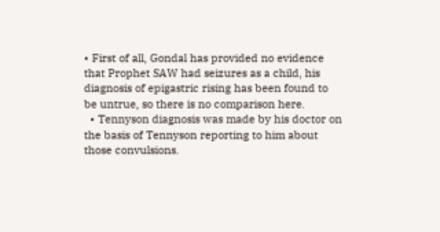• First of all, Gondal has provided no evidence that Prophet SAW had seizures as a child, his diagnosis of epigastric rising has been found to be untrue, so there is no comparison here.
  • Tennyson diagnosis was made by his doctor on the basis of Tennyson reporting to him about those convulsions.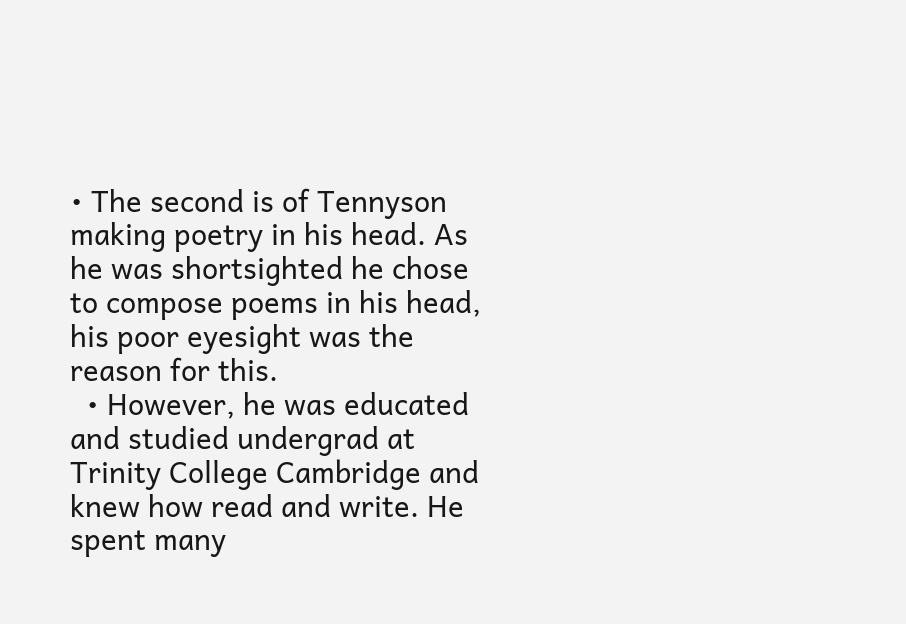• The second is of Tennyson making poetry in his head. As he was shortsighted he chose to compose poems in his head, his poor eyesight was the reason for this.
  • However, he was educated and studied undergrad at Trinity College Cambridge and knew how read and write. He spent many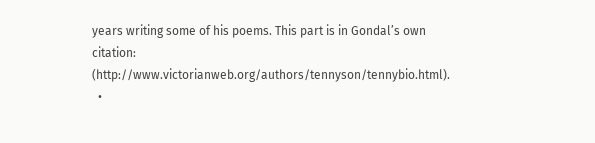years writing some of his poems. This part is in Gondal’s own citation: (http://www.victorianweb.org/authors/tennyson/tennybio.html).
  •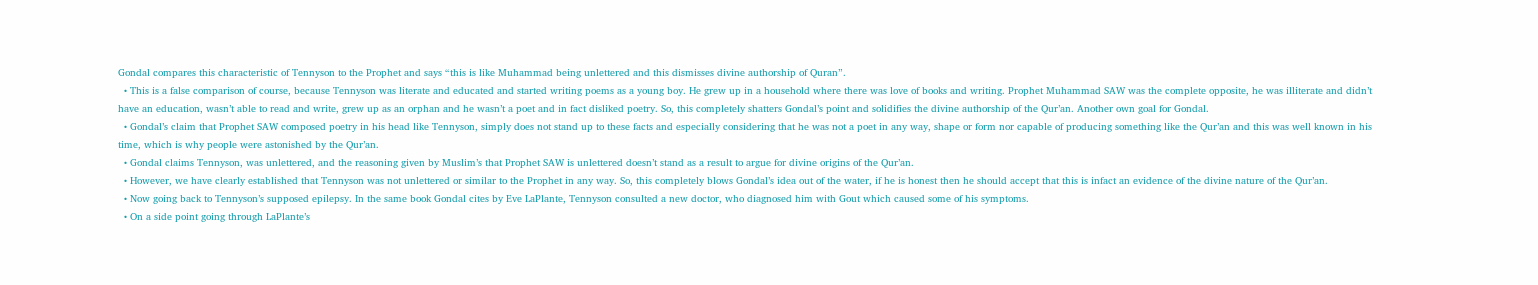Gondal compares this characteristic of Tennyson to the Prophet and says “this is like Muhammad being unlettered and this dismisses divine authorship of Quran”.
  • This is a false comparison of course, because Tennyson was literate and educated and started writing poems as a young boy. He grew up in a household where there was love of books and writing. Prophet Muhammad SAW was the complete opposite, he was illiterate and didn’t have an education, wasn’t able to read and write, grew up as an orphan and he wasn’t a poet and in fact disliked poetry. So, this completely shatters Gondal’s point and solidifies the divine authorship of the Qur’an. Another own goal for Gondal.
  • Gondal’s claim that Prophet SAW composed poetry in his head like Tennyson, simply does not stand up to these facts and especially considering that he was not a poet in any way, shape or form nor capable of producing something like the Qur’an and this was well known in his time, which is why people were astonished by the Qur’an.
  • Gondal claims Tennyson, was unlettered, and the reasoning given by Muslim’s that Prophet SAW is unlettered doesn’t stand as a result to argue for divine origins of the Qur’an.
  • However, we have clearly established that Tennyson was not unlettered or similar to the Prophet in any way. So, this completely blows Gondal’s idea out of the water, if he is honest then he should accept that this is infact an evidence of the divine nature of the Qur’an.
  • Now going back to Tennyson’s supposed epilepsy. In the same book Gondal cites by Eve LaPlante, Tennyson consulted a new doctor, who diagnosed him with Gout which caused some of his symptoms.
  • On a side point going through LaPlante’s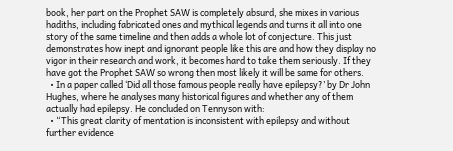book, her part on the Prophet SAW is completely absurd, she mixes in various hadiths, including fabricated ones and mythical legends and turns it all into one story of the same timeline and then adds a whole lot of conjecture. This just demonstrates how inept and ignorant people like this are and how they display no vigor in their research and work, it becomes hard to take them seriously. If they have got the Prophet SAW so wrong then most likely it will be same for others.
  • In a paper called ‘Did all those famous people really have epilepsy?’ by Dr John Hughes, where he analyses many historical figures and whether any of them actually had epilepsy. He concluded on Tennyson with:
  • “This great clarity of mentation is inconsistent with epilepsy and without further evidence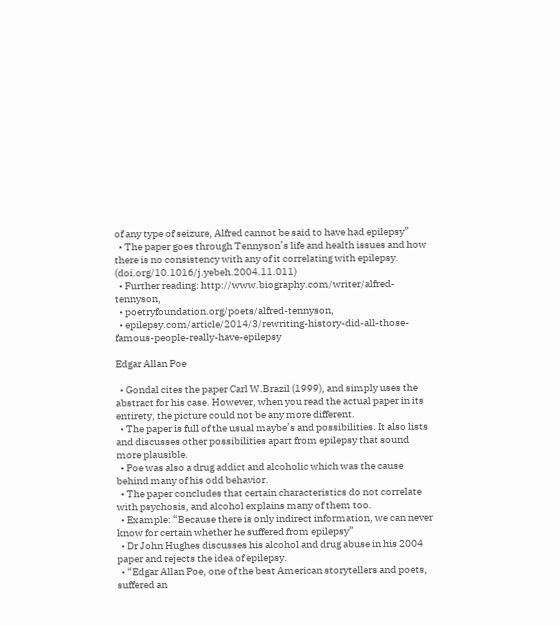of any type of seizure, Alfred cannot be said to have had epilepsy”
  • The paper goes through Tennyson’s life and health issues and how there is no consistency with any of it correlating with epilepsy. (doi.org/10.1016/j.yebeh.2004.11.011)
  • Further reading: http://www.biography.com/writer/alfred-tennyson,
  • poetryfoundation.org/poets/alfred-tennyson,
  • epilepsy.com/article/2014/3/rewriting-history-did-all-those-famous-people-really-have-epilepsy

Edgar Allan Poe

  • Gondal cites the paper Carl W.Brazil (1999), and simply uses the abstract for his case. However, when you read the actual paper in its entirety, the picture could not be any more different.
  • The paper is full of the usual maybe’s and possibilities. It also lists and discusses other possibilities apart from epilepsy that sound more plausible.
  • Poe was also a drug addict and alcoholic which was the cause behind many of his odd behavior.
  • The paper concludes that certain characteristics do not correlate with psychosis, and alcohol explains many of them too.
  • Example: “Because there is only indirect information, we can never know for certain whether he suffered from epilepsy”
  • Dr John Hughes discusses his alcohol and drug abuse in his 2004 paper and rejects the idea of epilepsy.
  • “Edgar Allan Poe, one of the best American storytellers and poets, suffered an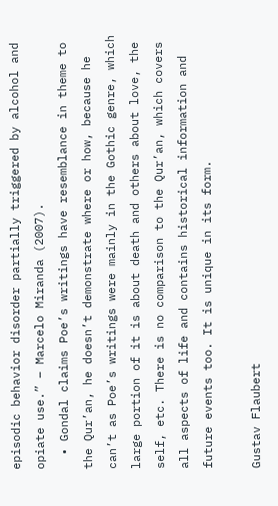episodic behavior disorder partially triggered by alcohol and opiate use.” – Marcelo Miranda (2007).
  • Gondal claims Poe’s writings have resemblance in theme to the Qur’an, he doesn’t demonstrate where or how, because he can’t as Poe’s writings were mainly in the Gothic genre, which large portion of it is about death and others about love, the self, etc. There is no comparison to the Qur’an, which covers all aspects of life and contains historical information and future events too. It is unique in its form.

Gustav Flaubert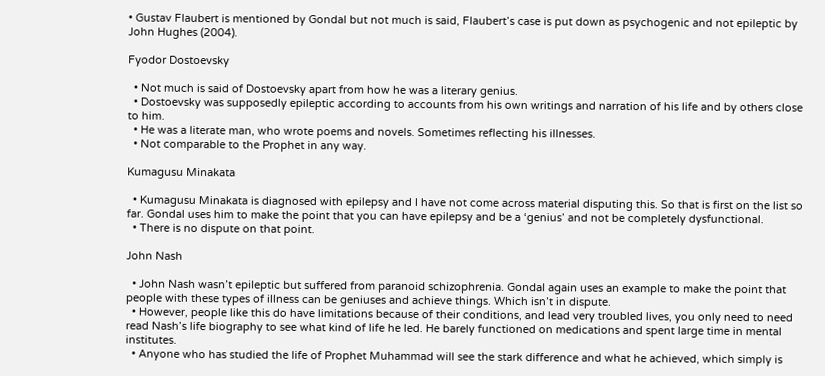• Gustav Flaubert is mentioned by Gondal but not much is said, Flaubert’s case is put down as psychogenic and not epileptic by John Hughes (2004).

Fyodor Dostoevsky

  • Not much is said of Dostoevsky apart from how he was a literary genius.
  • Dostoevsky was supposedly epileptic according to accounts from his own writings and narration of his life and by others close to him.
  • He was a literate man, who wrote poems and novels. Sometimes reflecting his illnesses.
  • Not comparable to the Prophet in any way.

Kumagusu Minakata

  • Kumagusu Minakata is diagnosed with epilepsy and I have not come across material disputing this. So that is first on the list so far. Gondal uses him to make the point that you can have epilepsy and be a ‘genius’ and not be completely dysfunctional.
  • There is no dispute on that point.

John Nash

  • John Nash wasn’t epileptic but suffered from paranoid schizophrenia. Gondal again uses an example to make the point that people with these types of illness can be geniuses and achieve things. Which isn’t in dispute.
  • However, people like this do have limitations because of their conditions, and lead very troubled lives, you only need to need read Nash’s life biography to see what kind of life he led. He barely functioned on medications and spent large time in mental institutes.
  • Anyone who has studied the life of Prophet Muhammad will see the stark difference and what he achieved, which simply is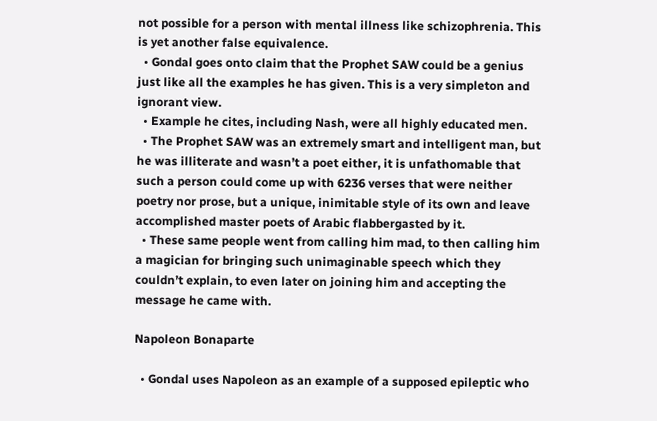not possible for a person with mental illness like schizophrenia. This is yet another false equivalence.
  • Gondal goes onto claim that the Prophet SAW could be a genius just like all the examples he has given. This is a very simpleton and ignorant view.
  • Example he cites, including Nash, were all highly educated men.
  • The Prophet SAW was an extremely smart and intelligent man, but he was illiterate and wasn’t a poet either, it is unfathomable that such a person could come up with 6236 verses that were neither poetry nor prose, but a unique, inimitable style of its own and leave accomplished master poets of Arabic flabbergasted by it.
  • These same people went from calling him mad, to then calling him a magician for bringing such unimaginable speech which they couldn’t explain, to even later on joining him and accepting the message he came with.

Napoleon Bonaparte

  • Gondal uses Napoleon as an example of a supposed epileptic who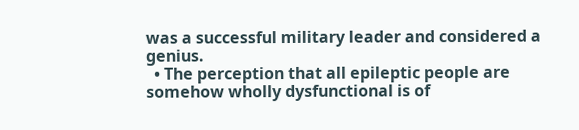was a successful military leader and considered a genius.
  • The perception that all epileptic people are somehow wholly dysfunctional is of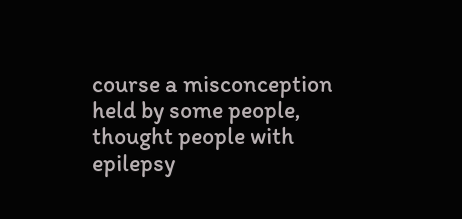course a misconception held by some people, thought people with epilepsy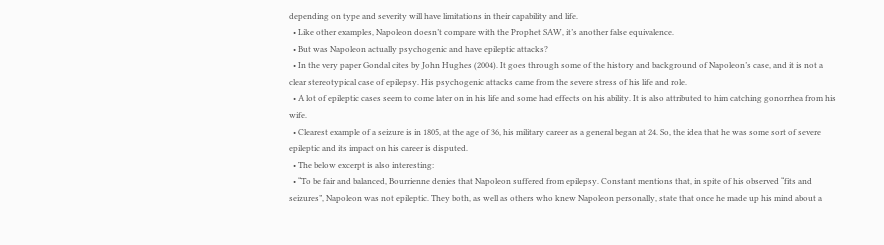depending on type and severity will have limitations in their capability and life.
  • Like other examples, Napoleon doesn’t compare with the Prophet SAW, it’s another false equivalence.
  • But was Napoleon actually psychogenic and have epileptic attacks?
  • In the very paper Gondal cites by John Hughes (2004). It goes through some of the history and background of Napoleon’s case, and it is not a clear stereotypical case of epilepsy. His psychogenic attacks came from the severe stress of his life and role.
  • A lot of epileptic cases seem to come later on in his life and some had effects on his ability. It is also attributed to him catching gonorrhea from his wife.
  • Clearest example of a seizure is in 1805, at the age of 36, his military career as a general began at 24. So, the idea that he was some sort of severe epileptic and its impact on his career is disputed.
  • The below excerpt is also interesting:
  • “To be fair and balanced, Bourrienne denies that Napoleon suffered from epilepsy. Constant mentions that, in spite of his observed “fits and seizures”, Napoleon was not epileptic. They both, as well as others who knew Napoleon personally, state that once he made up his mind about a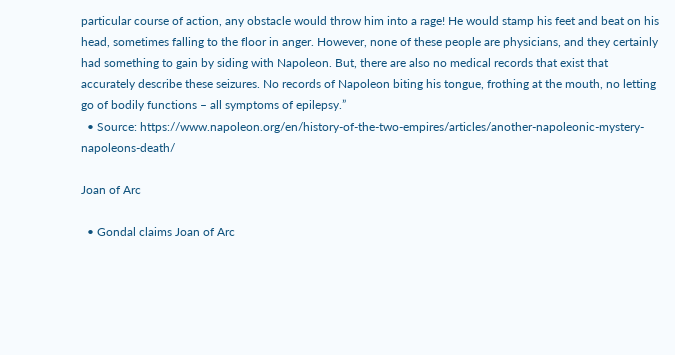particular course of action, any obstacle would throw him into a rage! He would stamp his feet and beat on his head, sometimes falling to the floor in anger. However, none of these people are physicians, and they certainly had something to gain by siding with Napoleon. But, there are also no medical records that exist that accurately describe these seizures. No records of Napoleon biting his tongue, frothing at the mouth, no letting go of bodily functions – all symptoms of epilepsy.”
  • Source: https://www.napoleon.org/en/history-of-the-two-empires/articles/another-napoleonic-mystery-napoleons-death/

Joan of Arc

  • Gondal claims Joan of Arc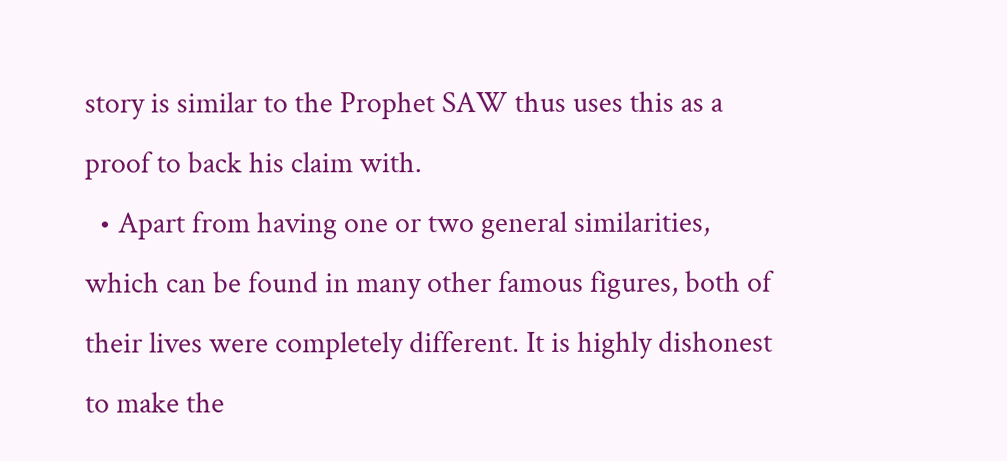story is similar to the Prophet SAW thus uses this as a proof to back his claim with.
  • Apart from having one or two general similarities, which can be found in many other famous figures, both of their lives were completely different. It is highly dishonest to make the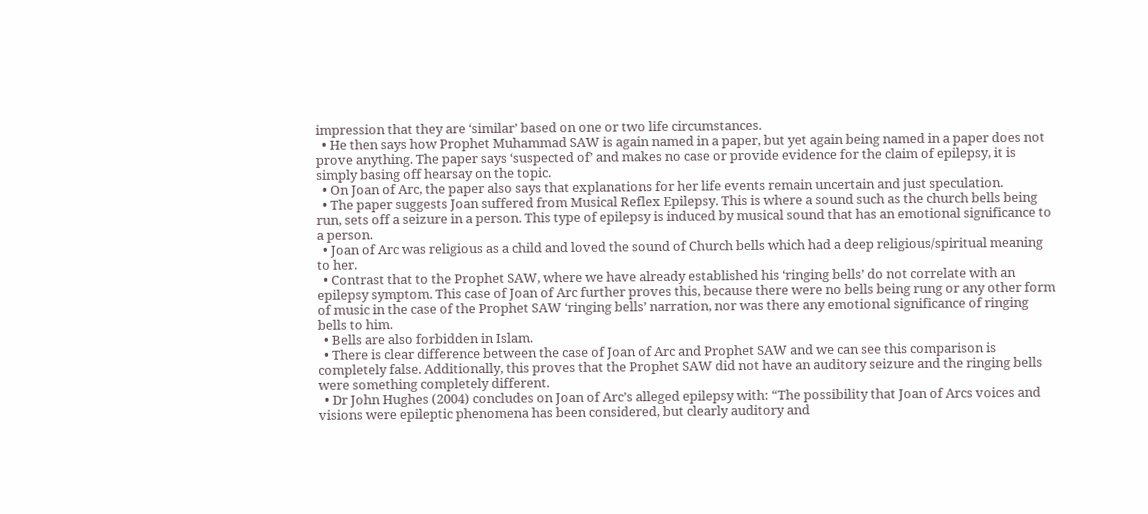impression that they are ‘similar’ based on one or two life circumstances.
  • He then says how Prophet Muhammad SAW is again named in a paper, but yet again being named in a paper does not prove anything. The paper says ‘suspected of’ and makes no case or provide evidence for the claim of epilepsy, it is simply basing off hearsay on the topic.
  • On Joan of Arc, the paper also says that explanations for her life events remain uncertain and just speculation.
  • The paper suggests Joan suffered from Musical Reflex Epilepsy. This is where a sound such as the church bells being run, sets off a seizure in a person. This type of epilepsy is induced by musical sound that has an emotional significance to a person.
  • Joan of Arc was religious as a child and loved the sound of Church bells which had a deep religious/spiritual meaning to her.
  • Contrast that to the Prophet SAW, where we have already established his ‘ringing bells’ do not correlate with an epilepsy symptom. This case of Joan of Arc further proves this, because there were no bells being rung or any other form of music in the case of the Prophet SAW ‘ringing bells’ narration, nor was there any emotional significance of ringing bells to him.
  • Bells are also forbidden in Islam.
  • There is clear difference between the case of Joan of Arc and Prophet SAW and we can see this comparison is completely false. Additionally, this proves that the Prophet SAW did not have an auditory seizure and the ringing bells were something completely different.
  • Dr John Hughes (2004) concludes on Joan of Arc’s alleged epilepsy with: “The possibility that Joan of Arcs voices and visions were epileptic phenomena has been considered, but clearly auditory and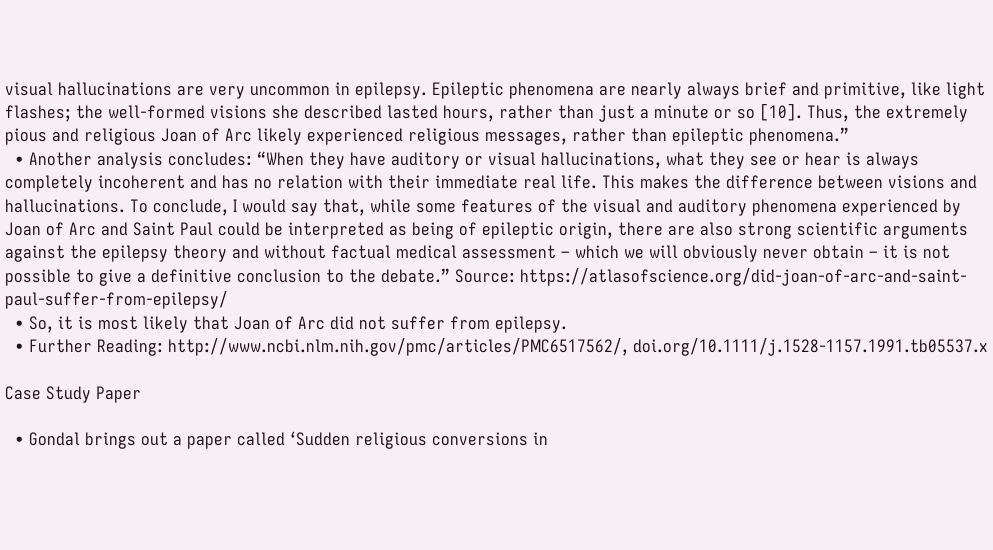visual hallucinations are very uncommon in epilepsy. Epileptic phenomena are nearly always brief and primitive, like light flashes; the well-formed visions she described lasted hours, rather than just a minute or so [10]. Thus, the extremely pious and religious Joan of Arc likely experienced religious messages, rather than epileptic phenomena.”
  • Another analysis concludes: “When they have auditory or visual hallucinations, what they see or hear is always completely incoherent and has no relation with their immediate real life. This makes the difference between visions and hallucinations. To conclude, I would say that, while some features of the visual and auditory phenomena experienced by Joan of Arc and Saint Paul could be interpreted as being of epileptic origin, there are also strong scientific arguments against the epilepsy theory and without factual medical assessment – which we will obviously never obtain – it is not possible to give a definitive conclusion to the debate.” Source: https://atlasofscience.org/did-joan-of-arc-and-saint-paul-suffer-from-epilepsy/
  • So, it is most likely that Joan of Arc did not suffer from epilepsy.
  • Further Reading: http://www.ncbi.nlm.nih.gov/pmc/articles/PMC6517562/, doi.org/10.1111/j.1528-1157.1991.tb05537.x

Case Study Paper

  • Gondal brings out a paper called ‘Sudden religious conversions in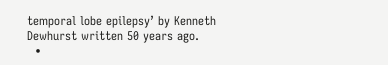temporal lobe epilepsy’ by Kenneth Dewhurst written 50 years ago.
  •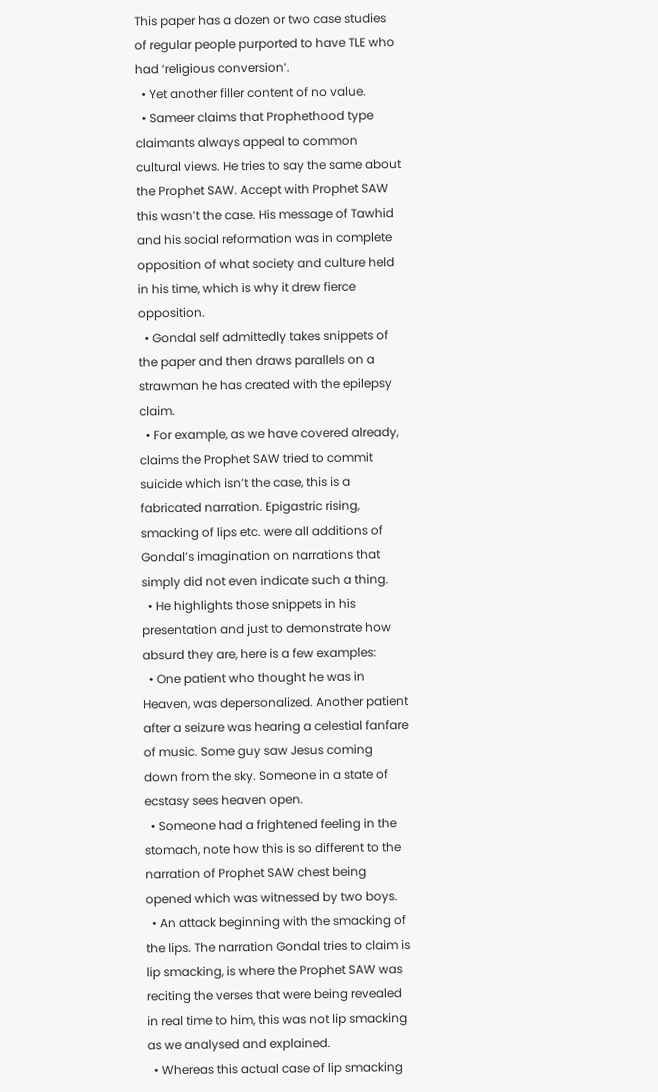This paper has a dozen or two case studies of regular people purported to have TLE who had ‘religious conversion’.
  • Yet another filler content of no value.
  • Sameer claims that Prophethood type claimants always appeal to common cultural views. He tries to say the same about the Prophet SAW. Accept with Prophet SAW this wasn’t the case. His message of Tawhid and his social reformation was in complete opposition of what society and culture held in his time, which is why it drew fierce opposition.
  • Gondal self admittedly takes snippets of the paper and then draws parallels on a strawman he has created with the epilepsy claim.
  • For example, as we have covered already, claims the Prophet SAW tried to commit suicide which isn’t the case, this is a fabricated narration. Epigastric rising, smacking of lips etc. were all additions of Gondal’s imagination on narrations that simply did not even indicate such a thing.
  • He highlights those snippets in his presentation and just to demonstrate how absurd they are, here is a few examples:
  • One patient who thought he was in Heaven, was depersonalized. Another patient after a seizure was hearing a celestial fanfare of music. Some guy saw Jesus coming down from the sky. Someone in a state of ecstasy sees heaven open.
  • Someone had a frightened feeling in the stomach, note how this is so different to the narration of Prophet SAW chest being opened which was witnessed by two boys.
  • An attack beginning with the smacking of the lips. The narration Gondal tries to claim is lip smacking, is where the Prophet SAW was reciting the verses that were being revealed in real time to him, this was not lip smacking as we analysed and explained.
  • Whereas this actual case of lip smacking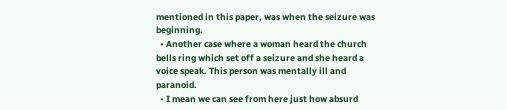mentioned in this paper, was when the seizure was beginning.
  • Another case where a woman heard the church bells ring which set off a seizure and she heard a voice speak. This person was mentally ill and paranoid.
  • I mean we can see from here just how absurd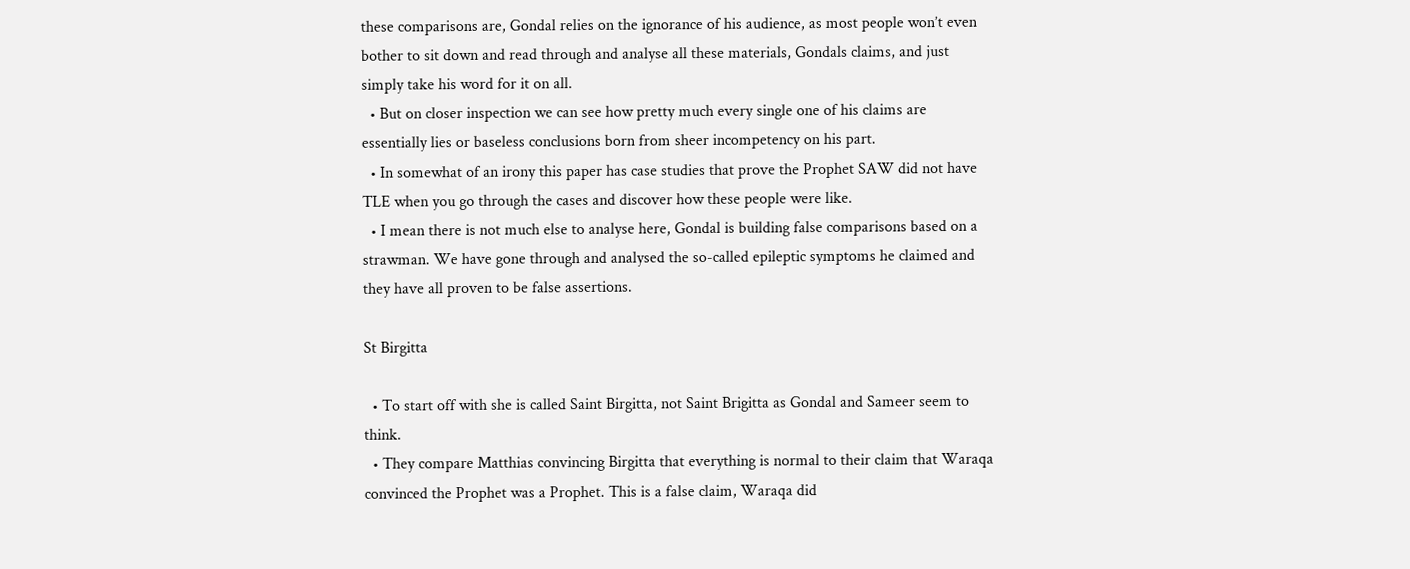these comparisons are, Gondal relies on the ignorance of his audience, as most people won’t even bother to sit down and read through and analyse all these materials, Gondals claims, and just simply take his word for it on all.
  • But on closer inspection we can see how pretty much every single one of his claims are essentially lies or baseless conclusions born from sheer incompetency on his part.
  • In somewhat of an irony this paper has case studies that prove the Prophet SAW did not have TLE when you go through the cases and discover how these people were like.
  • I mean there is not much else to analyse here, Gondal is building false comparisons based on a strawman. We have gone through and analysed the so-called epileptic symptoms he claimed and they have all proven to be false assertions.

St Birgitta

  • To start off with she is called Saint Birgitta, not Saint Brigitta as Gondal and Sameer seem to think.
  • They compare Matthias convincing Birgitta that everything is normal to their claim that Waraqa convinced the Prophet was a Prophet. This is a false claim, Waraqa did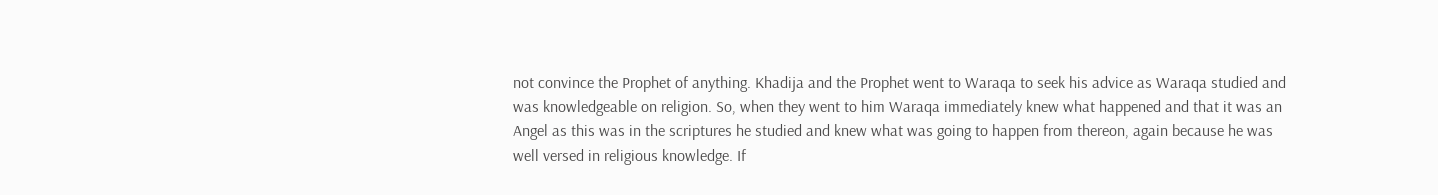not convince the Prophet of anything. Khadija and the Prophet went to Waraqa to seek his advice as Waraqa studied and was knowledgeable on religion. So, when they went to him Waraqa immediately knew what happened and that it was an Angel as this was in the scriptures he studied and knew what was going to happen from thereon, again because he was well versed in religious knowledge. If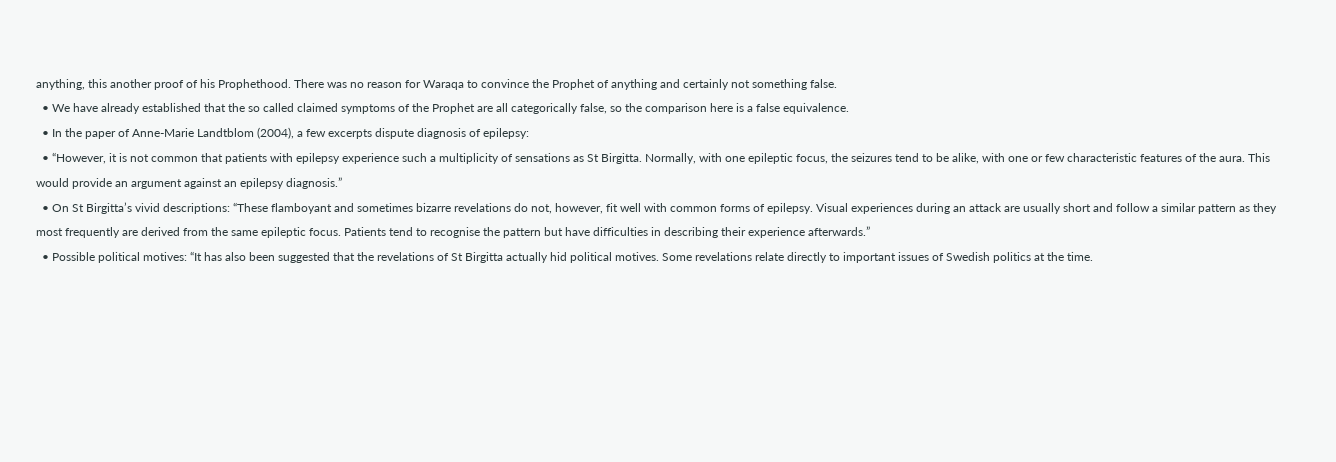anything, this another proof of his Prophethood. There was no reason for Waraqa to convince the Prophet of anything and certainly not something false.
  • We have already established that the so called claimed symptoms of the Prophet are all categorically false, so the comparison here is a false equivalence.
  • In the paper of Anne-Marie Landtblom (2004), a few excerpts dispute diagnosis of epilepsy:
  • “However, it is not common that patients with epilepsy experience such a multiplicity of sensations as St Birgitta. Normally, with one epileptic focus, the seizures tend to be alike, with one or few characteristic features of the aura. This would provide an argument against an epilepsy diagnosis.”
  • On St Birgitta’s vivid descriptions: “These flamboyant and sometimes bizarre revelations do not, however, fit well with common forms of epilepsy. Visual experiences during an attack are usually short and follow a similar pattern as they most frequently are derived from the same epileptic focus. Patients tend to recognise the pattern but have difficulties in describing their experience afterwards.”
  • Possible political motives: “It has also been suggested that the revelations of St Birgitta actually hid political motives. Some revelations relate directly to important issues of Swedish politics at the time.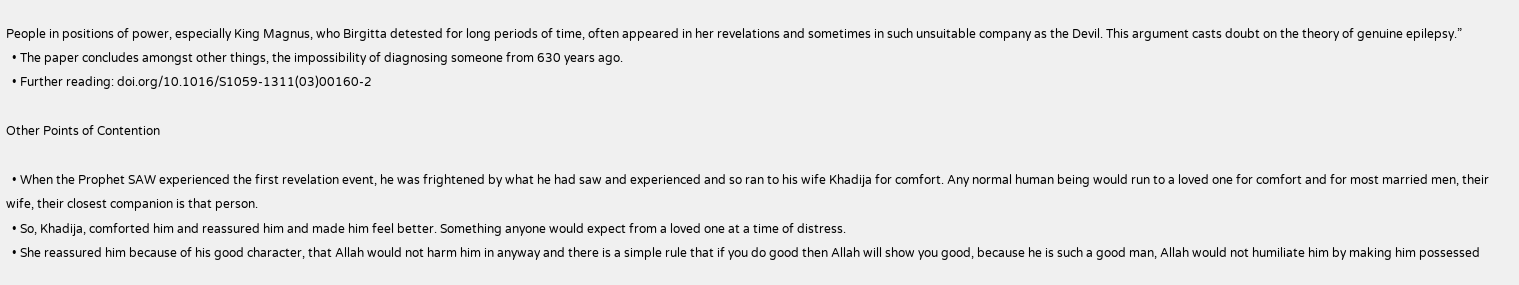People in positions of power, especially King Magnus, who Birgitta detested for long periods of time, often appeared in her revelations and sometimes in such unsuitable company as the Devil. This argument casts doubt on the theory of genuine epilepsy.”
  • The paper concludes amongst other things, the impossibility of diagnosing someone from 630 years ago.
  • Further reading: doi.org/10.1016/S1059-1311(03)00160-2

Other Points of Contention

  • When the Prophet SAW experienced the first revelation event, he was frightened by what he had saw and experienced and so ran to his wife Khadija for comfort. Any normal human being would run to a loved one for comfort and for most married men, their wife, their closest companion is that person.
  • So, Khadija, comforted him and reassured him and made him feel better. Something anyone would expect from a loved one at a time of distress.
  • She reassured him because of his good character, that Allah would not harm him in anyway and there is a simple rule that if you do good then Allah will show you good, because he is such a good man, Allah would not humiliate him by making him possessed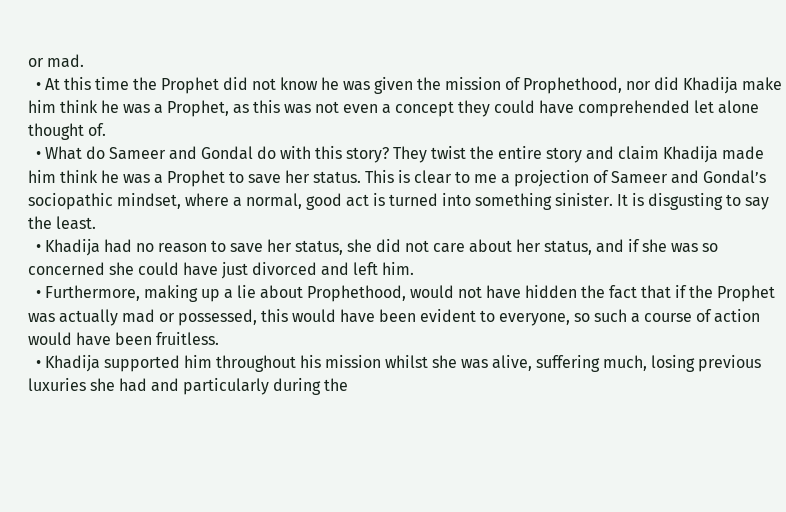or mad.
  • At this time the Prophet did not know he was given the mission of Prophethood, nor did Khadija make him think he was a Prophet, as this was not even a concept they could have comprehended let alone thought of.
  • What do Sameer and Gondal do with this story? They twist the entire story and claim Khadija made him think he was a Prophet to save her status. This is clear to me a projection of Sameer and Gondal’s sociopathic mindset, where a normal, good act is turned into something sinister. It is disgusting to say the least.
  • Khadija had no reason to save her status, she did not care about her status, and if she was so concerned she could have just divorced and left him.
  • Furthermore, making up a lie about Prophethood, would not have hidden the fact that if the Prophet was actually mad or possessed, this would have been evident to everyone, so such a course of action would have been fruitless.
  • Khadija supported him throughout his mission whilst she was alive, suffering much, losing previous luxuries she had and particularly during the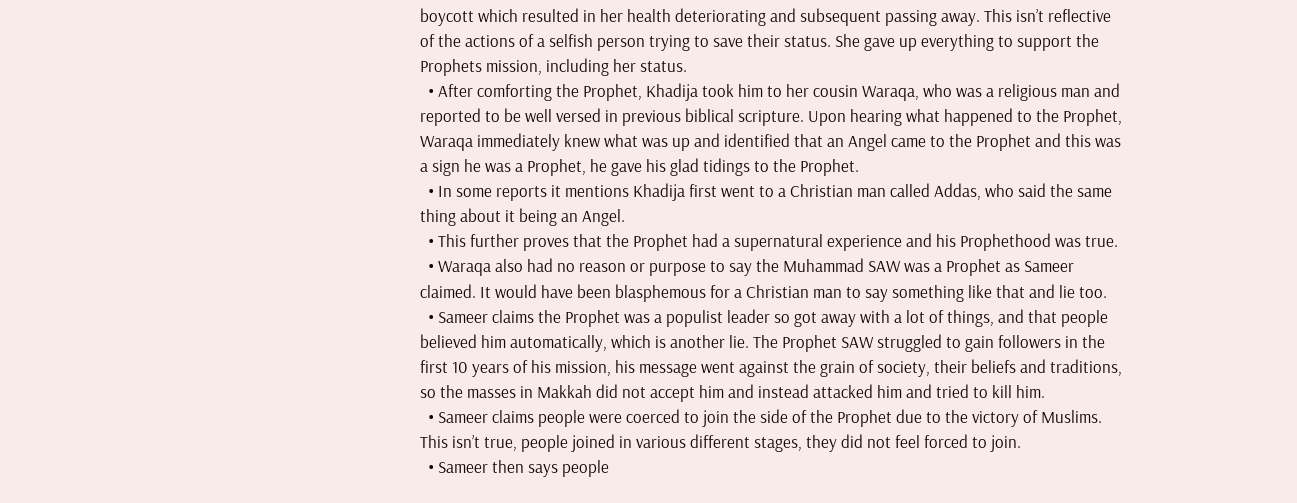boycott which resulted in her health deteriorating and subsequent passing away. This isn’t reflective of the actions of a selfish person trying to save their status. She gave up everything to support the Prophets mission, including her status.
  • After comforting the Prophet, Khadija took him to her cousin Waraqa, who was a religious man and reported to be well versed in previous biblical scripture. Upon hearing what happened to the Prophet, Waraqa immediately knew what was up and identified that an Angel came to the Prophet and this was a sign he was a Prophet, he gave his glad tidings to the Prophet.
  • In some reports it mentions Khadija first went to a Christian man called Addas, who said the same thing about it being an Angel.
  • This further proves that the Prophet had a supernatural experience and his Prophethood was true.
  • Waraqa also had no reason or purpose to say the Muhammad SAW was a Prophet as Sameer claimed. It would have been blasphemous for a Christian man to say something like that and lie too.
  • Sameer claims the Prophet was a populist leader so got away with a lot of things, and that people believed him automatically, which is another lie. The Prophet SAW struggled to gain followers in the first 10 years of his mission, his message went against the grain of society, their beliefs and traditions, so the masses in Makkah did not accept him and instead attacked him and tried to kill him.
  • Sameer claims people were coerced to join the side of the Prophet due to the victory of Muslims. This isn’t true, people joined in various different stages, they did not feel forced to join.
  • Sameer then says people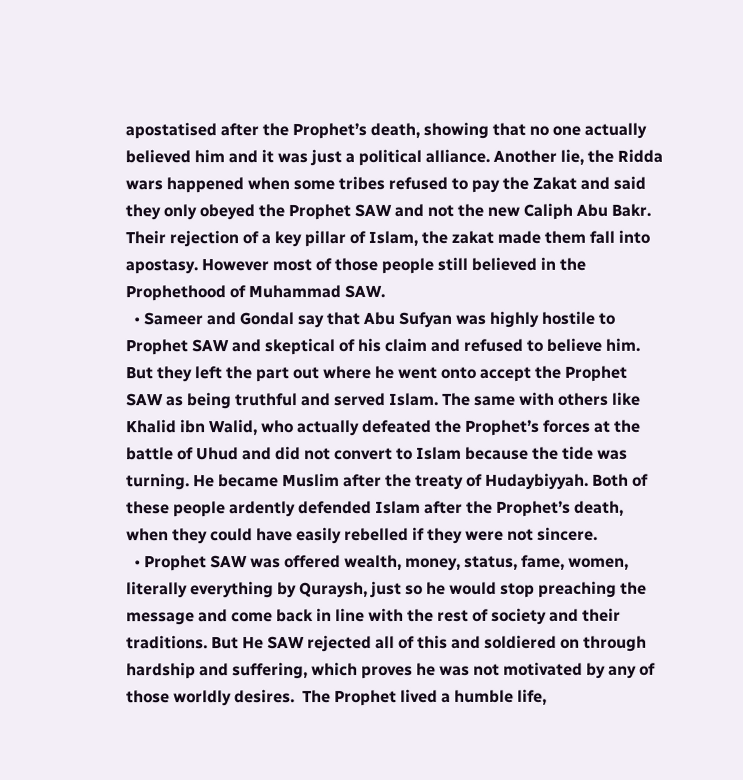apostatised after the Prophet’s death, showing that no one actually believed him and it was just a political alliance. Another lie, the Ridda wars happened when some tribes refused to pay the Zakat and said they only obeyed the Prophet SAW and not the new Caliph Abu Bakr. Their rejection of a key pillar of Islam, the zakat made them fall into apostasy. However most of those people still believed in the Prophethood of Muhammad SAW.
  • Sameer and Gondal say that Abu Sufyan was highly hostile to Prophet SAW and skeptical of his claim and refused to believe him. But they left the part out where he went onto accept the Prophet SAW as being truthful and served Islam. The same with others like Khalid ibn Walid, who actually defeated the Prophet’s forces at the battle of Uhud and did not convert to Islam because the tide was turning. He became Muslim after the treaty of Hudaybiyyah. Both of these people ardently defended Islam after the Prophet’s death, when they could have easily rebelled if they were not sincere.
  • Prophet SAW was offered wealth, money, status, fame, women, literally everything by Quraysh, just so he would stop preaching the message and come back in line with the rest of society and their traditions. But He SAW rejected all of this and soldiered on through hardship and suffering, which proves he was not motivated by any of those worldly desires.  The Prophet lived a humble life,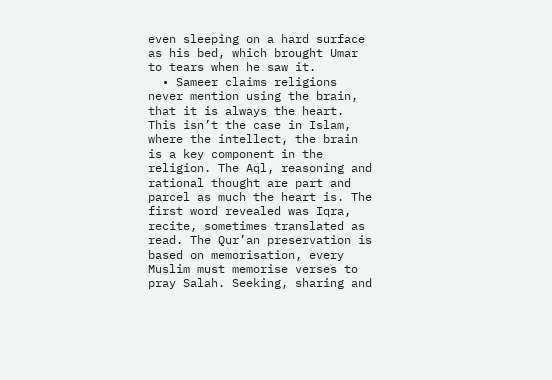even sleeping on a hard surface as his bed, which brought Umar to tears when he saw it.
  • Sameer claims religions never mention using the brain, that it is always the heart. This isn’t the case in Islam, where the intellect, the brain is a key component in the religion. The Aql, reasoning and rational thought are part and parcel as much the heart is. The first word revealed was Iqra, recite, sometimes translated as read. The Qur’an preservation is based on memorisation, every Muslim must memorise verses to pray Salah. Seeking, sharing and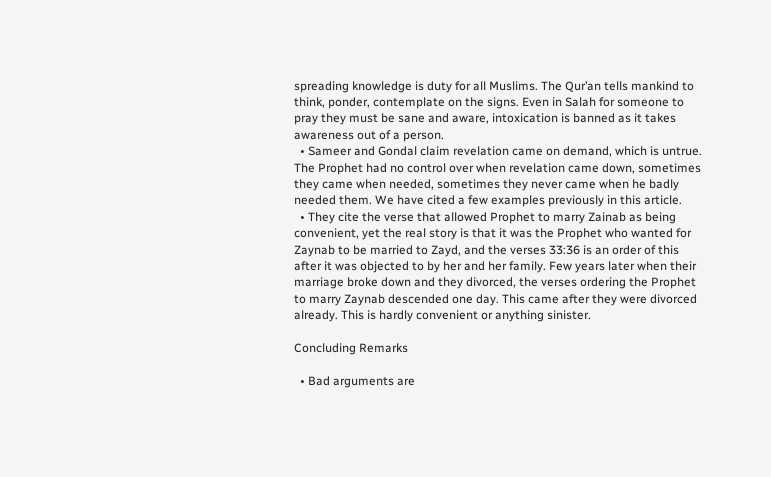spreading knowledge is duty for all Muslims. The Qur’an tells mankind to think, ponder, contemplate on the signs. Even in Salah for someone to pray they must be sane and aware, intoxication is banned as it takes awareness out of a person.
  • Sameer and Gondal claim revelation came on demand, which is untrue. The Prophet had no control over when revelation came down, sometimes they came when needed, sometimes they never came when he badly needed them. We have cited a few examples previously in this article.
  • They cite the verse that allowed Prophet to marry Zainab as being convenient, yet the real story is that it was the Prophet who wanted for Zaynab to be married to Zayd, and the verses 33:36 is an order of this after it was objected to by her and her family. Few years later when their marriage broke down and they divorced, the verses ordering the Prophet to marry Zaynab descended one day. This came after they were divorced already. This is hardly convenient or anything sinister.

Concluding Remarks

  • Bad arguments are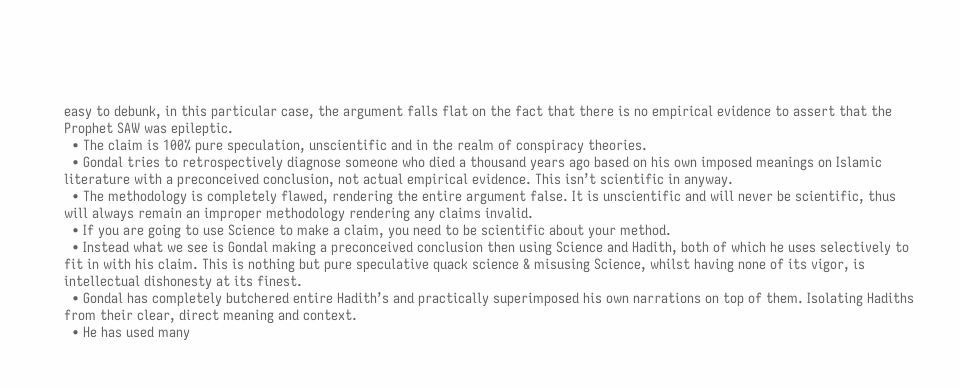easy to debunk, in this particular case, the argument falls flat on the fact that there is no empirical evidence to assert that the Prophet SAW was epileptic.
  • The claim is 100% pure speculation, unscientific and in the realm of conspiracy theories.
  • Gondal tries to retrospectively diagnose someone who died a thousand years ago based on his own imposed meanings on Islamic literature with a preconceived conclusion, not actual empirical evidence. This isn’t scientific in anyway.
  • The methodology is completely flawed, rendering the entire argument false. It is unscientific and will never be scientific, thus will always remain an improper methodology rendering any claims invalid.
  • If you are going to use Science to make a claim, you need to be scientific about your method.
  • Instead what we see is Gondal making a preconceived conclusion then using Science and Hadith, both of which he uses selectively to fit in with his claim. This is nothing but pure speculative quack science & misusing Science, whilst having none of its vigor, is intellectual dishonesty at its finest.
  • Gondal has completely butchered entire Hadith’s and practically superimposed his own narrations on top of them. Isolating Hadiths from their clear, direct meaning and context.
  • He has used many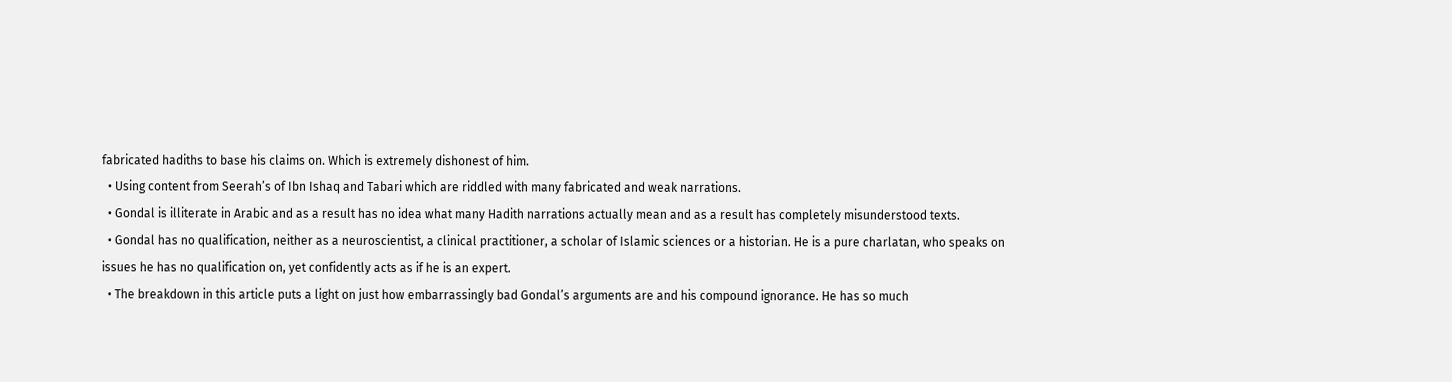fabricated hadiths to base his claims on. Which is extremely dishonest of him.
  • Using content from Seerah’s of Ibn Ishaq and Tabari which are riddled with many fabricated and weak narrations.
  • Gondal is illiterate in Arabic and as a result has no idea what many Hadith narrations actually mean and as a result has completely misunderstood texts.
  • Gondal has no qualification, neither as a neuroscientist, a clinical practitioner, a scholar of Islamic sciences or a historian. He is a pure charlatan, who speaks on issues he has no qualification on, yet confidently acts as if he is an expert.
  • The breakdown in this article puts a light on just how embarrassingly bad Gondal’s arguments are and his compound ignorance. He has so much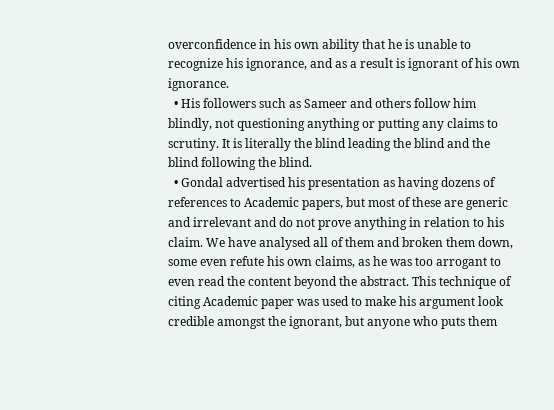overconfidence in his own ability that he is unable to recognize his ignorance, and as a result is ignorant of his own ignorance.
  • His followers such as Sameer and others follow him blindly, not questioning anything or putting any claims to scrutiny. It is literally the blind leading the blind and the blind following the blind.
  • Gondal advertised his presentation as having dozens of references to Academic papers, but most of these are generic and irrelevant and do not prove anything in relation to his claim. We have analysed all of them and broken them down, some even refute his own claims, as he was too arrogant to even read the content beyond the abstract. This technique of citing Academic paper was used to make his argument look credible amongst the ignorant, but anyone who puts them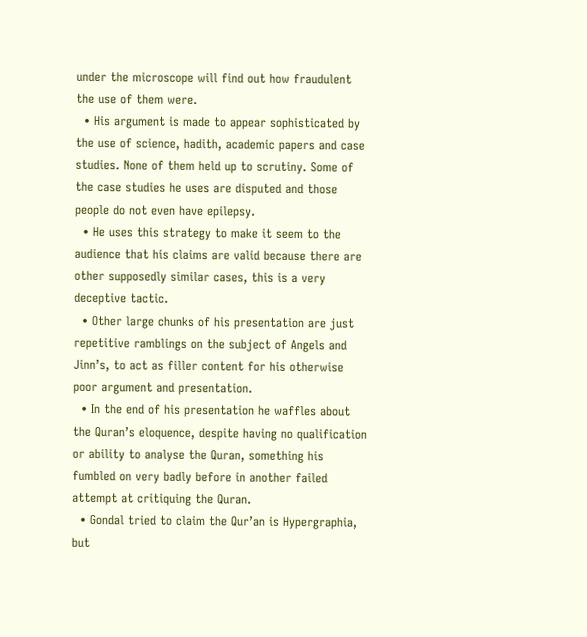under the microscope will find out how fraudulent the use of them were.
  • His argument is made to appear sophisticated by the use of science, hadith, academic papers and case studies. None of them held up to scrutiny. Some of the case studies he uses are disputed and those people do not even have epilepsy.
  • He uses this strategy to make it seem to the audience that his claims are valid because there are other supposedly similar cases, this is a very deceptive tactic.
  • Other large chunks of his presentation are just repetitive ramblings on the subject of Angels and Jinn’s, to act as filler content for his otherwise poor argument and presentation.
  • In the end of his presentation he waffles about the Quran’s eloquence, despite having no qualification or ability to analyse the Quran, something his fumbled on very badly before in another failed attempt at critiquing the Quran.
  • Gondal tried to claim the Qur’an is Hypergraphia, but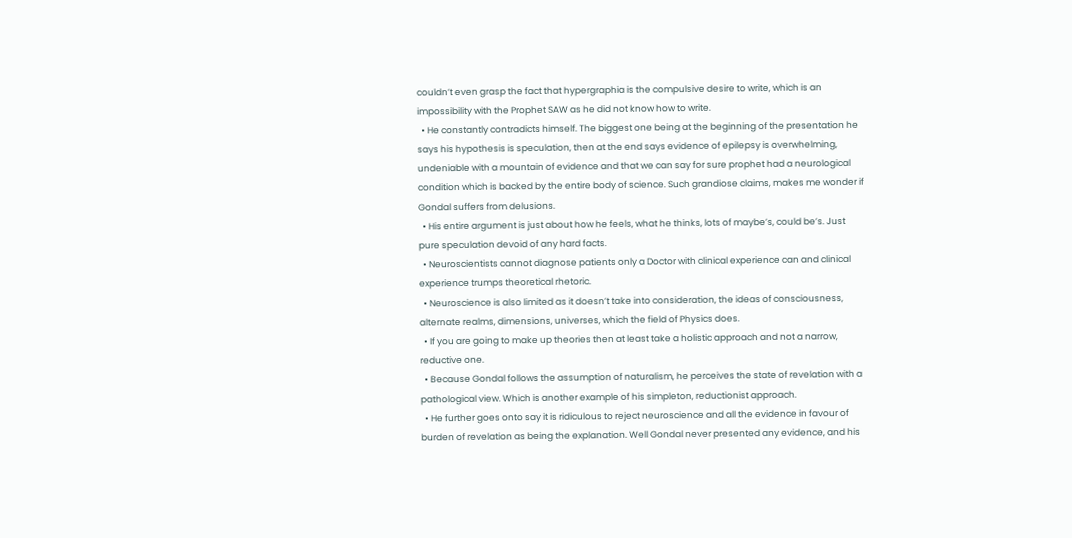couldn’t even grasp the fact that hypergraphia is the compulsive desire to write, which is an impossibility with the Prophet SAW as he did not know how to write.
  • He constantly contradicts himself. The biggest one being at the beginning of the presentation he says his hypothesis is speculation, then at the end says evidence of epilepsy is overwhelming, undeniable with a mountain of evidence and that we can say for sure prophet had a neurological condition which is backed by the entire body of science. Such grandiose claims, makes me wonder if Gondal suffers from delusions.
  • His entire argument is just about how he feels, what he thinks, lots of maybe’s, could be’s. Just pure speculation devoid of any hard facts.
  • Neuroscientists cannot diagnose patients only a Doctor with clinical experience can and clinical experience trumps theoretical rhetoric.
  • Neuroscience is also limited as it doesn’t take into consideration, the ideas of consciousness, alternate realms, dimensions, universes, which the field of Physics does.
  • If you are going to make up theories then at least take a holistic approach and not a narrow, reductive one.
  • Because Gondal follows the assumption of naturalism, he perceives the state of revelation with a pathological view. Which is another example of his simpleton, reductionist approach.
  • He further goes onto say it is ridiculous to reject neuroscience and all the evidence in favour of burden of revelation as being the explanation. Well Gondal never presented any evidence, and his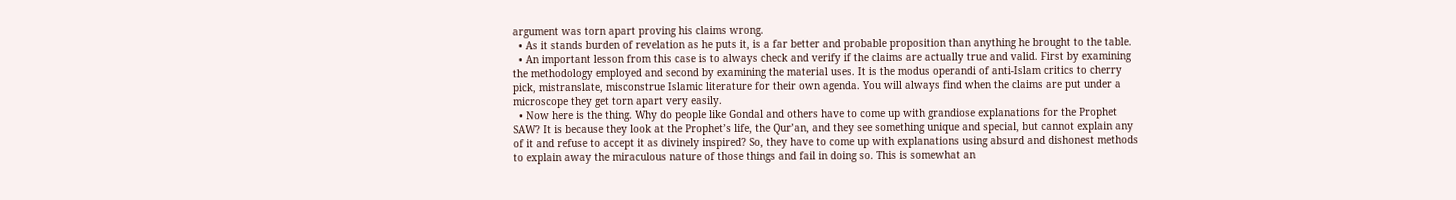argument was torn apart proving his claims wrong.
  • As it stands burden of revelation as he puts it, is a far better and probable proposition than anything he brought to the table.
  • An important lesson from this case is to always check and verify if the claims are actually true and valid. First by examining the methodology employed and second by examining the material uses. It is the modus operandi of anti-Islam critics to cherry pick, mistranslate, misconstrue Islamic literature for their own agenda. You will always find when the claims are put under a microscope they get torn apart very easily.
  • Now here is the thing. Why do people like Gondal and others have to come up with grandiose explanations for the Prophet SAW? It is because they look at the Prophet’s life, the Qur’an, and they see something unique and special, but cannot explain any of it and refuse to accept it as divinely inspired? So, they have to come up with explanations using absurd and dishonest methods to explain away the miraculous nature of those things and fail in doing so. This is somewhat an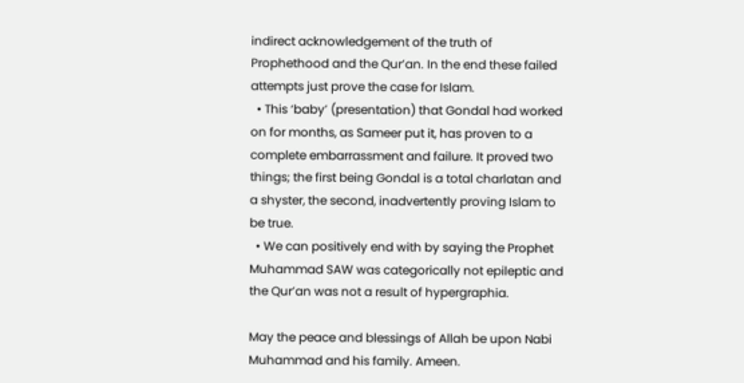indirect acknowledgement of the truth of Prophethood and the Qur’an. In the end these failed attempts just prove the case for Islam.
  • This ‘baby’ (presentation) that Gondal had worked on for months, as Sameer put it, has proven to a complete embarrassment and failure. It proved two things; the first being Gondal is a total charlatan and a shyster, the second, inadvertently proving Islam to be true.
  • We can positively end with by saying the Prophet Muhammad SAW was categorically not epileptic and the Qur’an was not a result of hypergraphia.

May the peace and blessings of Allah be upon Nabi Muhammad and his family. Ameen.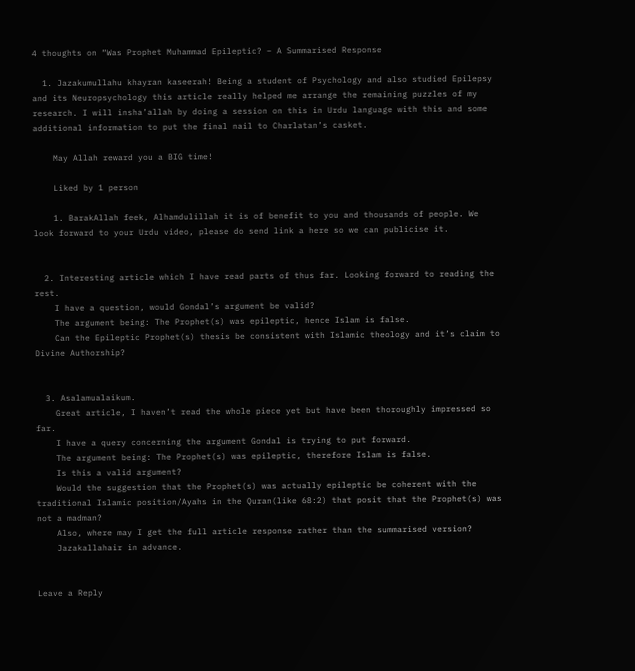4 thoughts on “Was Prophet Muhammad Epileptic? – A Summarised Response

  1. Jazakumullahu khayran kaseerah! Being a student of Psychology and also studied Epilepsy and its Neuropsychology this article really helped me arrange the remaining puzzles of my research. I will insha’allah by doing a session on this in Urdu language with this and some additional information to put the final nail to Charlatan’s casket.

    May Allah reward you a BIG time!

    Liked by 1 person

    1. BarakAllah feek, Alhamdulillah it is of benefit to you and thousands of people. We look forward to your Urdu video, please do send link a here so we can publicise it.


  2. Interesting article which I have read parts of thus far. Looking forward to reading the rest.
    I have a question, would Gondal’s argument be valid?
    The argument being: The Prophet(s) was epileptic, hence Islam is false.
    Can the Epileptic Prophet(s) thesis be consistent with Islamic theology and it’s claim to Divine Authorship?


  3. Asalamualaikum.
    Great article, I haven’t read the whole piece yet but have been thoroughly impressed so far.
    I have a query concerning the argument Gondal is trying to put forward.
    The argument being: The Prophet(s) was epileptic, therefore Islam is false.
    Is this a valid argument?
    Would the suggestion that the Prophet(s) was actually epileptic be coherent with the traditional Islamic position/Ayahs in the Quran(like 68:2) that posit that the Prophet(s) was not a madman?
    Also, where may I get the full article response rather than the summarised version?
    Jazakallahair in advance.


Leave a Reply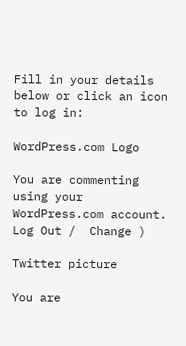Fill in your details below or click an icon to log in:

WordPress.com Logo

You are commenting using your WordPress.com account. Log Out /  Change )

Twitter picture

You are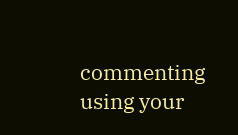commenting using your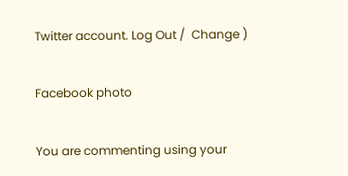Twitter account. Log Out /  Change )

Facebook photo

You are commenting using your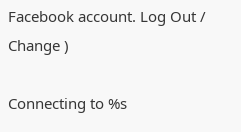Facebook account. Log Out /  Change )

Connecting to %s